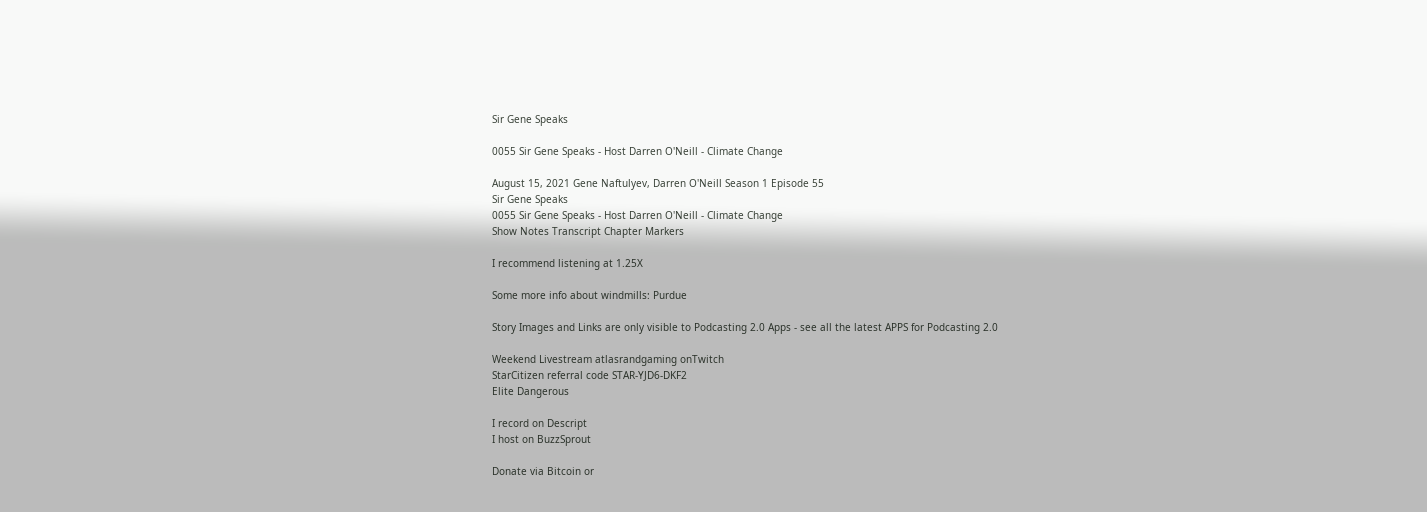Sir Gene Speaks

0055 Sir Gene Speaks - Host Darren O'Neill - Climate Change

August 15, 2021 Gene Naftulyev, Darren O'Neill Season 1 Episode 55
Sir Gene Speaks
0055 Sir Gene Speaks - Host Darren O'Neill - Climate Change
Show Notes Transcript Chapter Markers

I recommend listening at 1.25X

Some more info about windmills: Purdue

Story Images and Links are only visible to Podcasting 2.0 Apps - see all the latest APPS for Podcasting 2.0

Weekend Livestream atlasrandgaming onTwitch
StarCitizen referral code STAR-YJD6-DKF2
Elite Dangerous

I record on Descript
I host on BuzzSprout

Donate via Bitcoin or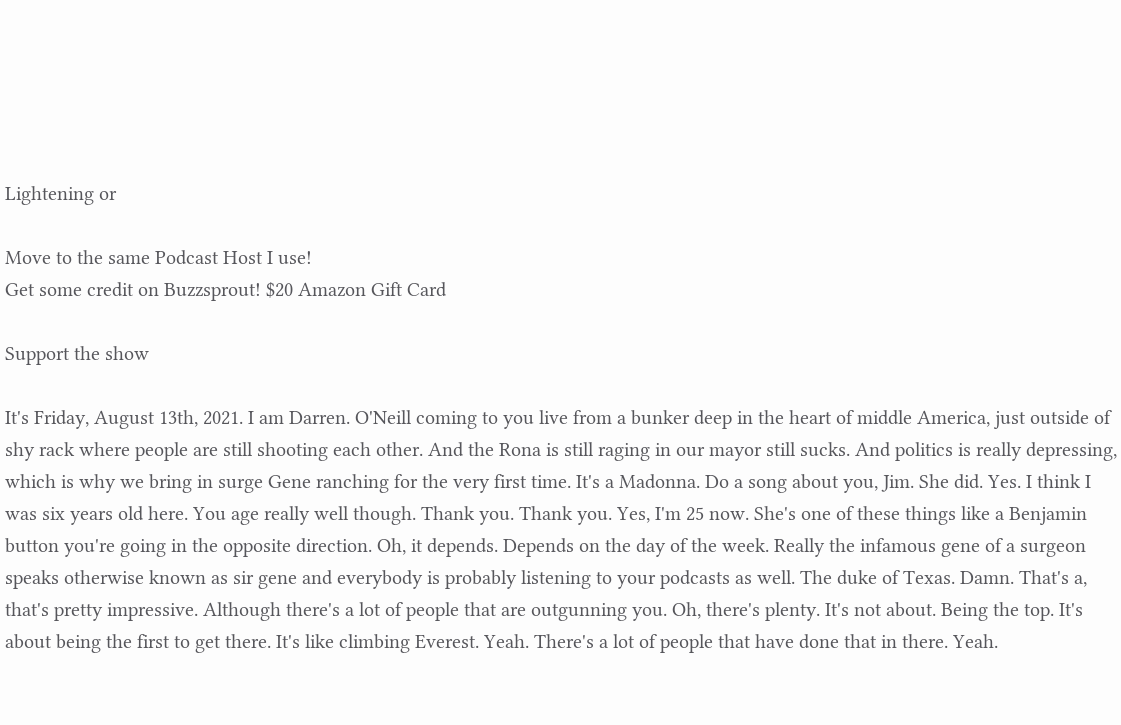Lightening or

Move to the same Podcast Host I use!
Get some credit on Buzzsprout! $20 Amazon Gift Card

Support the show

It's Friday, August 13th, 2021. I am Darren. O'Neill coming to you live from a bunker deep in the heart of middle America, just outside of shy rack where people are still shooting each other. And the Rona is still raging in our mayor still sucks. And politics is really depressing, which is why we bring in surge Gene ranching for the very first time. It's a Madonna. Do a song about you, Jim. She did. Yes. I think I was six years old here. You age really well though. Thank you. Thank you. Yes, I'm 25 now. She's one of these things like a Benjamin button you're going in the opposite direction. Oh, it depends. Depends on the day of the week. Really the infamous gene of a surgeon speaks otherwise known as sir gene and everybody is probably listening to your podcasts as well. The duke of Texas. Damn. That's a, that's pretty impressive. Although there's a lot of people that are outgunning you. Oh, there's plenty. It's not about. Being the top. It's about being the first to get there. It's like climbing Everest. Yeah. There's a lot of people that have done that in there. Yeah.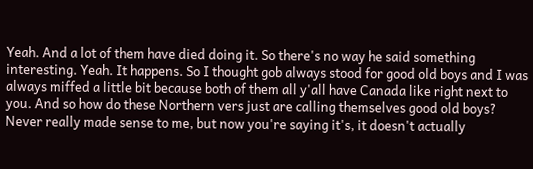Yeah. And a lot of them have died doing it. So there's no way he said something interesting. Yeah. It happens. So I thought gob always stood for good old boys and I was always miffed a little bit because both of them all y'all have Canada like right next to you. And so how do these Northern vers just are calling themselves good old boys? Never really made sense to me, but now you're saying it's, it doesn't actually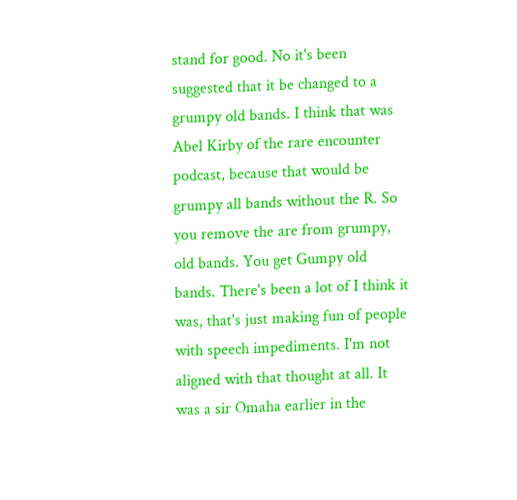stand for good. No it's been suggested that it be changed to a grumpy old bands. I think that was Abel Kirby of the rare encounter podcast, because that would be grumpy all bands without the R. So you remove the are from grumpy, old bands. You get Gumpy old bands. There's been a lot of I think it was, that's just making fun of people with speech impediments. I'm not aligned with that thought at all. It was a sir Omaha earlier in the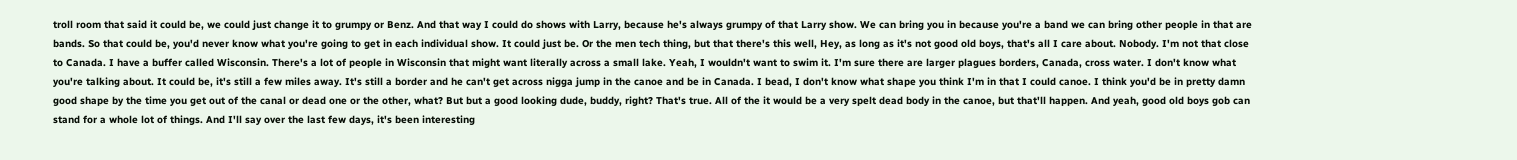troll room that said it could be, we could just change it to grumpy or Benz. And that way I could do shows with Larry, because he's always grumpy of that Larry show. We can bring you in because you're a band we can bring other people in that are bands. So that could be, you'd never know what you're going to get in each individual show. It could just be. Or the men tech thing, but that there's this well, Hey, as long as it's not good old boys, that's all I care about. Nobody. I'm not that close to Canada. I have a buffer called Wisconsin. There's a lot of people in Wisconsin that might want literally across a small lake. Yeah, I wouldn't want to swim it. I'm sure there are larger plagues borders, Canada, cross water. I don't know what you're talking about. It could be, it's still a few miles away. It's still a border and he can't get across nigga jump in the canoe and be in Canada. I bead, I don't know what shape you think I'm in that I could canoe. I think you'd be in pretty damn good shape by the time you get out of the canal or dead one or the other, what? But but a good looking dude, buddy, right? That's true. All of the it would be a very spelt dead body in the canoe, but that'll happen. And yeah, good old boys gob can stand for a whole lot of things. And I'll say over the last few days, it's been interesting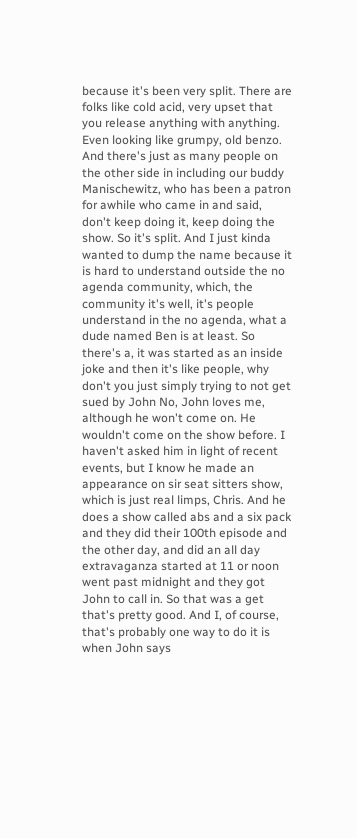because it's been very split. There are folks like cold acid, very upset that you release anything with anything. Even looking like grumpy, old benzo. And there's just as many people on the other side in including our buddy Manischewitz, who has been a patron for awhile who came in and said, don't keep doing it, keep doing the show. So it's split. And I just kinda wanted to dump the name because it is hard to understand outside the no agenda community, which, the community it's well, it's people understand in the no agenda, what a dude named Ben is at least. So there's a, it was started as an inside joke and then it's like people, why don't you just simply trying to not get sued by John No, John loves me, although he won't come on. He wouldn't come on the show before. I haven't asked him in light of recent events, but I know he made an appearance on sir seat sitters show, which is just real limps, Chris. And he does a show called abs and a six pack and they did their 100th episode and the other day, and did an all day extravaganza started at 11 or noon went past midnight and they got John to call in. So that was a get that's pretty good. And I, of course, that's probably one way to do it is when John says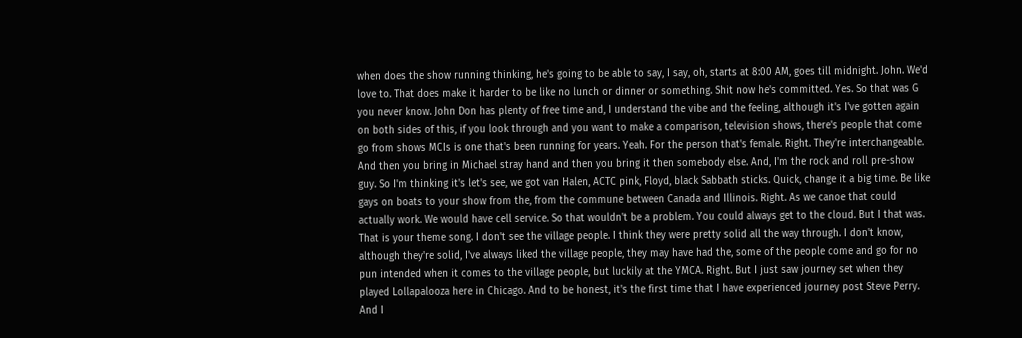when does the show running thinking, he's going to be able to say, I say, oh, starts at 8:00 AM, goes till midnight. John. We'd love to. That does make it harder to be like no lunch or dinner or something. Shit now he's committed. Yes. So that was G you never know. John Don has plenty of free time and, I understand the vibe and the feeling, although it's I've gotten again on both sides of this, if you look through and you want to make a comparison, television shows, there's people that come go from shows MCIs is one that's been running for years. Yeah. For the person that's female. Right. They're interchangeable. And then you bring in Michael stray hand and then you bring it then somebody else. And, I'm the rock and roll pre-show guy. So I'm thinking it's let's see, we got van Halen, ACTC pink, Floyd, black Sabbath sticks. Quick, change it a big time. Be like gays on boats to your show from the, from the commune between Canada and Illinois. Right. As we canoe that could actually work. We would have cell service. So that wouldn't be a problem. You could always get to the cloud. But I that was. That is your theme song. I don't see the village people. I think they were pretty solid all the way through. I don't know, although they're solid, I've always liked the village people, they may have had the, some of the people come and go for no pun intended when it comes to the village people, but luckily at the YMCA. Right. But I just saw journey set when they played Lollapalooza here in Chicago. And to be honest, it's the first time that I have experienced journey post Steve Perry. And I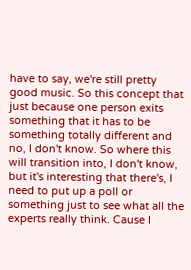have to say, we're still pretty good music. So this concept that just because one person exits something that it has to be something totally different and no, I don't know. So where this will transition into, I don't know, but it's interesting that there's, I need to put up a poll or something just to see what all the experts really think. Cause I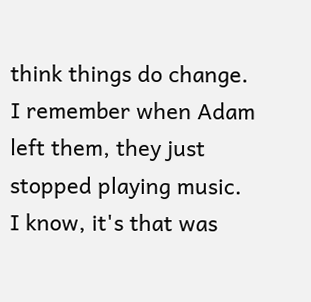think things do change. I remember when Adam left them, they just stopped playing music. I know, it's that was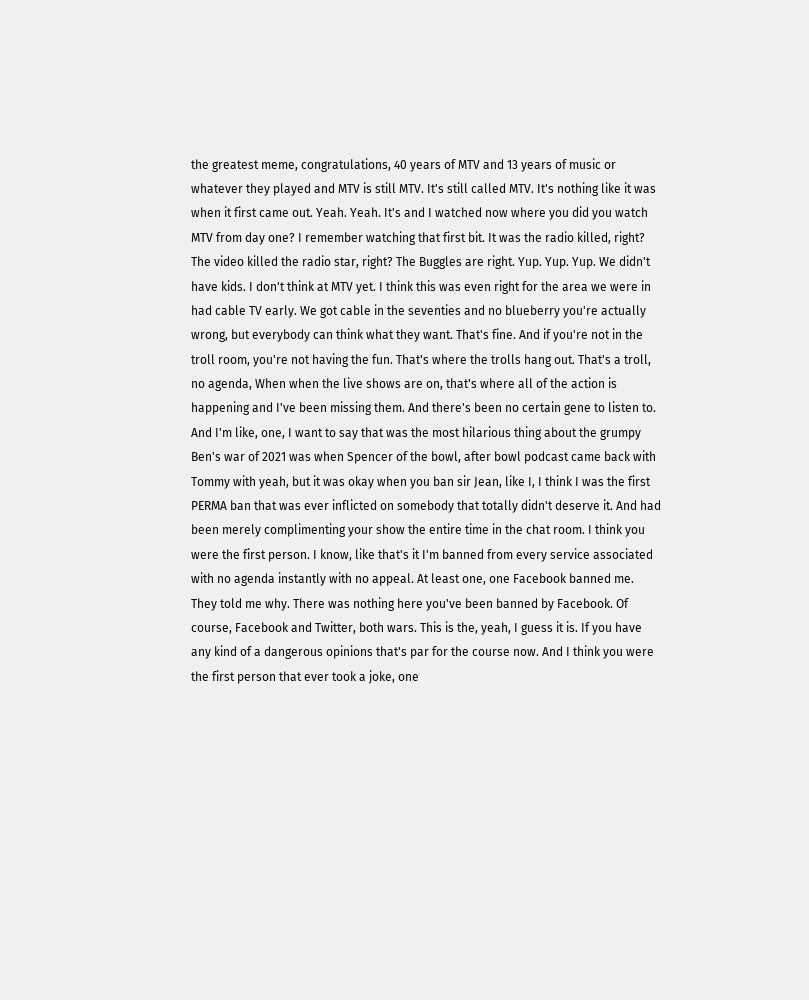the greatest meme, congratulations, 40 years of MTV and 13 years of music or whatever they played and MTV is still MTV. It's still called MTV. It's nothing like it was when it first came out. Yeah. Yeah. It's and I watched now where you did you watch MTV from day one? I remember watching that first bit. It was the radio killed, right? The video killed the radio star, right? The Buggles are right. Yup. Yup. Yup. We didn't have kids. I don't think at MTV yet. I think this was even right for the area we were in had cable TV early. We got cable in the seventies and no blueberry you're actually wrong, but everybody can think what they want. That's fine. And if you're not in the troll room, you're not having the fun. That's where the trolls hang out. That's a troll, no agenda, When when the live shows are on, that's where all of the action is happening and I've been missing them. And there's been no certain gene to listen to. And I'm like, one, I want to say that was the most hilarious thing about the grumpy Ben's war of 2021 was when Spencer of the bowl, after bowl podcast came back with Tommy with yeah, but it was okay when you ban sir Jean, like I, I think I was the first PERMA ban that was ever inflicted on somebody that totally didn't deserve it. And had been merely complimenting your show the entire time in the chat room. I think you were the first person. I know, like that's it I'm banned from every service associated with no agenda instantly with no appeal. At least one, one Facebook banned me. They told me why. There was nothing here you've been banned by Facebook. Of course, Facebook and Twitter, both wars. This is the, yeah, I guess it is. If you have any kind of a dangerous opinions that's par for the course now. And I think you were the first person that ever took a joke, one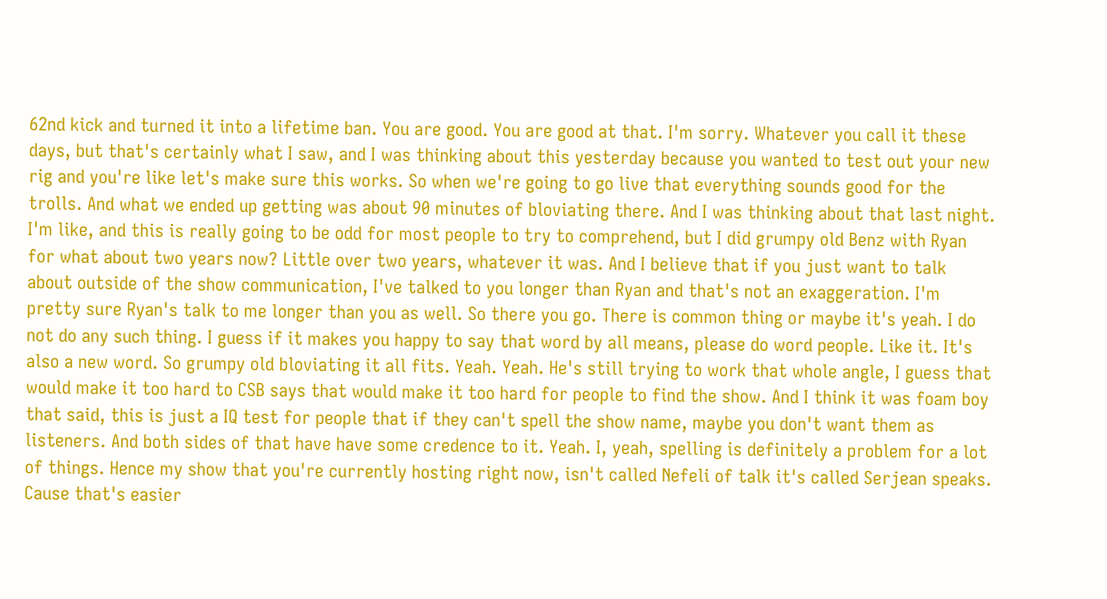62nd kick and turned it into a lifetime ban. You are good. You are good at that. I'm sorry. Whatever you call it these days, but that's certainly what I saw, and I was thinking about this yesterday because you wanted to test out your new rig and you're like let's make sure this works. So when we're going to go live that everything sounds good for the trolls. And what we ended up getting was about 90 minutes of bloviating there. And I was thinking about that last night. I'm like, and this is really going to be odd for most people to try to comprehend, but I did grumpy old Benz with Ryan for what about two years now? Little over two years, whatever it was. And I believe that if you just want to talk about outside of the show communication, I've talked to you longer than Ryan and that's not an exaggeration. I'm pretty sure Ryan's talk to me longer than you as well. So there you go. There is common thing or maybe it's yeah. I do not do any such thing. I guess if it makes you happy to say that word by all means, please do word people. Like it. It's also a new word. So grumpy old bloviating it all fits. Yeah. Yeah. He's still trying to work that whole angle, I guess that would make it too hard to CSB says that would make it too hard for people to find the show. And I think it was foam boy that said, this is just a IQ test for people that if they can't spell the show name, maybe you don't want them as listeners. And both sides of that have have some credence to it. Yeah. I, yeah, spelling is definitely a problem for a lot of things. Hence my show that you're currently hosting right now, isn't called Nefeli of talk it's called Serjean speaks. Cause that's easier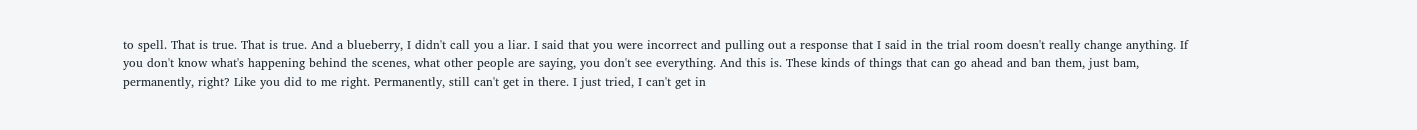to spell. That is true. That is true. And a blueberry, I didn't call you a liar. I said that you were incorrect and pulling out a response that I said in the trial room doesn't really change anything. If you don't know what's happening behind the scenes, what other people are saying, you don't see everything. And this is. These kinds of things that can go ahead and ban them, just bam, permanently, right? Like you did to me right. Permanently, still can't get in there. I just tried, I can't get in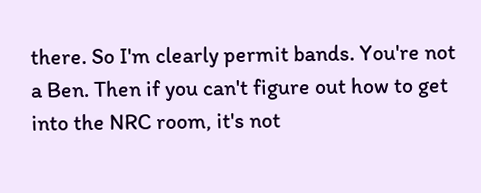there. So I'm clearly permit bands. You're not a Ben. Then if you can't figure out how to get into the NRC room, it's not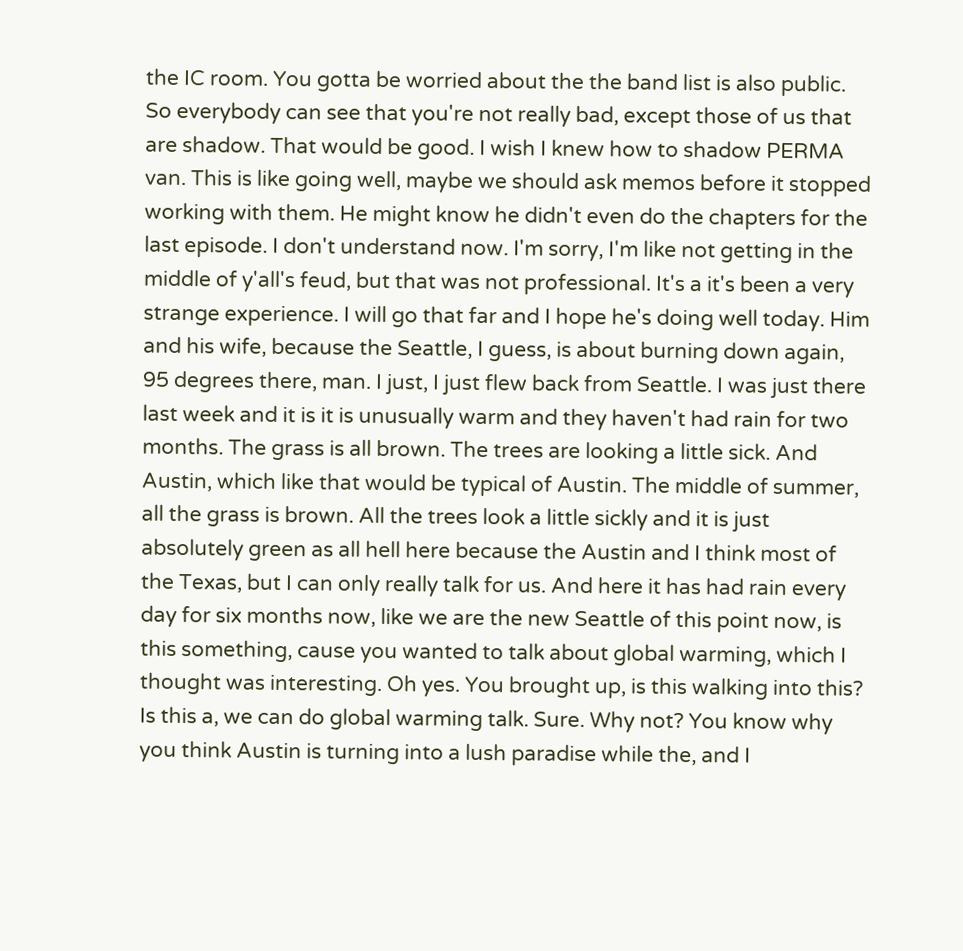the IC room. You gotta be worried about the the band list is also public. So everybody can see that you're not really bad, except those of us that are shadow. That would be good. I wish I knew how to shadow PERMA van. This is like going well, maybe we should ask memos before it stopped working with them. He might know he didn't even do the chapters for the last episode. I don't understand now. I'm sorry, I'm like not getting in the middle of y'all's feud, but that was not professional. It's a it's been a very strange experience. I will go that far and I hope he's doing well today. Him and his wife, because the Seattle, I guess, is about burning down again, 95 degrees there, man. I just, I just flew back from Seattle. I was just there last week and it is it is unusually warm and they haven't had rain for two months. The grass is all brown. The trees are looking a little sick. And Austin, which like that would be typical of Austin. The middle of summer, all the grass is brown. All the trees look a little sickly and it is just absolutely green as all hell here because the Austin and I think most of the Texas, but I can only really talk for us. And here it has had rain every day for six months now, like we are the new Seattle of this point now, is this something, cause you wanted to talk about global warming, which I thought was interesting. Oh yes. You brought up, is this walking into this? Is this a, we can do global warming talk. Sure. Why not? You know why you think Austin is turning into a lush paradise while the, and I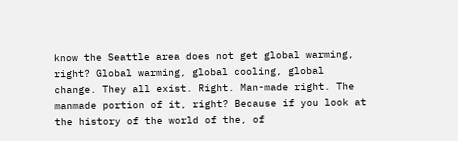know the Seattle area does not get global warming, right? Global warming, global cooling, global change. They all exist. Right. Man-made right. The manmade portion of it, right? Because if you look at the history of the world of the, of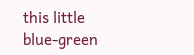this little blue-green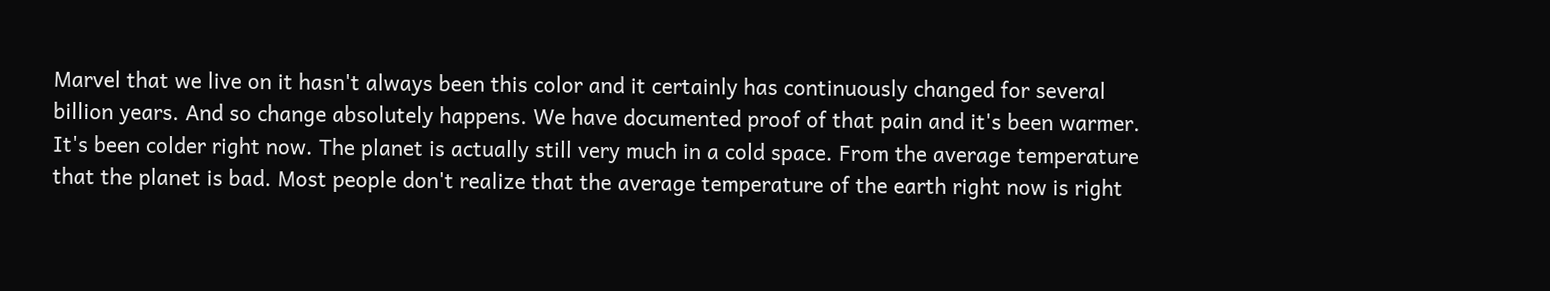Marvel that we live on it hasn't always been this color and it certainly has continuously changed for several billion years. And so change absolutely happens. We have documented proof of that pain and it's been warmer. It's been colder right now. The planet is actually still very much in a cold space. From the average temperature that the planet is bad. Most people don't realize that the average temperature of the earth right now is right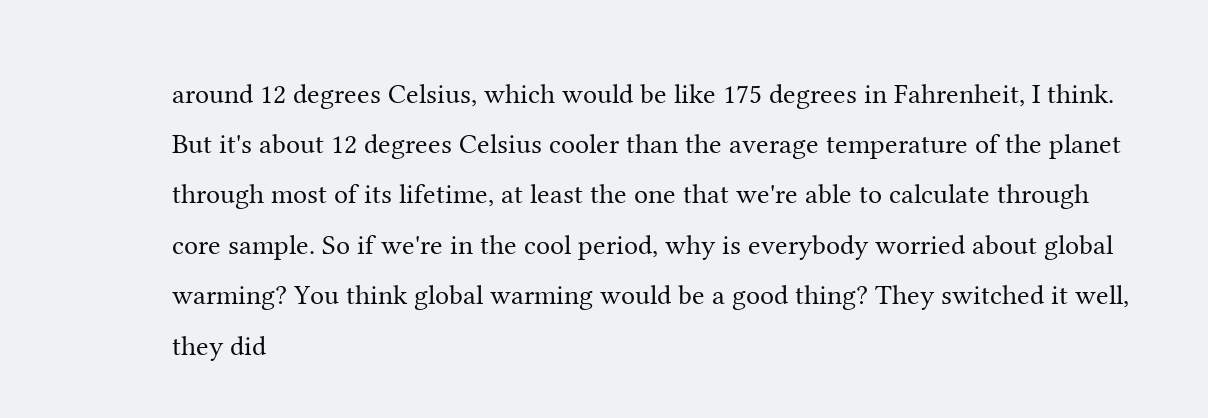around 12 degrees Celsius, which would be like 175 degrees in Fahrenheit, I think. But it's about 12 degrees Celsius cooler than the average temperature of the planet through most of its lifetime, at least the one that we're able to calculate through core sample. So if we're in the cool period, why is everybody worried about global warming? You think global warming would be a good thing? They switched it well, they did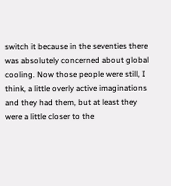switch it because in the seventies there was absolutely concerned about global cooling. Now those people were still, I think, a little overly active imaginations and they had them, but at least they were a little closer to the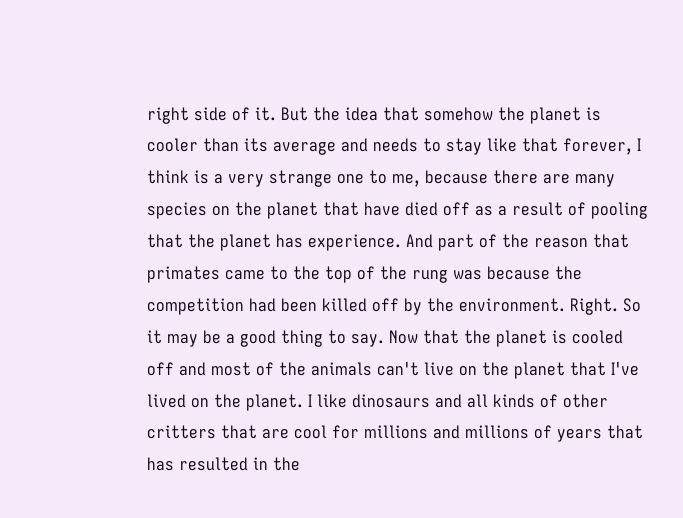right side of it. But the idea that somehow the planet is cooler than its average and needs to stay like that forever, I think is a very strange one to me, because there are many species on the planet that have died off as a result of pooling that the planet has experience. And part of the reason that primates came to the top of the rung was because the competition had been killed off by the environment. Right. So it may be a good thing to say. Now that the planet is cooled off and most of the animals can't live on the planet that I've lived on the planet. I like dinosaurs and all kinds of other critters that are cool for millions and millions of years that has resulted in the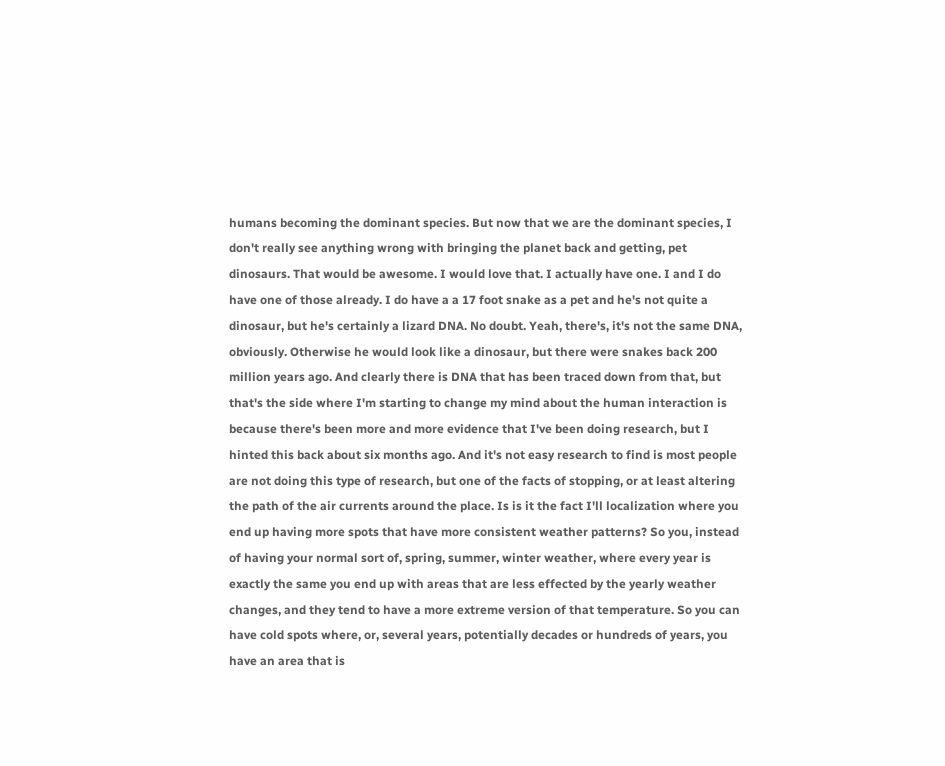humans becoming the dominant species. But now that we are the dominant species, I don't really see anything wrong with bringing the planet back and getting, pet dinosaurs. That would be awesome. I would love that. I actually have one. I and I do have one of those already. I do have a a 17 foot snake as a pet and he's not quite a dinosaur, but he's certainly a lizard DNA. No doubt. Yeah, there's, it's not the same DNA, obviously. Otherwise he would look like a dinosaur, but there were snakes back 200 million years ago. And clearly there is DNA that has been traced down from that, but that's the side where I'm starting to change my mind about the human interaction is because there's been more and more evidence that I've been doing research, but I hinted this back about six months ago. And it's not easy research to find is most people are not doing this type of research, but one of the facts of stopping, or at least altering the path of the air currents around the place. Is is it the fact I'll localization where you end up having more spots that have more consistent weather patterns? So you, instead of having your normal sort of, spring, summer, winter weather, where every year is exactly the same you end up with areas that are less effected by the yearly weather changes, and they tend to have a more extreme version of that temperature. So you can have cold spots where, or, several years, potentially decades or hundreds of years, you have an area that is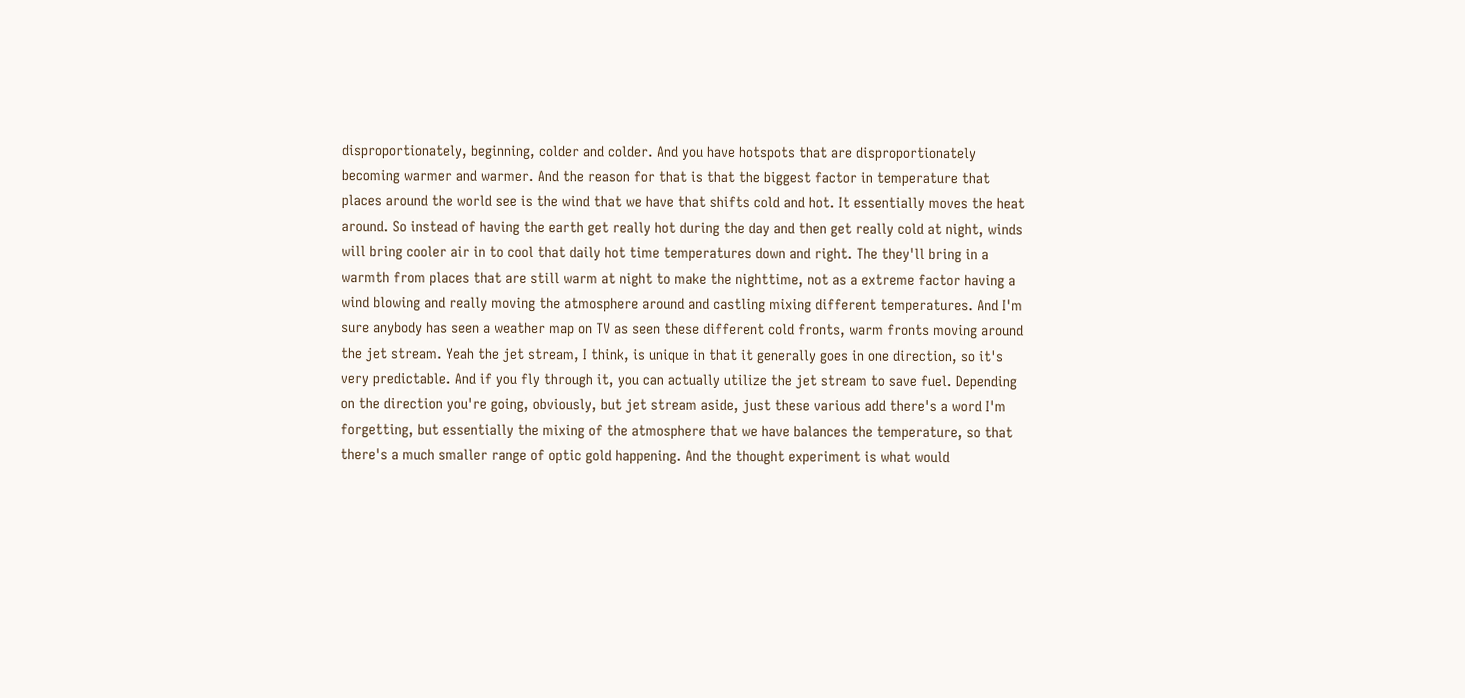disproportionately, beginning, colder and colder. And you have hotspots that are disproportionately becoming warmer and warmer. And the reason for that is that the biggest factor in temperature that places around the world see is the wind that we have that shifts cold and hot. It essentially moves the heat around. So instead of having the earth get really hot during the day and then get really cold at night, winds will bring cooler air in to cool that daily hot time temperatures down and right. The they'll bring in a warmth from places that are still warm at night to make the nighttime, not as a extreme factor having a wind blowing and really moving the atmosphere around and castling mixing different temperatures. And I'm sure anybody has seen a weather map on TV as seen these different cold fronts, warm fronts moving around the jet stream. Yeah the jet stream, I think, is unique in that it generally goes in one direction, so it's very predictable. And if you fly through it, you can actually utilize the jet stream to save fuel. Depending on the direction you're going, obviously, but jet stream aside, just these various add there's a word I'm forgetting, but essentially the mixing of the atmosphere that we have balances the temperature, so that there's a much smaller range of optic gold happening. And the thought experiment is what would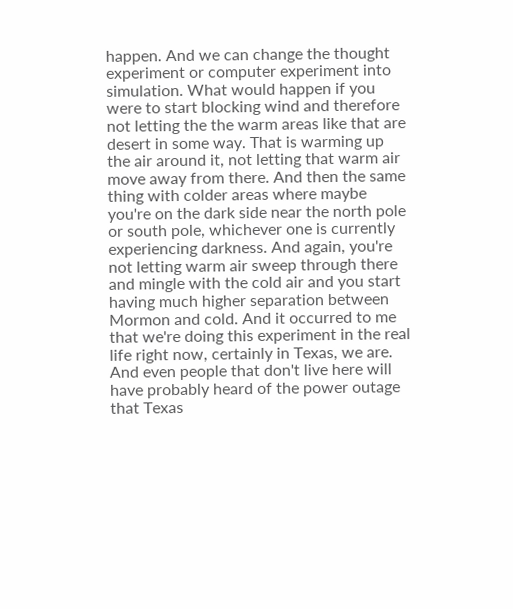happen. And we can change the thought experiment or computer experiment into simulation. What would happen if you were to start blocking wind and therefore not letting the the warm areas like that are desert in some way. That is warming up the air around it, not letting that warm air move away from there. And then the same thing with colder areas where maybe you're on the dark side near the north pole or south pole, whichever one is currently experiencing darkness. And again, you're not letting warm air sweep through there and mingle with the cold air and you start having much higher separation between Mormon and cold. And it occurred to me that we're doing this experiment in the real life right now, certainly in Texas, we are. And even people that don't live here will have probably heard of the power outage that Texas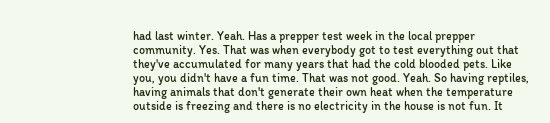had last winter. Yeah. Has a prepper test week in the local prepper community. Yes. That was when everybody got to test everything out that they've accumulated for many years that had the cold blooded pets. Like you, you didn't have a fun time. That was not good. Yeah. So having reptiles, having animals that don't generate their own heat when the temperature outside is freezing and there is no electricity in the house is not fun. It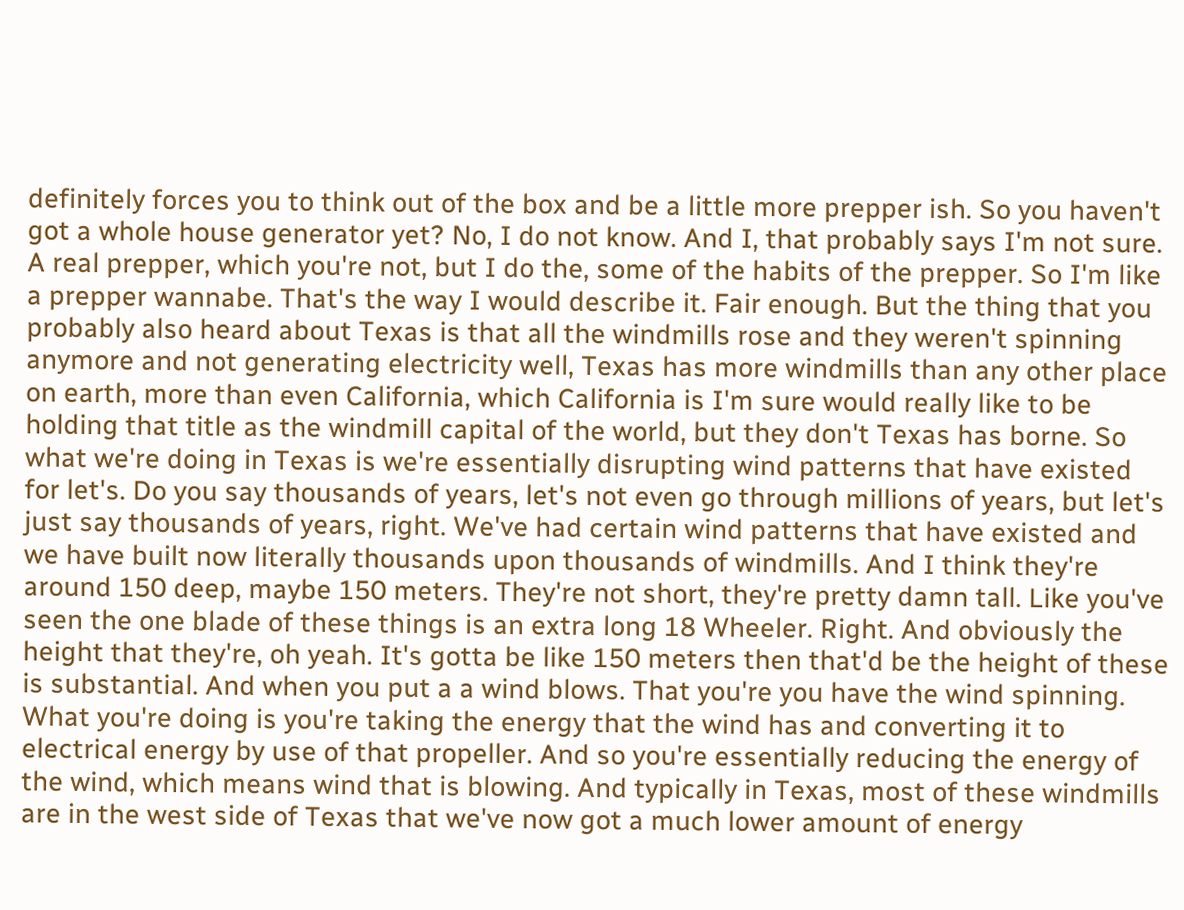definitely forces you to think out of the box and be a little more prepper ish. So you haven't got a whole house generator yet? No, I do not know. And I, that probably says I'm not sure. A real prepper, which you're not, but I do the, some of the habits of the prepper. So I'm like a prepper wannabe. That's the way I would describe it. Fair enough. But the thing that you probably also heard about Texas is that all the windmills rose and they weren't spinning anymore and not generating electricity well, Texas has more windmills than any other place on earth, more than even California, which California is I'm sure would really like to be holding that title as the windmill capital of the world, but they don't Texas has borne. So what we're doing in Texas is we're essentially disrupting wind patterns that have existed for let's. Do you say thousands of years, let's not even go through millions of years, but let's just say thousands of years, right. We've had certain wind patterns that have existed and we have built now literally thousands upon thousands of windmills. And I think they're around 150 deep, maybe 150 meters. They're not short, they're pretty damn tall. Like you've seen the one blade of these things is an extra long 18 Wheeler. Right. And obviously the height that they're, oh yeah. It's gotta be like 150 meters then that'd be the height of these is substantial. And when you put a a wind blows. That you're you have the wind spinning. What you're doing is you're taking the energy that the wind has and converting it to electrical energy by use of that propeller. And so you're essentially reducing the energy of the wind, which means wind that is blowing. And typically in Texas, most of these windmills are in the west side of Texas that we've now got a much lower amount of energy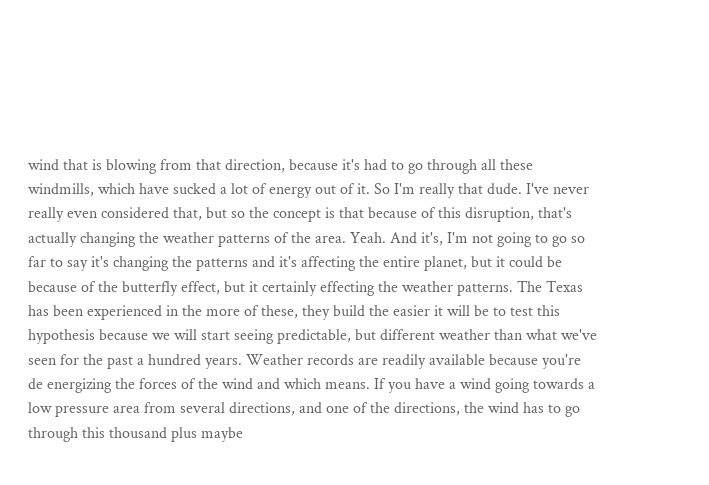wind that is blowing from that direction, because it's had to go through all these windmills, which have sucked a lot of energy out of it. So I'm really that dude. I've never really even considered that, but so the concept is that because of this disruption, that's actually changing the weather patterns of the area. Yeah. And it's, I'm not going to go so far to say it's changing the patterns and it's affecting the entire planet, but it could be because of the butterfly effect, but it certainly effecting the weather patterns. The Texas has been experienced in the more of these, they build the easier it will be to test this hypothesis because we will start seeing predictable, but different weather than what we've seen for the past a hundred years. Weather records are readily available because you're de energizing the forces of the wind and which means. If you have a wind going towards a low pressure area from several directions, and one of the directions, the wind has to go through this thousand plus maybe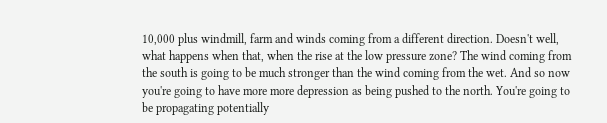10,000 plus windmill, farm and winds coming from a different direction. Doesn't well, what happens when that, when the rise at the low pressure zone? The wind coming from the south is going to be much stronger than the wind coming from the wet. And so now you're going to have more more depression as being pushed to the north. You're going to be propagating potentially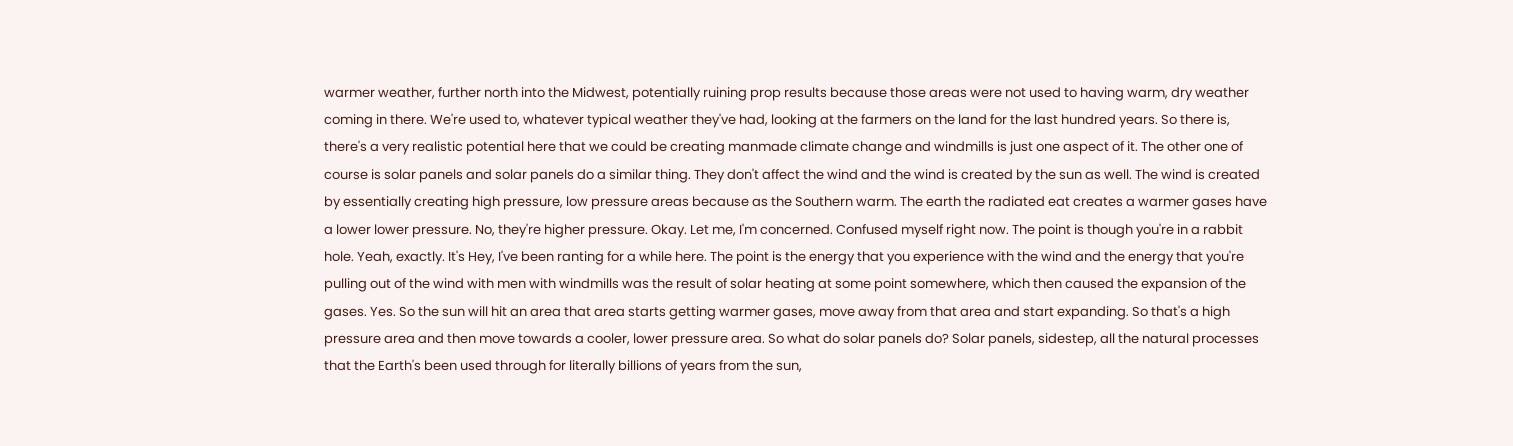warmer weather, further north into the Midwest, potentially ruining prop results because those areas were not used to having warm, dry weather coming in there. We're used to, whatever typical weather they've had, looking at the farmers on the land for the last hundred years. So there is, there's a very realistic potential here that we could be creating manmade climate change and windmills is just one aspect of it. The other one of course is solar panels and solar panels do a similar thing. They don't affect the wind and the wind is created by the sun as well. The wind is created by essentially creating high pressure, low pressure areas because as the Southern warm. The earth the radiated eat creates a warmer gases have a lower lower pressure. No, they're higher pressure. Okay. Let me, I'm concerned. Confused myself right now. The point is though you're in a rabbit hole. Yeah, exactly. It's Hey, I've been ranting for a while here. The point is the energy that you experience with the wind and the energy that you're pulling out of the wind with men with windmills was the result of solar heating at some point somewhere, which then caused the expansion of the gases. Yes. So the sun will hit an area that area starts getting warmer gases, move away from that area and start expanding. So that's a high pressure area and then move towards a cooler, lower pressure area. So what do solar panels do? Solar panels, sidestep, all the natural processes that the Earth's been used through for literally billions of years from the sun,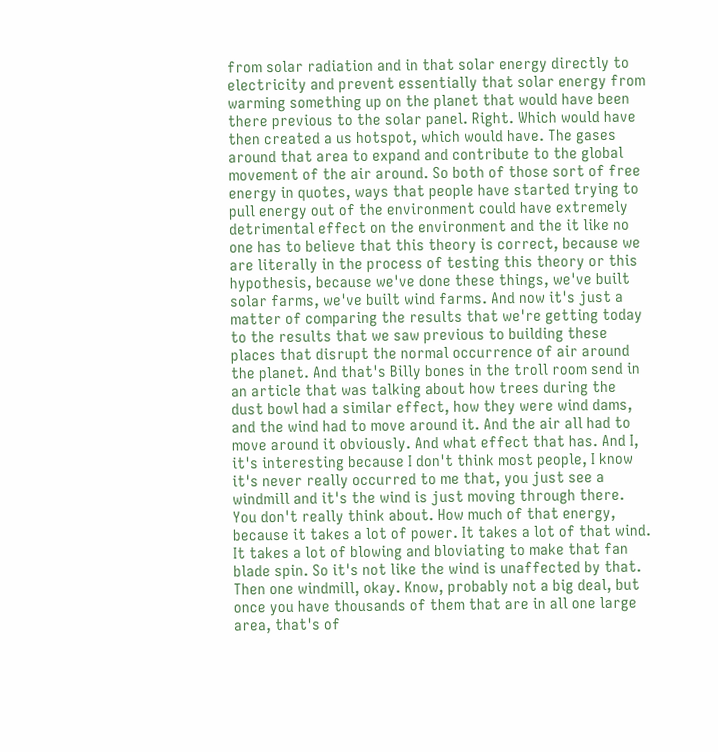from solar radiation and in that solar energy directly to electricity and prevent essentially that solar energy from warming something up on the planet that would have been there previous to the solar panel. Right. Which would have then created a us hotspot, which would have. The gases around that area to expand and contribute to the global movement of the air around. So both of those sort of free energy in quotes, ways that people have started trying to pull energy out of the environment could have extremely detrimental effect on the environment and the it like no one has to believe that this theory is correct, because we are literally in the process of testing this theory or this hypothesis, because we've done these things, we've built solar farms, we've built wind farms. And now it's just a matter of comparing the results that we're getting today to the results that we saw previous to building these places that disrupt the normal occurrence of air around the planet. And that's Billy bones in the troll room send in an article that was talking about how trees during the dust bowl had a similar effect, how they were wind dams, and the wind had to move around it. And the air all had to move around it obviously. And what effect that has. And I, it's interesting because I don't think most people, I know it's never really occurred to me that, you just see a windmill and it's the wind is just moving through there. You don't really think about. How much of that energy, because it takes a lot of power. It takes a lot of that wind. It takes a lot of blowing and bloviating to make that fan blade spin. So it's not like the wind is unaffected by that. Then one windmill, okay. Know, probably not a big deal, but once you have thousands of them that are in all one large area, that's of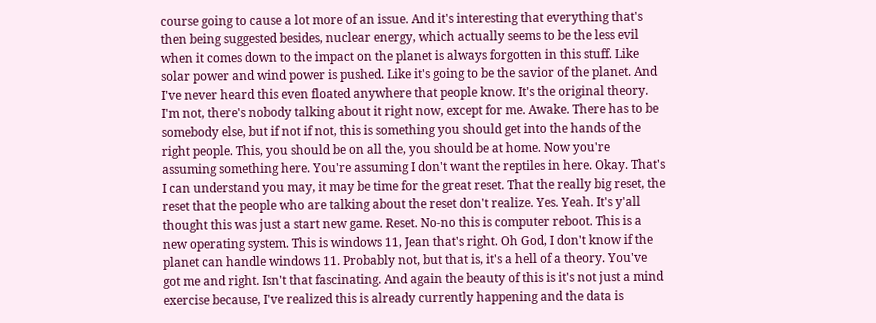course going to cause a lot more of an issue. And it's interesting that everything that's then being suggested besides, nuclear energy, which actually seems to be the less evil when it comes down to the impact on the planet is always forgotten in this stuff. Like solar power and wind power is pushed. Like it's going to be the savior of the planet. And I've never heard this even floated anywhere that people know. It's the original theory. I'm not, there's nobody talking about it right now, except for me. Awake. There has to be somebody else, but if not if not, this is something you should get into the hands of the right people. This, you should be on all the, you should be at home. Now you're assuming something here. You're assuming I don't want the reptiles in here. Okay. That's I can understand you may, it may be time for the great reset. That the really big reset, the reset that the people who are talking about the reset don't realize. Yes. Yeah. It's y'all thought this was just a start new game. Reset. No-no this is computer reboot. This is a new operating system. This is windows 11, Jean that's right. Oh God, I don't know if the planet can handle windows 11. Probably not, but that is, it's a hell of a theory. You've got me and right. Isn't that fascinating. And again the beauty of this is it's not just a mind exercise because, I've realized this is already currently happening and the data is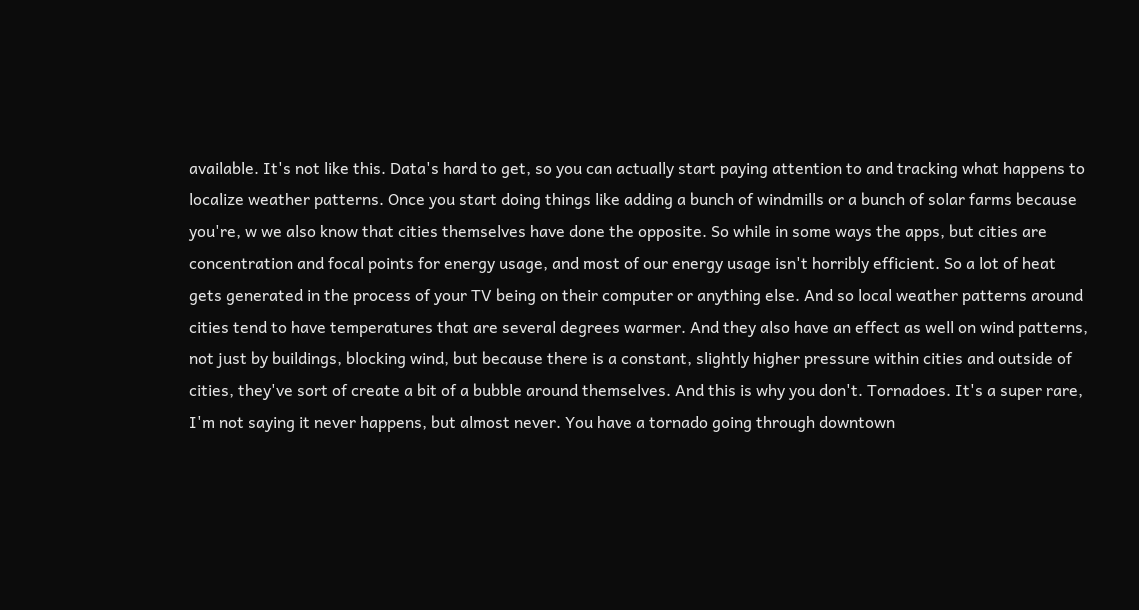available. It's not like this. Data's hard to get, so you can actually start paying attention to and tracking what happens to localize weather patterns. Once you start doing things like adding a bunch of windmills or a bunch of solar farms because you're, w we also know that cities themselves have done the opposite. So while in some ways the apps, but cities are concentration and focal points for energy usage, and most of our energy usage isn't horribly efficient. So a lot of heat gets generated in the process of your TV being on their computer or anything else. And so local weather patterns around cities tend to have temperatures that are several degrees warmer. And they also have an effect as well on wind patterns, not just by buildings, blocking wind, but because there is a constant, slightly higher pressure within cities and outside of cities, they've sort of create a bit of a bubble around themselves. And this is why you don't. Tornadoes. It's a super rare, I'm not saying it never happens, but almost never. You have a tornado going through downtown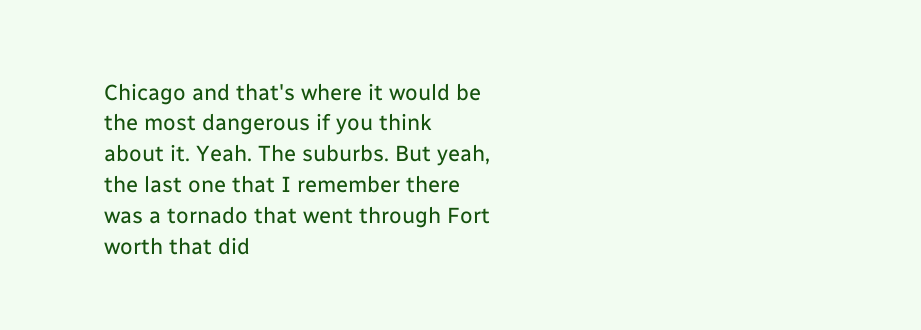Chicago and that's where it would be the most dangerous if you think about it. Yeah. The suburbs. But yeah, the last one that I remember there was a tornado that went through Fort worth that did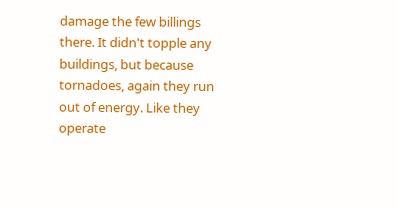damage the few billings there. It didn't topple any buildings, but because tornadoes, again they run out of energy. Like they operate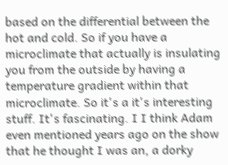based on the differential between the hot and cold. So if you have a microclimate that actually is insulating you from the outside by having a temperature gradient within that microclimate. So it's a it's interesting stuff. It's fascinating. I I think Adam even mentioned years ago on the show that he thought I was an, a dorky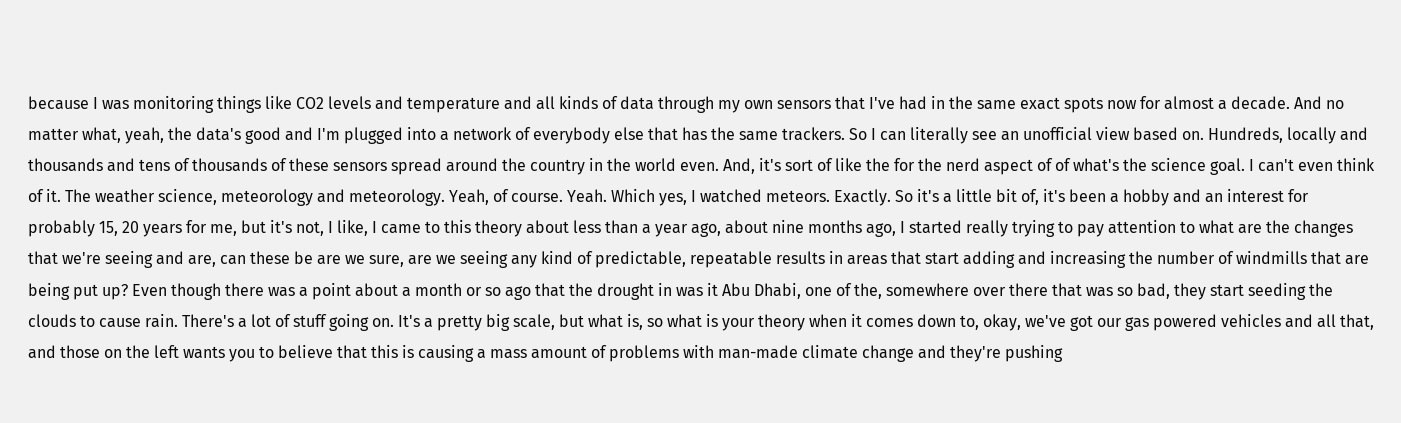because I was monitoring things like CO2 levels and temperature and all kinds of data through my own sensors that I've had in the same exact spots now for almost a decade. And no matter what, yeah, the data's good and I'm plugged into a network of everybody else that has the same trackers. So I can literally see an unofficial view based on. Hundreds, locally and thousands and tens of thousands of these sensors spread around the country in the world even. And, it's sort of like the for the nerd aspect of of what's the science goal. I can't even think of it. The weather science, meteorology and meteorology. Yeah, of course. Yeah. Which yes, I watched meteors. Exactly. So it's a little bit of, it's been a hobby and an interest for probably 15, 20 years for me, but it's not, I like, I came to this theory about less than a year ago, about nine months ago, I started really trying to pay attention to what are the changes that we're seeing and are, can these be are we sure, are we seeing any kind of predictable, repeatable results in areas that start adding and increasing the number of windmills that are being put up? Even though there was a point about a month or so ago that the drought in was it Abu Dhabi, one of the, somewhere over there that was so bad, they start seeding the clouds to cause rain. There's a lot of stuff going on. It's a pretty big scale, but what is, so what is your theory when it comes down to, okay, we've got our gas powered vehicles and all that, and those on the left wants you to believe that this is causing a mass amount of problems with man-made climate change and they're pushing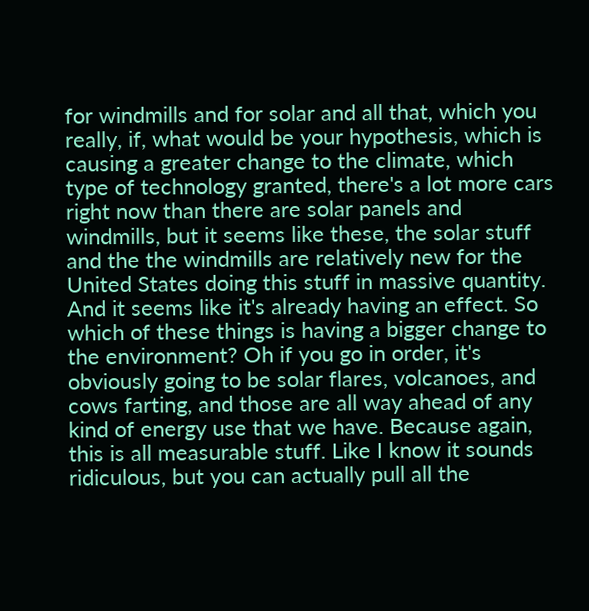for windmills and for solar and all that, which you really, if, what would be your hypothesis, which is causing a greater change to the climate, which type of technology granted, there's a lot more cars right now than there are solar panels and windmills, but it seems like these, the solar stuff and the the windmills are relatively new for the United States doing this stuff in massive quantity. And it seems like it's already having an effect. So which of these things is having a bigger change to the environment? Oh if you go in order, it's obviously going to be solar flares, volcanoes, and cows farting, and those are all way ahead of any kind of energy use that we have. Because again, this is all measurable stuff. Like I know it sounds ridiculous, but you can actually pull all the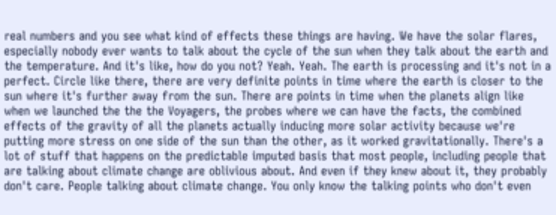real numbers and you see what kind of effects these things are having. We have the solar flares, especially nobody ever wants to talk about the cycle of the sun when they talk about the earth and the temperature. And it's like, how do you not? Yeah. Yeah. The earth is processing and it's not in a perfect. Circle like there, there are very definite points in time where the earth is closer to the sun where it's further away from the sun. There are points in time when the planets align like when we launched the the the Voyagers, the probes where we can have the facts, the combined effects of the gravity of all the planets actually inducing more solar activity because we're putting more stress on one side of the sun than the other, as it worked gravitationally. There's a lot of stuff that happens on the predictable imputed basis that most people, including people that are talking about climate change are oblivious about. And even if they knew about it, they probably don't care. People talking about climate change. You only know the talking points who don't even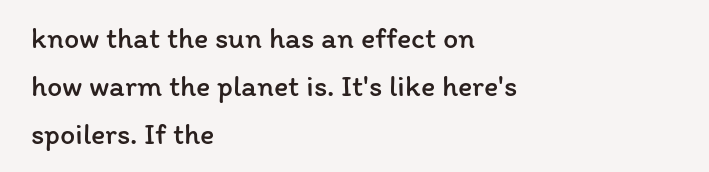know that the sun has an effect on how warm the planet is. It's like here's spoilers. If the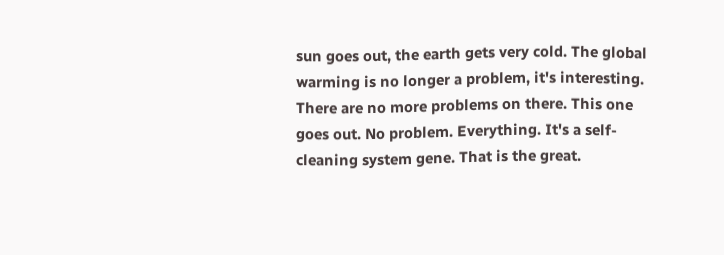sun goes out, the earth gets very cold. The global warming is no longer a problem, it's interesting. There are no more problems on there. This one goes out. No problem. Everything. It's a self-cleaning system gene. That is the great.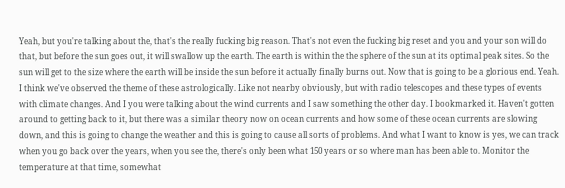Yeah, but you're talking about the, that's the really fucking big reason. That's not even the fucking big reset and you and your son will do that, but before the sun goes out, it will swallow up the earth. The earth is within the the sphere of the sun at its optimal peak sites. So the sun will get to the size where the earth will be inside the sun before it actually finally burns out. Now that is going to be a glorious end. Yeah. I think we've observed the theme of these astrologically. Like not nearby obviously, but with radio telescopes and these types of events with climate changes. And I you were talking about the wind currents and I saw something the other day. I bookmarked it. Haven't gotten around to getting back to it, but there was a similar theory now on ocean currents and how some of these ocean currents are slowing down, and this is going to change the weather and this is going to cause all sorts of problems. And what I want to know is yes, we can track when you go back over the years, when you see the, there's only been what 150 years or so where man has been able to. Monitor the temperature at that time, somewhat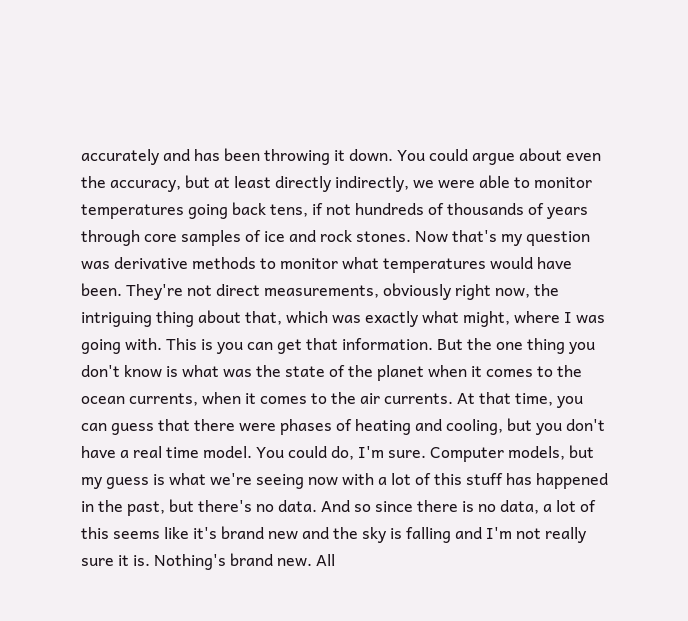accurately and has been throwing it down. You could argue about even the accuracy, but at least directly indirectly, we were able to monitor temperatures going back tens, if not hundreds of thousands of years through core samples of ice and rock stones. Now that's my question was derivative methods to monitor what temperatures would have been. They're not direct measurements, obviously right now, the intriguing thing about that, which was exactly what might, where I was going with. This is you can get that information. But the one thing you don't know is what was the state of the planet when it comes to the ocean currents, when it comes to the air currents. At that time, you can guess that there were phases of heating and cooling, but you don't have a real time model. You could do, I'm sure. Computer models, but my guess is what we're seeing now with a lot of this stuff has happened in the past, but there's no data. And so since there is no data, a lot of this seems like it's brand new and the sky is falling and I'm not really sure it is. Nothing's brand new. All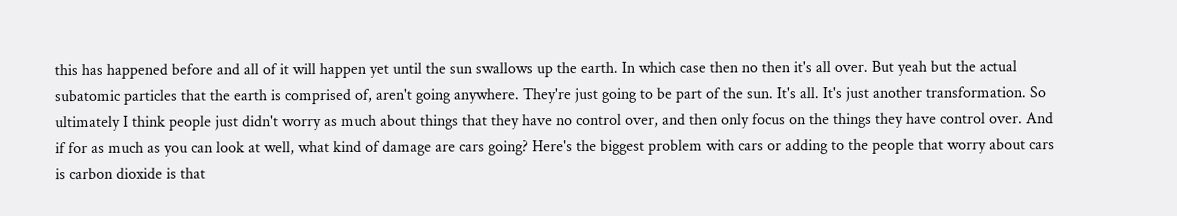this has happened before and all of it will happen yet until the sun swallows up the earth. In which case then no then it's all over. But yeah but the actual subatomic particles that the earth is comprised of, aren't going anywhere. They're just going to be part of the sun. It's all. It's just another transformation. So ultimately I think people just didn't worry as much about things that they have no control over, and then only focus on the things they have control over. And if for as much as you can look at well, what kind of damage are cars going? Here's the biggest problem with cars or adding to the people that worry about cars is carbon dioxide is that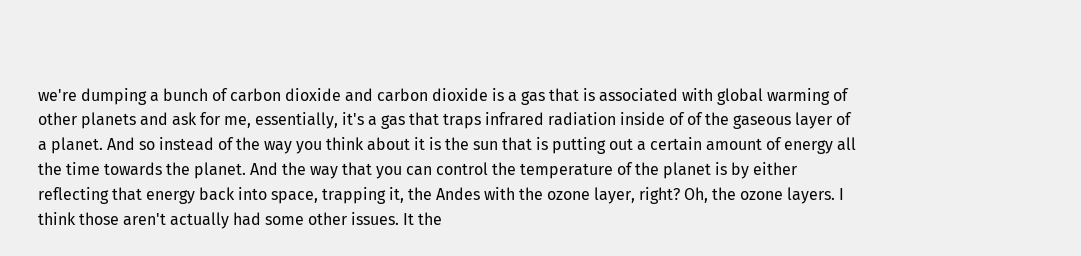we're dumping a bunch of carbon dioxide and carbon dioxide is a gas that is associated with global warming of other planets and ask for me, essentially, it's a gas that traps infrared radiation inside of of the gaseous layer of a planet. And so instead of the way you think about it is the sun that is putting out a certain amount of energy all the time towards the planet. And the way that you can control the temperature of the planet is by either reflecting that energy back into space, trapping it, the Andes with the ozone layer, right? Oh, the ozone layers. I think those aren't actually had some other issues. It the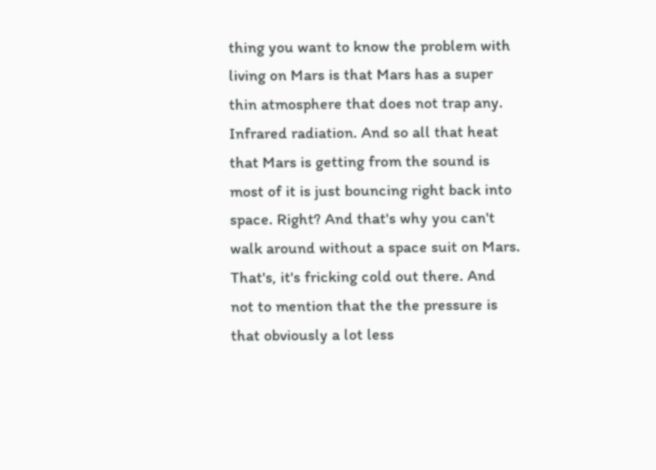thing you want to know the problem with living on Mars is that Mars has a super thin atmosphere that does not trap any. Infrared radiation. And so all that heat that Mars is getting from the sound is most of it is just bouncing right back into space. Right? And that's why you can't walk around without a space suit on Mars. That's, it's fricking cold out there. And not to mention that the the pressure is that obviously a lot less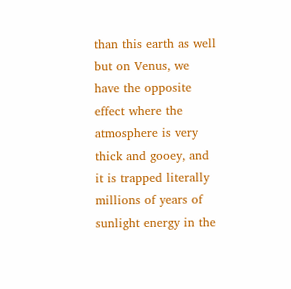than this earth as well but on Venus, we have the opposite effect where the atmosphere is very thick and gooey, and it is trapped literally millions of years of sunlight energy in the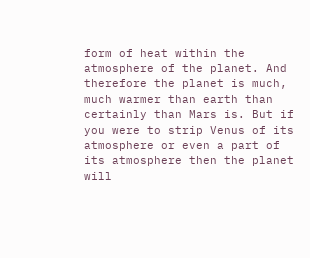form of heat within the atmosphere of the planet. And therefore the planet is much, much warmer than earth than certainly than Mars is. But if you were to strip Venus of its atmosphere or even a part of its atmosphere then the planet will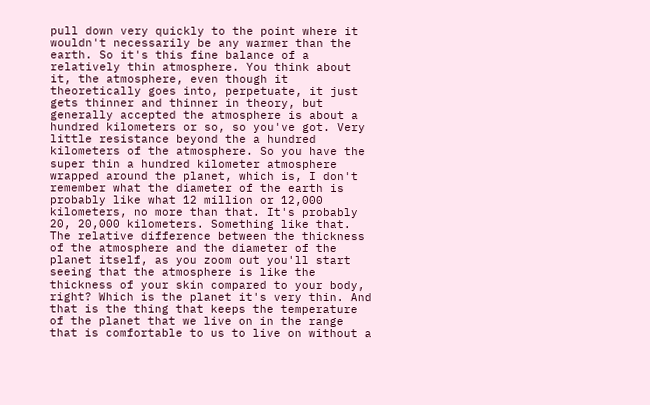pull down very quickly to the point where it wouldn't necessarily be any warmer than the earth. So it's this fine balance of a relatively thin atmosphere. You think about it, the atmosphere, even though it theoretically goes into, perpetuate, it just gets thinner and thinner in theory, but generally accepted the atmosphere is about a hundred kilometers or so, so you've got. Very little resistance beyond the a hundred kilometers of the atmosphere. So you have the super thin a hundred kilometer atmosphere wrapped around the planet, which is, I don't remember what the diameter of the earth is probably like what 12 million or 12,000 kilometers, no more than that. It's probably 20, 20,000 kilometers. Something like that. The relative difference between the thickness of the atmosphere and the diameter of the planet itself, as you zoom out you'll start seeing that the atmosphere is like the thickness of your skin compared to your body, right? Which is the planet it's very thin. And that is the thing that keeps the temperature of the planet that we live on in the range that is comfortable to us to live on without a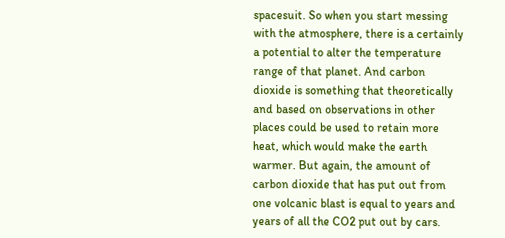spacesuit. So when you start messing with the atmosphere, there is a certainly a potential to alter the temperature range of that planet. And carbon dioxide is something that theoretically and based on observations in other places could be used to retain more heat, which would make the earth warmer. But again, the amount of carbon dioxide that has put out from one volcanic blast is equal to years and years of all the CO2 put out by cars.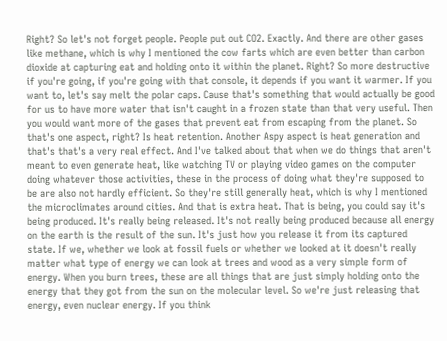Right? So let's not forget people. People put out CO2. Exactly. And there are other gases like methane, which is why I mentioned the cow farts which are even better than carbon dioxide at capturing eat and holding onto it within the planet. Right? So more destructive if you're going, if you're going with that console, it depends if you want it warmer. If you want to, let's say melt the polar caps. Cause that's something that would actually be good for us to have more water that isn't caught in a frozen state than that very useful. Then you would want more of the gases that prevent eat from escaping from the planet. So that's one aspect, right? Is heat retention. Another Aspy aspect is heat generation and that's that's a very real effect. And I've talked about that when we do things that aren't meant to even generate heat, like watching TV or playing video games on the computer doing whatever those activities, these in the process of doing what they're supposed to be are also not hardly efficient. So they're still generally heat, which is why I mentioned the microclimates around cities. And that is extra heat. That is being, you could say it's being produced. It's really being released. It's not really being produced because all energy on the earth is the result of the sun. It's just how you release it from its captured state. If we, whether we look at fossil fuels or whether we looked at it doesn't really matter what type of energy we can look at trees and wood as a very simple form of energy. When you burn trees, these are all things that are just simply holding onto the energy that they got from the sun on the molecular level. So we're just releasing that energy, even nuclear energy. If you think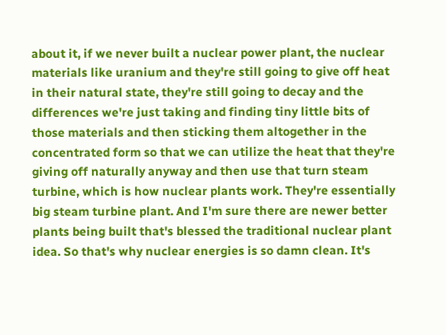about it, if we never built a nuclear power plant, the nuclear materials like uranium and they're still going to give off heat in their natural state, they're still going to decay and the differences we're just taking and finding tiny little bits of those materials and then sticking them altogether in the concentrated form so that we can utilize the heat that they're giving off naturally anyway and then use that turn steam turbine, which is how nuclear plants work. They're essentially big steam turbine plant. And I'm sure there are newer better plants being built that's blessed the traditional nuclear plant idea. So that's why nuclear energies is so damn clean. It's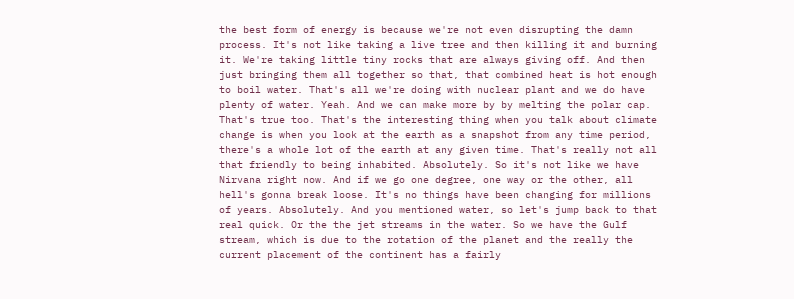the best form of energy is because we're not even disrupting the damn process. It's not like taking a live tree and then killing it and burning it. We're taking little tiny rocks that are always giving off. And then just bringing them all together so that, that combined heat is hot enough to boil water. That's all we're doing with nuclear plant and we do have plenty of water. Yeah. And we can make more by by melting the polar cap. That's true too. That's the interesting thing when you talk about climate change is when you look at the earth as a snapshot from any time period, there's a whole lot of the earth at any given time. That's really not all that friendly to being inhabited. Absolutely. So it's not like we have Nirvana right now. And if we go one degree, one way or the other, all hell's gonna break loose. It's no things have been changing for millions of years. Absolutely. And you mentioned water, so let's jump back to that real quick. Or the the jet streams in the water. So we have the Gulf stream, which is due to the rotation of the planet and the really the current placement of the continent has a fairly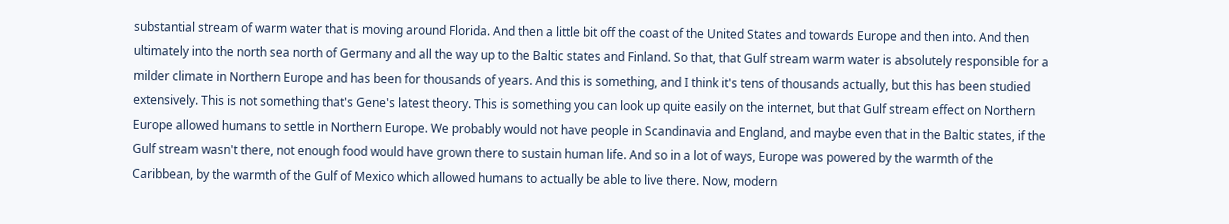substantial stream of warm water that is moving around Florida. And then a little bit off the coast of the United States and towards Europe and then into. And then ultimately into the north sea north of Germany and all the way up to the Baltic states and Finland. So that, that Gulf stream warm water is absolutely responsible for a milder climate in Northern Europe and has been for thousands of years. And this is something, and I think it's tens of thousands actually, but this has been studied extensively. This is not something that's Gene's latest theory. This is something you can look up quite easily on the internet, but that Gulf stream effect on Northern Europe allowed humans to settle in Northern Europe. We probably would not have people in Scandinavia and England, and maybe even that in the Baltic states, if the Gulf stream wasn't there, not enough food would have grown there to sustain human life. And so in a lot of ways, Europe was powered by the warmth of the Caribbean, by the warmth of the Gulf of Mexico which allowed humans to actually be able to live there. Now, modern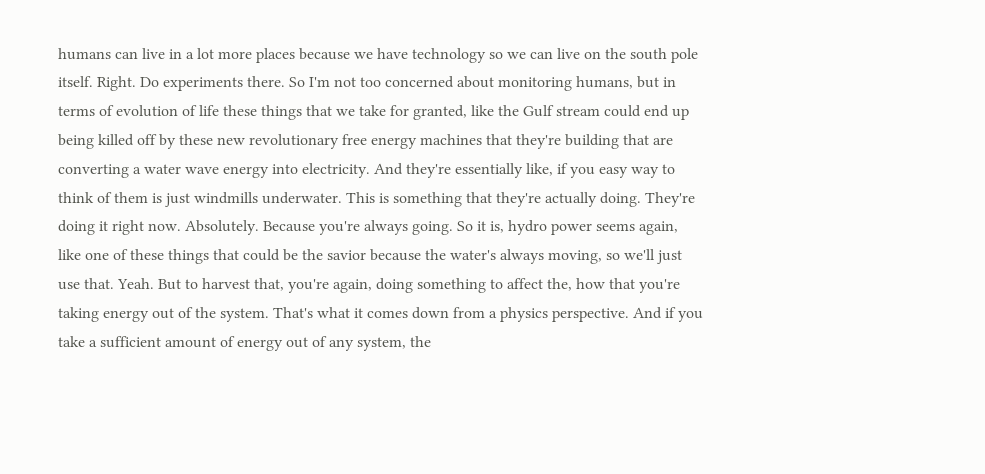humans can live in a lot more places because we have technology so we can live on the south pole itself. Right. Do experiments there. So I'm not too concerned about monitoring humans, but in terms of evolution of life these things that we take for granted, like the Gulf stream could end up being killed off by these new revolutionary free energy machines that they're building that are converting a water wave energy into electricity. And they're essentially like, if you easy way to think of them is just windmills underwater. This is something that they're actually doing. They're doing it right now. Absolutely. Because you're always going. So it is, hydro power seems again, like one of these things that could be the savior because the water's always moving, so we'll just use that. Yeah. But to harvest that, you're again, doing something to affect the, how that you're taking energy out of the system. That's what it comes down from a physics perspective. And if you take a sufficient amount of energy out of any system, the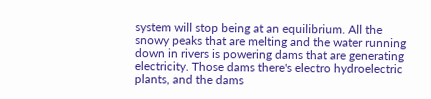system will stop being at an equilibrium. All the snowy peaks that are melting and the water running down in rivers is powering dams that are generating electricity. Those dams there's electro hydroelectric plants, and the dams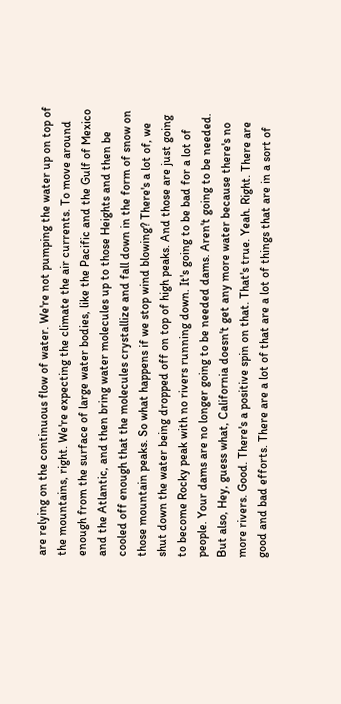are relying on the continuous flow of water. We're not pumping the water up on top of the mountains, right. We're expecting the climate the air currents. To move around enough from the surface of large water bodies, like the Pacific and the Gulf of Mexico and the Atlantic, and then bring water molecules up to those Heights and then be cooled off enough that the molecules crystallize and fall down in the form of snow on those mountain peaks. So what happens if we stop wind blowing? There's a lot of, we shut down the water being dropped off on top of high peaks. And those are just going to become Rocky peak with no rivers running down. It's going to be bad for a lot of people. Your dams are no longer going to be needed dams. Aren't going to be needed. But also, Hey, guess what, California doesn't get any more water because there's no more rivers. Good. There's a positive spin on that. That's true. Yeah. Right. There are good and bad efforts. There are a lot of that are a lot of things that are in a sort of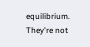equilibrium. They're not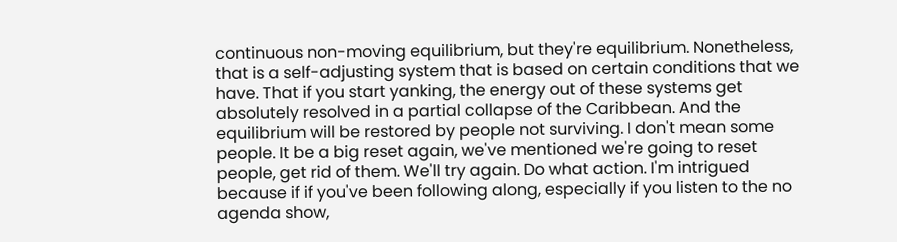continuous non-moving equilibrium, but they're equilibrium. Nonetheless, that is a self-adjusting system that is based on certain conditions that we have. That if you start yanking, the energy out of these systems get absolutely resolved in a partial collapse of the Caribbean. And the equilibrium will be restored by people not surviving. I don't mean some people. It be a big reset again, we've mentioned we're going to reset people, get rid of them. We'll try again. Do what action. I'm intrigued because if if you've been following along, especially if you listen to the no agenda show,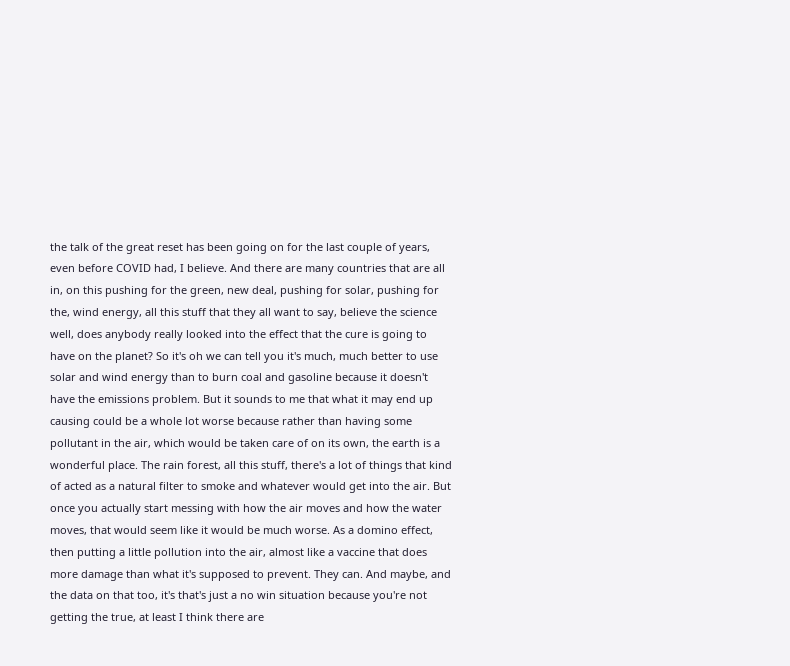the talk of the great reset has been going on for the last couple of years, even before COVID had, I believe. And there are many countries that are all in, on this pushing for the green, new deal, pushing for solar, pushing for the, wind energy, all this stuff that they all want to say, believe the science well, does anybody really looked into the effect that the cure is going to have on the planet? So it's oh we can tell you it's much, much better to use solar and wind energy than to burn coal and gasoline because it doesn't have the emissions problem. But it sounds to me that what it may end up causing could be a whole lot worse because rather than having some pollutant in the air, which would be taken care of on its own, the earth is a wonderful place. The rain forest, all this stuff, there's a lot of things that kind of acted as a natural filter to smoke and whatever would get into the air. But once you actually start messing with how the air moves and how the water moves, that would seem like it would be much worse. As a domino effect, then putting a little pollution into the air, almost like a vaccine that does more damage than what it's supposed to prevent. They can. And maybe, and the data on that too, it's that's just a no win situation because you're not getting the true, at least I think there are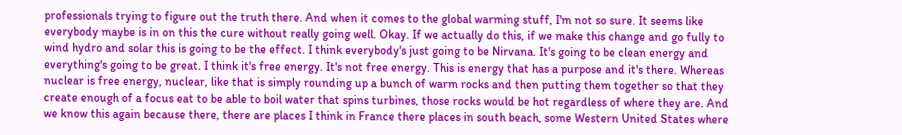professionals trying to figure out the truth there. And when it comes to the global warming stuff, I'm not so sure. It seems like everybody maybe is in on this the cure without really going well. Okay. If we actually do this, if we make this change and go fully to wind hydro and solar this is going to be the effect. I think everybody's just going to be Nirvana. It's going to be clean energy and everything's going to be great. I think it's free energy. It's not free energy. This is energy that has a purpose and it's there. Whereas nuclear is free energy, nuclear, like that is simply rounding up a bunch of warm rocks and then putting them together so that they create enough of a focus eat to be able to boil water that spins turbines, those rocks would be hot regardless of where they are. And we know this again because there, there are places I think in France there places in south beach, some Western United States where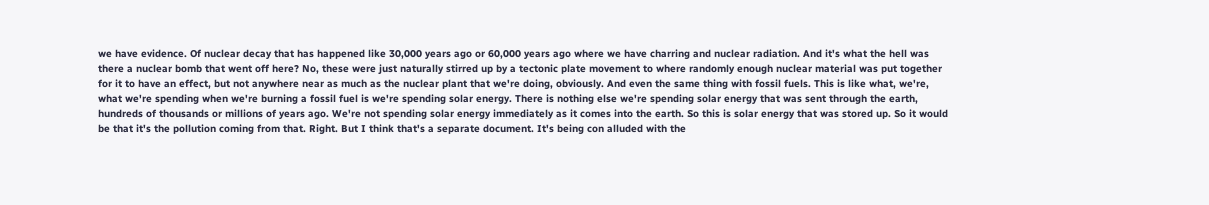we have evidence. Of nuclear decay that has happened like 30,000 years ago or 60,000 years ago where we have charring and nuclear radiation. And it's what the hell was there a nuclear bomb that went off here? No, these were just naturally stirred up by a tectonic plate movement to where randomly enough nuclear material was put together for it to have an effect, but not anywhere near as much as the nuclear plant that we're doing, obviously. And even the same thing with fossil fuels. This is like what, we're, what we're spending when we're burning a fossil fuel is we're spending solar energy. There is nothing else we're spending solar energy that was sent through the earth, hundreds of thousands or millions of years ago. We're not spending solar energy immediately as it comes into the earth. So this is solar energy that was stored up. So it would be that it's the pollution coming from that. Right. But I think that's a separate document. It's being con alluded with the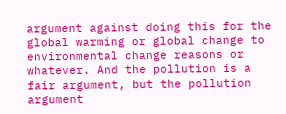argument against doing this for the global warming or global change to environmental change reasons or whatever. And the pollution is a fair argument, but the pollution argument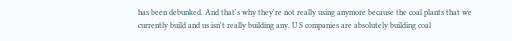has been debunked. And that's why they're not really using anymore because the coal plants that we currently build and us isn't really building any. U S companies are absolutely building coal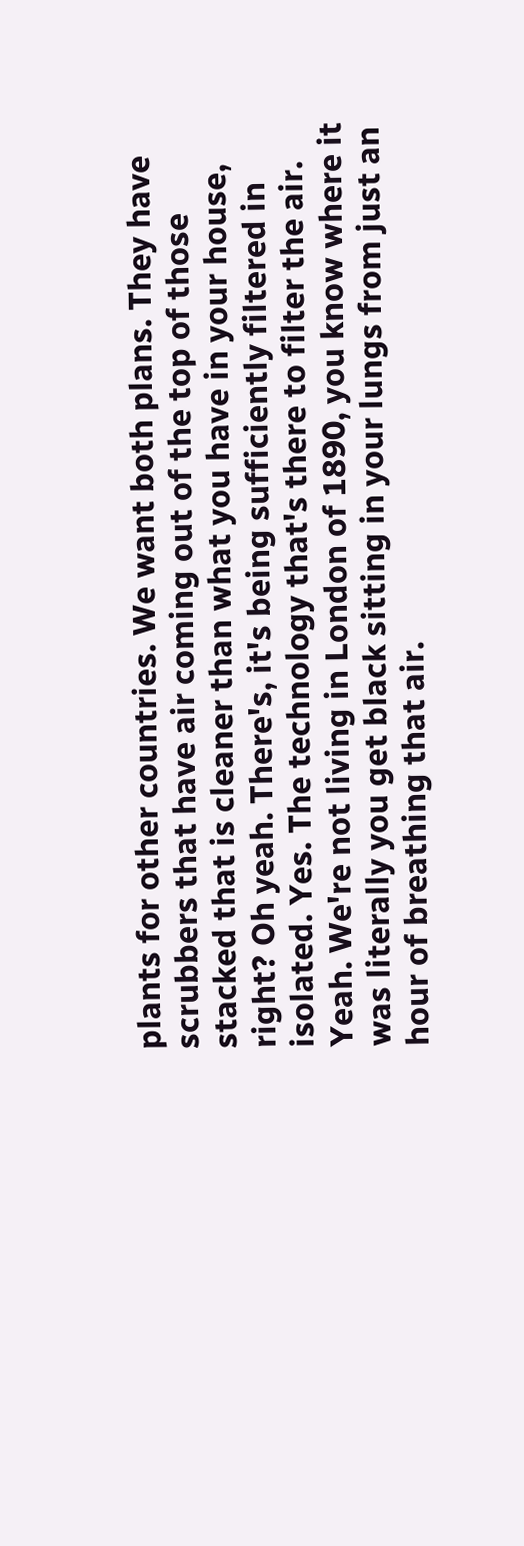plants for other countries. We want both plans. They have scrubbers that have air coming out of the top of those stacked that is cleaner than what you have in your house, right? Oh yeah. There's, it's being sufficiently filtered in isolated. Yes. The technology that's there to filter the air. Yeah. We're not living in London of 1890, you know where it was literally you get black sitting in your lungs from just an hour of breathing that air.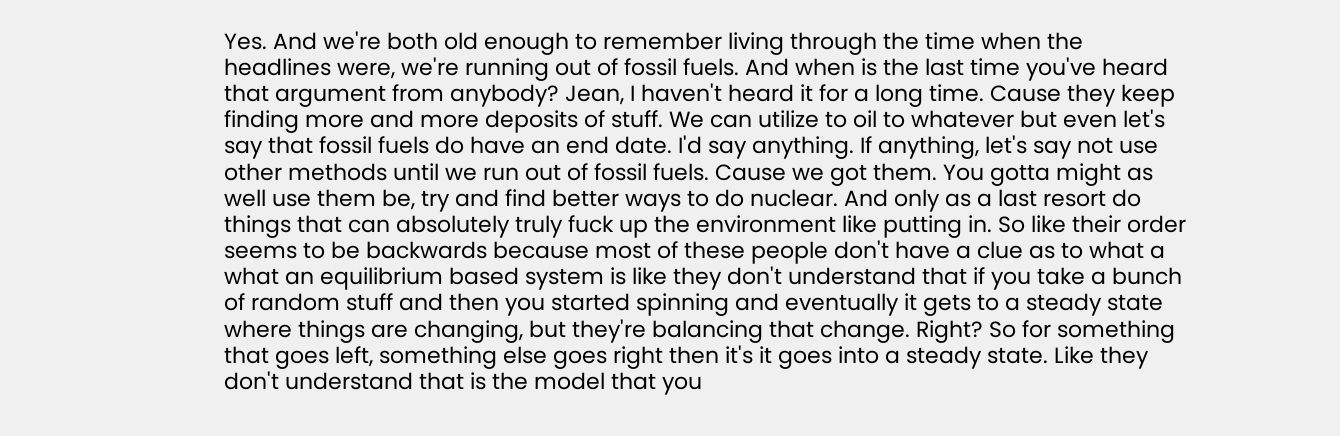Yes. And we're both old enough to remember living through the time when the headlines were, we're running out of fossil fuels. And when is the last time you've heard that argument from anybody? Jean, I haven't heard it for a long time. Cause they keep finding more and more deposits of stuff. We can utilize to oil to whatever but even let's say that fossil fuels do have an end date. I'd say anything. If anything, let's say not use other methods until we run out of fossil fuels. Cause we got them. You gotta might as well use them be, try and find better ways to do nuclear. And only as a last resort do things that can absolutely truly fuck up the environment like putting in. So like their order seems to be backwards because most of these people don't have a clue as to what a what an equilibrium based system is like they don't understand that if you take a bunch of random stuff and then you started spinning and eventually it gets to a steady state where things are changing, but they're balancing that change. Right? So for something that goes left, something else goes right then it's it goes into a steady state. Like they don't understand that is the model that you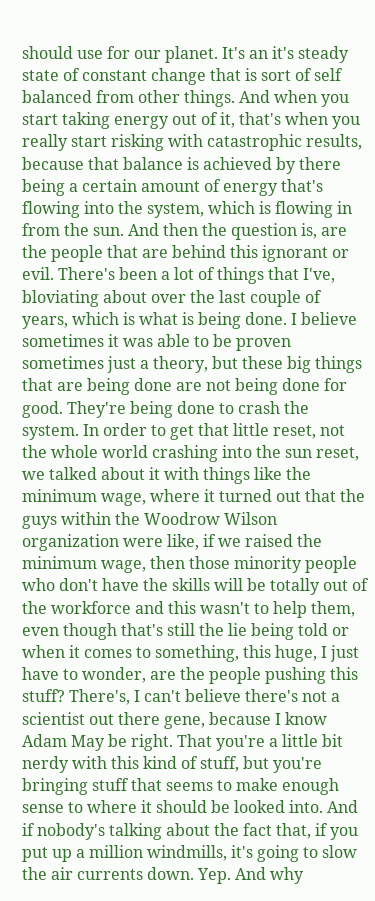should use for our planet. It's an it's steady state of constant change that is sort of self balanced from other things. And when you start taking energy out of it, that's when you really start risking with catastrophic results, because that balance is achieved by there being a certain amount of energy that's flowing into the system, which is flowing in from the sun. And then the question is, are the people that are behind this ignorant or evil. There's been a lot of things that I've, bloviating about over the last couple of years, which is what is being done. I believe sometimes it was able to be proven sometimes just a theory, but these big things that are being done are not being done for good. They're being done to crash the system. In order to get that little reset, not the whole world crashing into the sun reset, we talked about it with things like the minimum wage, where it turned out that the guys within the Woodrow Wilson organization were like, if we raised the minimum wage, then those minority people who don't have the skills will be totally out of the workforce and this wasn't to help them, even though that's still the lie being told or when it comes to something, this huge, I just have to wonder, are the people pushing this stuff? There's, I can't believe there's not a scientist out there gene, because I know Adam May be right. That you're a little bit nerdy with this kind of stuff, but you're bringing stuff that seems to make enough sense to where it should be looked into. And if nobody's talking about the fact that, if you put up a million windmills, it's going to slow the air currents down. Yep. And why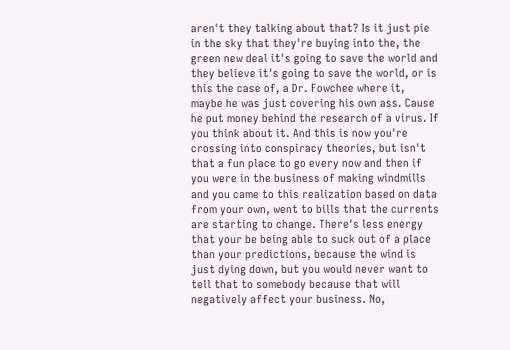aren't they talking about that? Is it just pie in the sky that they're buying into the, the green new deal it's going to save the world and they believe it's going to save the world, or is this the case of, a Dr. Fowchee where it, maybe he was just covering his own ass. Cause he put money behind the research of a virus. If you think about it. And this is now you're crossing into conspiracy theories, but isn't that a fun place to go every now and then if you were in the business of making windmills and you came to this realization based on data from your own, went to bills that the currents are starting to change. There's less energy that your be being able to suck out of a place than your predictions, because the wind is just dying down, but you would never want to tell that to somebody because that will negatively affect your business. No,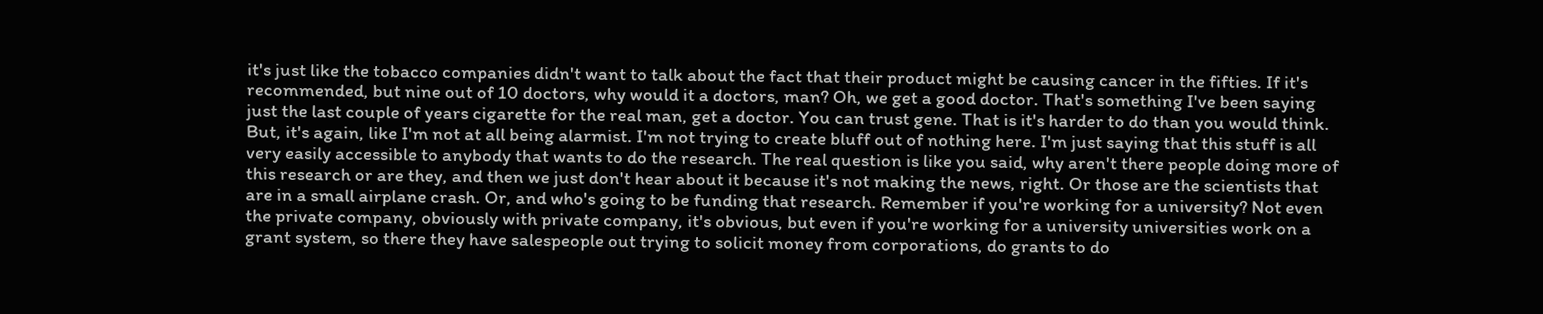it's just like the tobacco companies didn't want to talk about the fact that their product might be causing cancer in the fifties. If it's recommended, but nine out of 10 doctors, why would it a doctors, man? Oh, we get a good doctor. That's something I've been saying just the last couple of years cigarette for the real man, get a doctor. You can trust gene. That is it's harder to do than you would think. But, it's again, like I'm not at all being alarmist. I'm not trying to create bluff out of nothing here. I'm just saying that this stuff is all very easily accessible to anybody that wants to do the research. The real question is like you said, why aren't there people doing more of this research or are they, and then we just don't hear about it because it's not making the news, right. Or those are the scientists that are in a small airplane crash. Or, and who's going to be funding that research. Remember if you're working for a university? Not even the private company, obviously with private company, it's obvious, but even if you're working for a university universities work on a grant system, so there they have salespeople out trying to solicit money from corporations, do grants to do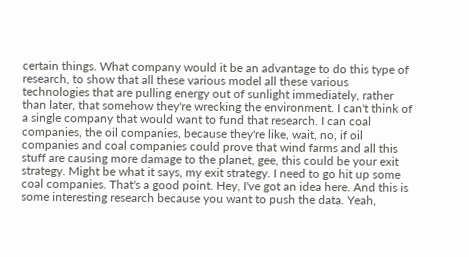certain things. What company would it be an advantage to do this type of research, to show that all these various model all these various technologies that are pulling energy out of sunlight immediately, rather than later, that somehow they're wrecking the environment. I can't think of a single company that would want to fund that research. I can coal companies, the oil companies, because they're like, wait, no, if oil companies and coal companies could prove that wind farms and all this stuff are causing more damage to the planet, gee, this could be your exit strategy. Might be what it says, my exit strategy. I need to go hit up some coal companies. That's a good point. Hey, I've got an idea here. And this is some interesting research because you want to push the data. Yeah,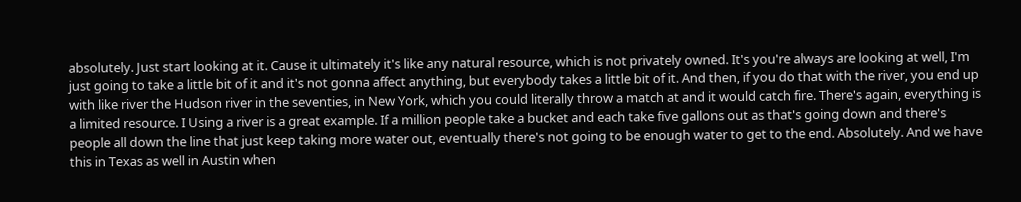absolutely. Just start looking at it. Cause it ultimately it's like any natural resource, which is not privately owned. It's you're always are looking at well, I'm just going to take a little bit of it and it's not gonna affect anything, but everybody takes a little bit of it. And then, if you do that with the river, you end up with like river the Hudson river in the seventies, in New York, which you could literally throw a match at and it would catch fire. There's again, everything is a limited resource. I Using a river is a great example. If a million people take a bucket and each take five gallons out as that's going down and there's people all down the line that just keep taking more water out, eventually there's not going to be enough water to get to the end. Absolutely. And we have this in Texas as well in Austin when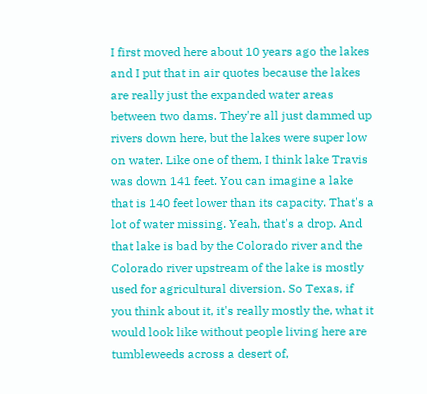I first moved here about 10 years ago the lakes and I put that in air quotes because the lakes are really just the expanded water areas between two dams. They're all just dammed up rivers down here, but the lakes were super low on water. Like one of them, I think lake Travis was down 141 feet. You can imagine a lake that is 140 feet lower than its capacity. That's a lot of water missing. Yeah, that's a drop. And that lake is bad by the Colorado river and the Colorado river upstream of the lake is mostly used for agricultural diversion. So Texas, if you think about it, it's really mostly the, what it would look like without people living here are tumbleweeds across a desert of,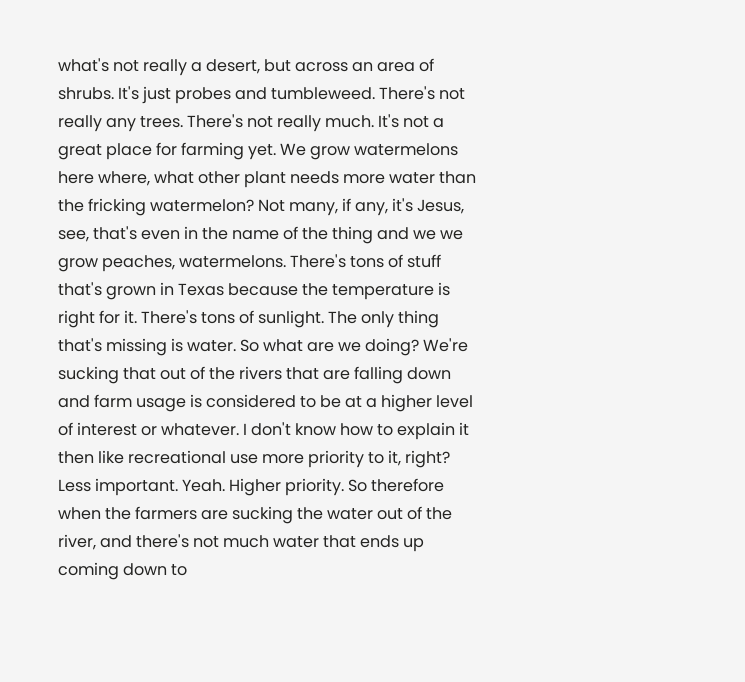what's not really a desert, but across an area of shrubs. It's just probes and tumbleweed. There's not really any trees. There's not really much. It's not a great place for farming yet. We grow watermelons here where, what other plant needs more water than the fricking watermelon? Not many, if any, it's Jesus, see, that's even in the name of the thing and we we grow peaches, watermelons. There's tons of stuff that's grown in Texas because the temperature is right for it. There's tons of sunlight. The only thing that's missing is water. So what are we doing? We're sucking that out of the rivers that are falling down and farm usage is considered to be at a higher level of interest or whatever. I don't know how to explain it then like recreational use more priority to it, right? Less important. Yeah. Higher priority. So therefore when the farmers are sucking the water out of the river, and there's not much water that ends up coming down to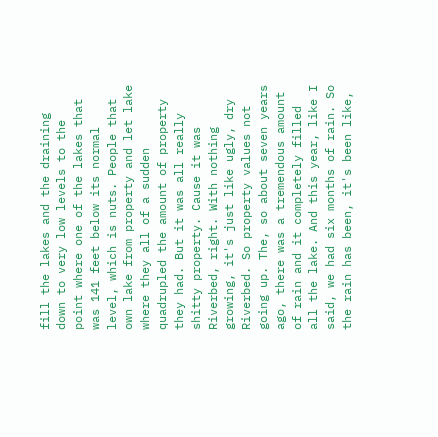fill the lakes and the draining down to very low levels to the point where one of the lakes that was 141 feet below its normal level, which is nuts. People that own lake from property and let lake where they all of a sudden quadrupled the amount of property they had. But it was all really shitty property. Cause it was Riverbed, right. With nothing growing, it's just like ugly, dry Riverbed. So property values not going up. The, so about seven years ago, there was a tremendous amount of rain and it completely filled all the lake. And this year, like I said, we had six months of rain. So the rain has been, it's been like,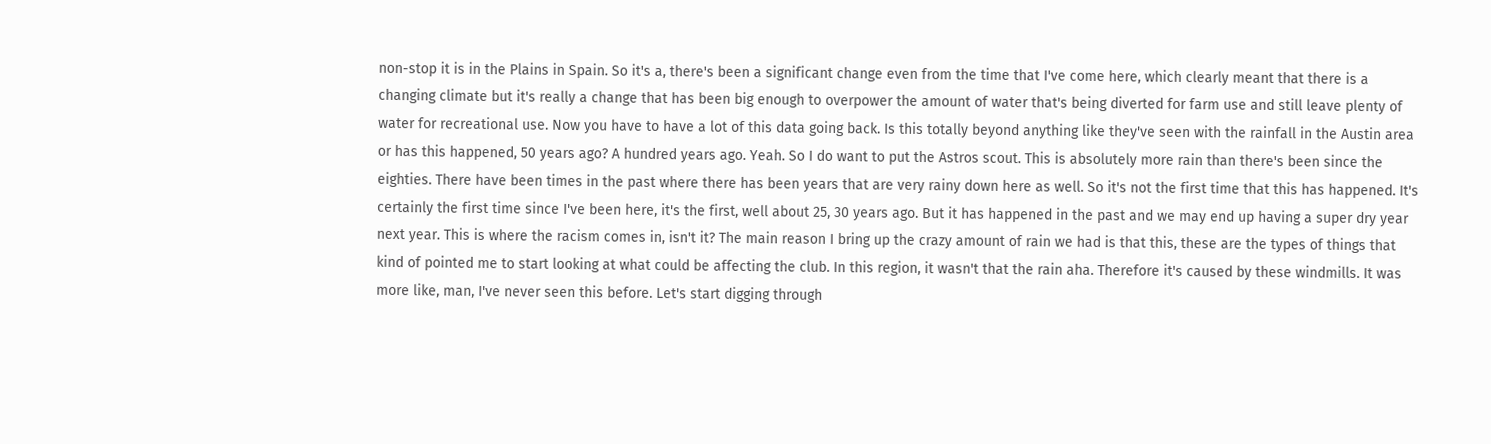non-stop it is in the Plains in Spain. So it's a, there's been a significant change even from the time that I've come here, which clearly meant that there is a changing climate but it's really a change that has been big enough to overpower the amount of water that's being diverted for farm use and still leave plenty of water for recreational use. Now you have to have a lot of this data going back. Is this totally beyond anything like they've seen with the rainfall in the Austin area or has this happened, 50 years ago? A hundred years ago. Yeah. So I do want to put the Astros scout. This is absolutely more rain than there's been since the eighties. There have been times in the past where there has been years that are very rainy down here as well. So it's not the first time that this has happened. It's certainly the first time since I've been here, it's the first, well about 25, 30 years ago. But it has happened in the past and we may end up having a super dry year next year. This is where the racism comes in, isn't it? The main reason I bring up the crazy amount of rain we had is that this, these are the types of things that kind of pointed me to start looking at what could be affecting the club. In this region, it wasn't that the rain aha. Therefore it's caused by these windmills. It was more like, man, I've never seen this before. Let's start digging through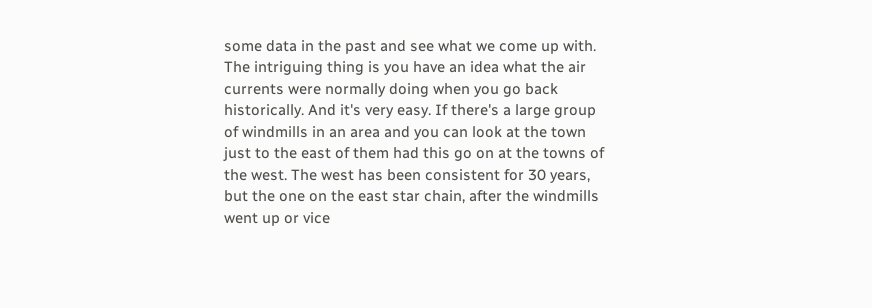some data in the past and see what we come up with. The intriguing thing is you have an idea what the air currents were normally doing when you go back historically. And it's very easy. If there's a large group of windmills in an area and you can look at the town just to the east of them had this go on at the towns of the west. The west has been consistent for 30 years, but the one on the east star chain, after the windmills went up or vice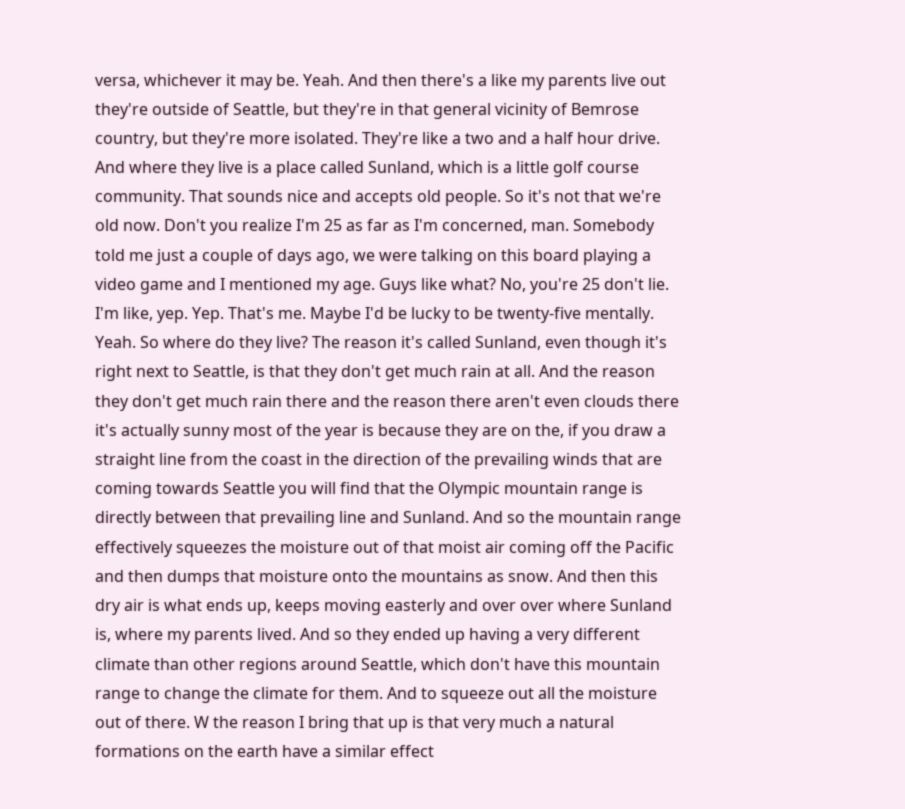versa, whichever it may be. Yeah. And then there's a like my parents live out they're outside of Seattle, but they're in that general vicinity of Bemrose country, but they're more isolated. They're like a two and a half hour drive. And where they live is a place called Sunland, which is a little golf course community. That sounds nice and accepts old people. So it's not that we're old now. Don't you realize I'm 25 as far as I'm concerned, man. Somebody told me just a couple of days ago, we were talking on this board playing a video game and I mentioned my age. Guys like what? No, you're 25 don't lie. I'm like, yep. Yep. That's me. Maybe I'd be lucky to be twenty-five mentally. Yeah. So where do they live? The reason it's called Sunland, even though it's right next to Seattle, is that they don't get much rain at all. And the reason they don't get much rain there and the reason there aren't even clouds there it's actually sunny most of the year is because they are on the, if you draw a straight line from the coast in the direction of the prevailing winds that are coming towards Seattle you will find that the Olympic mountain range is directly between that prevailing line and Sunland. And so the mountain range effectively squeezes the moisture out of that moist air coming off the Pacific and then dumps that moisture onto the mountains as snow. And then this dry air is what ends up, keeps moving easterly and over over where Sunland is, where my parents lived. And so they ended up having a very different climate than other regions around Seattle, which don't have this mountain range to change the climate for them. And to squeeze out all the moisture out of there. W the reason I bring that up is that very much a natural formations on the earth have a similar effect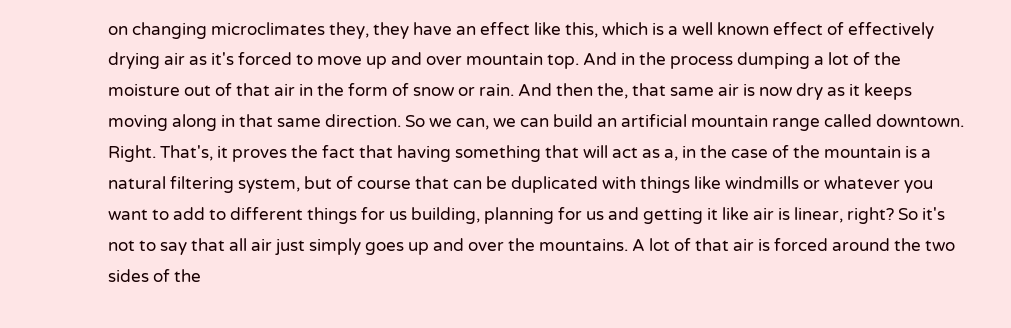on changing microclimates they, they have an effect like this, which is a well known effect of effectively drying air as it's forced to move up and over mountain top. And in the process dumping a lot of the moisture out of that air in the form of snow or rain. And then the, that same air is now dry as it keeps moving along in that same direction. So we can, we can build an artificial mountain range called downtown. Right. That's, it proves the fact that having something that will act as a, in the case of the mountain is a natural filtering system, but of course that can be duplicated with things like windmills or whatever you want to add to different things for us building, planning for us and getting it like air is linear, right? So it's not to say that all air just simply goes up and over the mountains. A lot of that air is forced around the two sides of the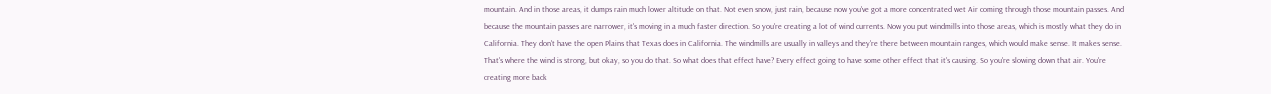mountain. And in those areas, it dumps rain much lower altitude on that. Not even snow, just rain, because now you've got a more concentrated wet Air coming through those mountain passes. And because the mountain passes are narrower, it's moving in a much faster direction. So you're creating a lot of wind currents. Now you put windmills into those areas, which is mostly what they do in California. They don't have the open Plains that Texas does in California. The windmills are usually in valleys and they're there between mountain ranges, which would make sense. It makes sense. That's where the wind is strong, but okay, so you do that. So what does that effect have? Every effect going to have some other effect that it's causing. So you're slowing down that air. You're creating more back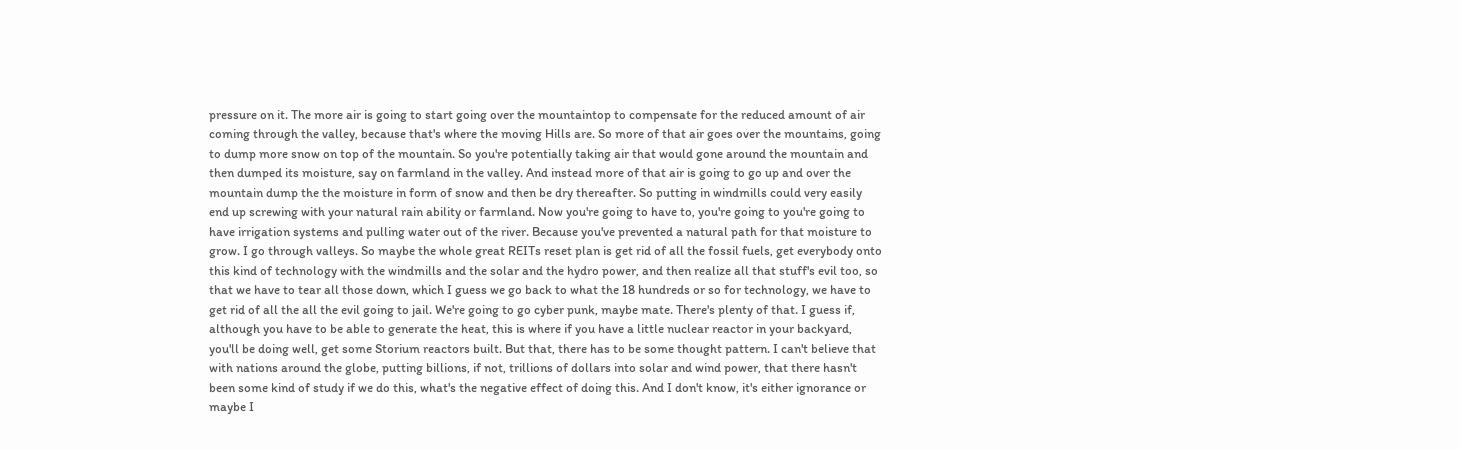pressure on it. The more air is going to start going over the mountaintop to compensate for the reduced amount of air coming through the valley, because that's where the moving Hills are. So more of that air goes over the mountains, going to dump more snow on top of the mountain. So you're potentially taking air that would gone around the mountain and then dumped its moisture, say on farmland in the valley. And instead more of that air is going to go up and over the mountain dump the the moisture in form of snow and then be dry thereafter. So putting in windmills could very easily end up screwing with your natural rain ability or farmland. Now you're going to have to, you're going to you're going to have irrigation systems and pulling water out of the river. Because you've prevented a natural path for that moisture to grow. I go through valleys. So maybe the whole great REITs reset plan is get rid of all the fossil fuels, get everybody onto this kind of technology with the windmills and the solar and the hydro power, and then realize all that stuff's evil too, so that we have to tear all those down, which I guess we go back to what the 18 hundreds or so for technology, we have to get rid of all the all the evil going to jail. We're going to go cyber punk, maybe mate. There's plenty of that. I guess if, although you have to be able to generate the heat, this is where if you have a little nuclear reactor in your backyard, you'll be doing well, get some Storium reactors built. But that, there has to be some thought pattern. I can't believe that with nations around the globe, putting billions, if not, trillions of dollars into solar and wind power, that there hasn't been some kind of study if we do this, what's the negative effect of doing this. And I don't know, it's either ignorance or maybe I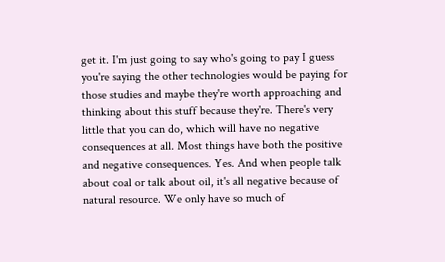get it. I'm just going to say who's going to pay I guess you're saying the other technologies would be paying for those studies and maybe they're worth approaching and thinking about this stuff because they're. There's very little that you can do, which will have no negative consequences at all. Most things have both the positive and negative consequences. Yes. And when people talk about coal or talk about oil, it's all negative because of natural resource. We only have so much of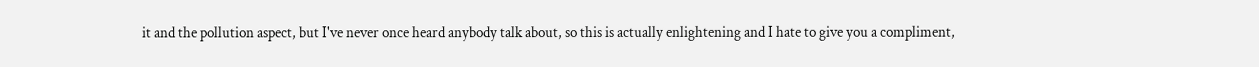it and the pollution aspect, but I've never once heard anybody talk about, so this is actually enlightening and I hate to give you a compliment,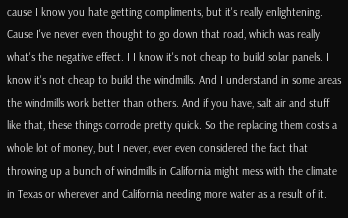cause I know you hate getting compliments, but it's really enlightening. Cause I've never even thought to go down that road, which was really what's the negative effect. I I know it's not cheap to build solar panels. I know it's not cheap to build the windmills. And I understand in some areas the windmills work better than others. And if you have, salt air and stuff like that, these things corrode pretty quick. So the replacing them costs a whole lot of money, but I never, ever even considered the fact that throwing up a bunch of windmills in California might mess with the climate in Texas or wherever and California needing more water as a result of it.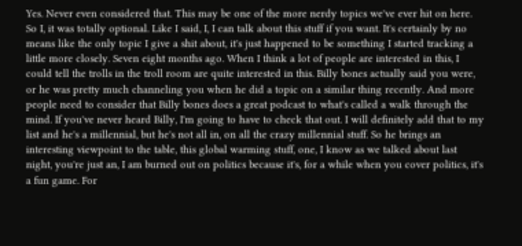Yes. Never even considered that. This may be one of the more nerdy topics we've ever hit on here. So I, it was totally optional. Like I said, I, I can talk about this stuff if you want. It's certainly by no means like the only topic I give a shit about, it's just happened to be something I started tracking a little more closely. Seven eight months ago. When I think a lot of people are interested in this, I could tell the trolls in the troll room are quite interested in this. Billy bones actually said you were, or he was pretty much channeling you when he did a topic on a similar thing recently. And more people need to consider that Billy bones does a great podcast to what's called a walk through the mind. If you've never heard Billy, I'm going to have to check that out. I will definitely add that to my list and he's a millennial, but he's not all in, on all the crazy millennial stuff. So he brings an interesting viewpoint to the table, this global warming stuff, one, I know as we talked about last night, you're just an, I am burned out on politics because it's, for a while when you cover politics, it's a fun game. For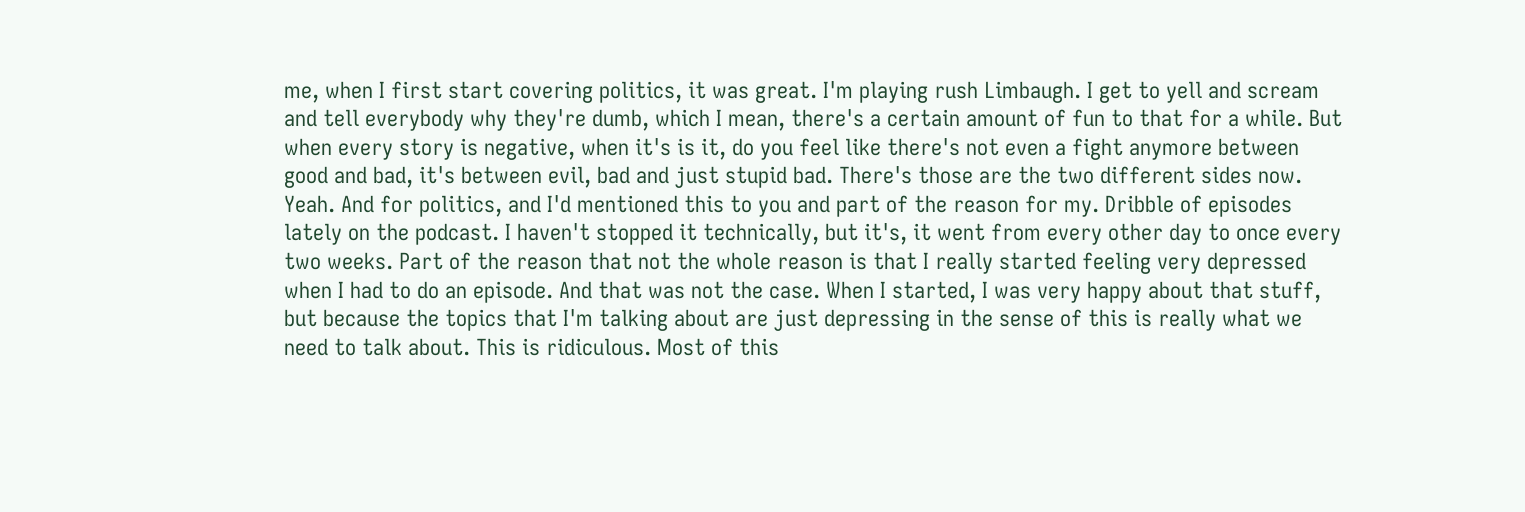me, when I first start covering politics, it was great. I'm playing rush Limbaugh. I get to yell and scream and tell everybody why they're dumb, which I mean, there's a certain amount of fun to that for a while. But when every story is negative, when it's is it, do you feel like there's not even a fight anymore between good and bad, it's between evil, bad and just stupid bad. There's those are the two different sides now. Yeah. And for politics, and I'd mentioned this to you and part of the reason for my. Dribble of episodes lately on the podcast. I haven't stopped it technically, but it's, it went from every other day to once every two weeks. Part of the reason that not the whole reason is that I really started feeling very depressed when I had to do an episode. And that was not the case. When I started, I was very happy about that stuff, but because the topics that I'm talking about are just depressing in the sense of this is really what we need to talk about. This is ridiculous. Most of this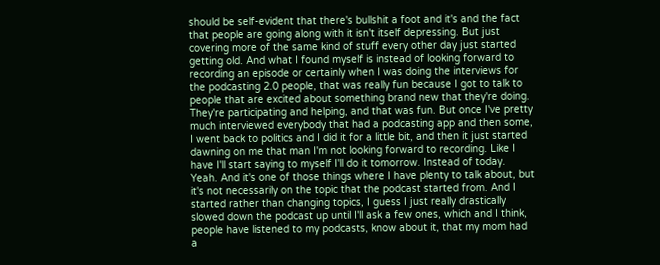should be self-evident that there's bullshit a foot and it's and the fact that people are going along with it isn't itself depressing. But just covering more of the same kind of stuff every other day just started getting old. And what I found myself is instead of looking forward to recording an episode or certainly when I was doing the interviews for the podcasting 2.0 people, that was really fun because I got to talk to people that are excited about something brand new that they're doing. They're participating and helping, and that was fun. But once I've pretty much interviewed everybody that had a podcasting app and then some, I went back to politics and I did it for a little bit, and then it just started dawning on me that man I'm not looking forward to recording. Like I have I'll start saying to myself I'll do it tomorrow. Instead of today. Yeah. And it's one of those things where I have plenty to talk about, but it's not necessarily on the topic that the podcast started from. And I started rather than changing topics, I guess I just really drastically slowed down the podcast up until I'll ask a few ones, which and I think, people have listened to my podcasts, know about it, that my mom had a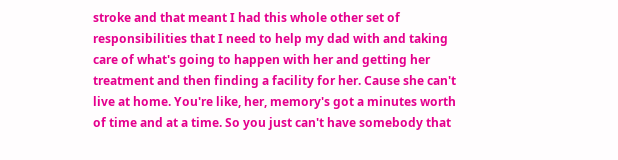stroke and that meant I had this whole other set of responsibilities that I need to help my dad with and taking care of what's going to happen with her and getting her treatment and then finding a facility for her. Cause she can't live at home. You're like, her, memory's got a minutes worth of time and at a time. So you just can't have somebody that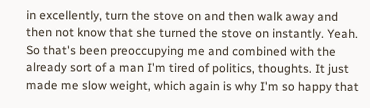in excellently, turn the stove on and then walk away and then not know that she turned the stove on instantly. Yeah. So that's been preoccupying me and combined with the already sort of a man I'm tired of politics, thoughts. It just made me slow weight, which again is why I'm so happy that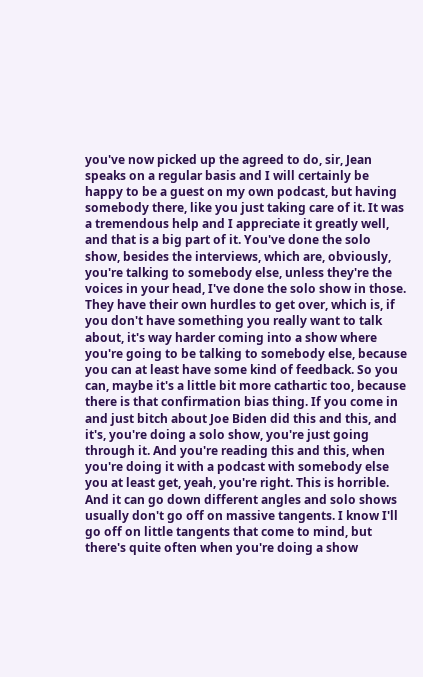you've now picked up the agreed to do, sir, Jean speaks on a regular basis and I will certainly be happy to be a guest on my own podcast, but having somebody there, like you just taking care of it. It was a tremendous help and I appreciate it greatly well, and that is a big part of it. You've done the solo show, besides the interviews, which are, obviously, you're talking to somebody else, unless they're the voices in your head, I've done the solo show in those. They have their own hurdles to get over, which is, if you don't have something you really want to talk about, it's way harder coming into a show where you're going to be talking to somebody else, because you can at least have some kind of feedback. So you can, maybe it's a little bit more cathartic too, because there is that confirmation bias thing. If you come in and just bitch about Joe Biden did this and this, and it's, you're doing a solo show, you're just going through it. And you're reading this and this, when you're doing it with a podcast with somebody else you at least get, yeah, you're right. This is horrible. And it can go down different angles and solo shows usually don't go off on massive tangents. I know I'll go off on little tangents that come to mind, but there's quite often when you're doing a show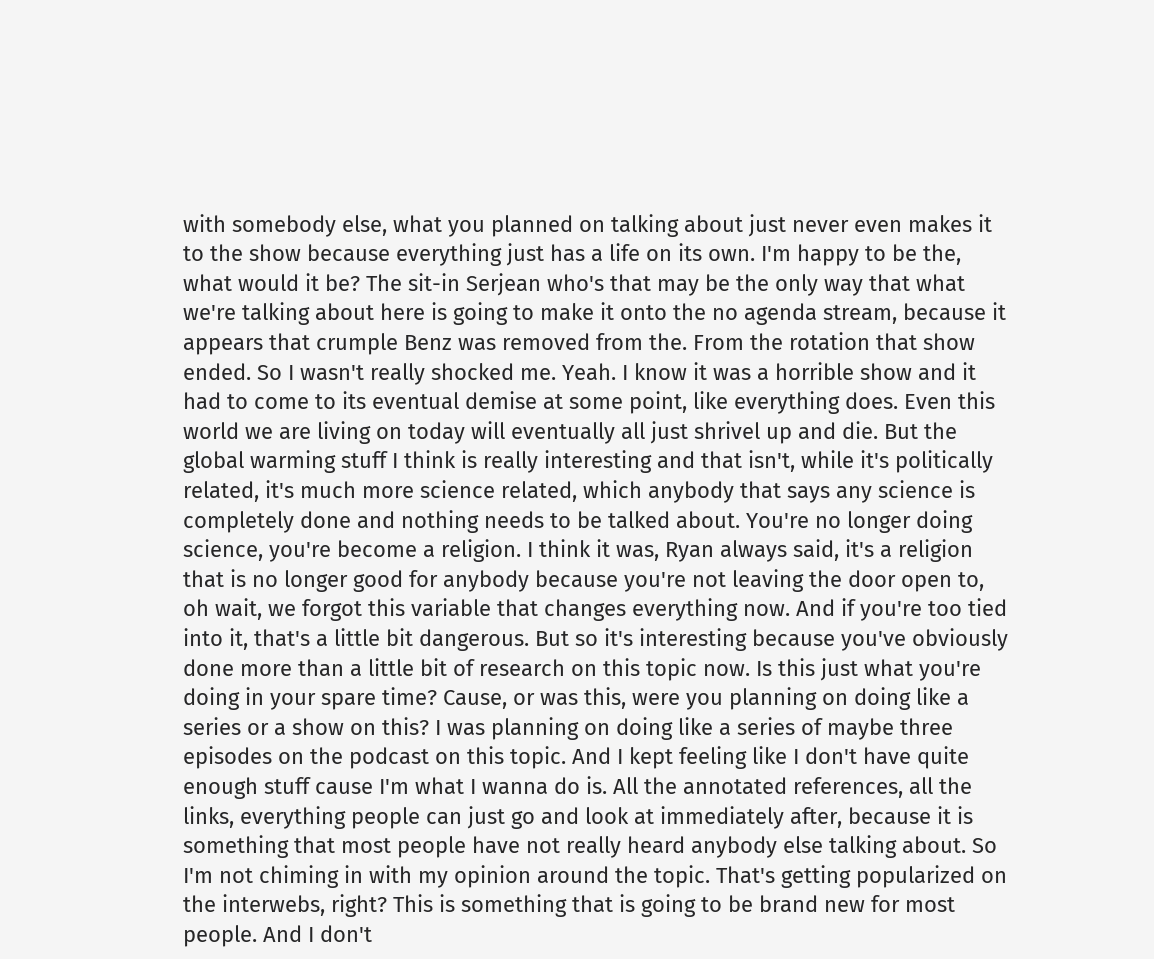with somebody else, what you planned on talking about just never even makes it to the show because everything just has a life on its own. I'm happy to be the, what would it be? The sit-in Serjean who's that may be the only way that what we're talking about here is going to make it onto the no agenda stream, because it appears that crumple Benz was removed from the. From the rotation that show ended. So I wasn't really shocked me. Yeah. I know it was a horrible show and it had to come to its eventual demise at some point, like everything does. Even this world we are living on today will eventually all just shrivel up and die. But the global warming stuff I think is really interesting and that isn't, while it's politically related, it's much more science related, which anybody that says any science is completely done and nothing needs to be talked about. You're no longer doing science, you're become a religion. I think it was, Ryan always said, it's a religion that is no longer good for anybody because you're not leaving the door open to, oh wait, we forgot this variable that changes everything now. And if you're too tied into it, that's a little bit dangerous. But so it's interesting because you've obviously done more than a little bit of research on this topic now. Is this just what you're doing in your spare time? Cause, or was this, were you planning on doing like a series or a show on this? I was planning on doing like a series of maybe three episodes on the podcast on this topic. And I kept feeling like I don't have quite enough stuff cause I'm what I wanna do is. All the annotated references, all the links, everything people can just go and look at immediately after, because it is something that most people have not really heard anybody else talking about. So I'm not chiming in with my opinion around the topic. That's getting popularized on the interwebs, right? This is something that is going to be brand new for most people. And I don't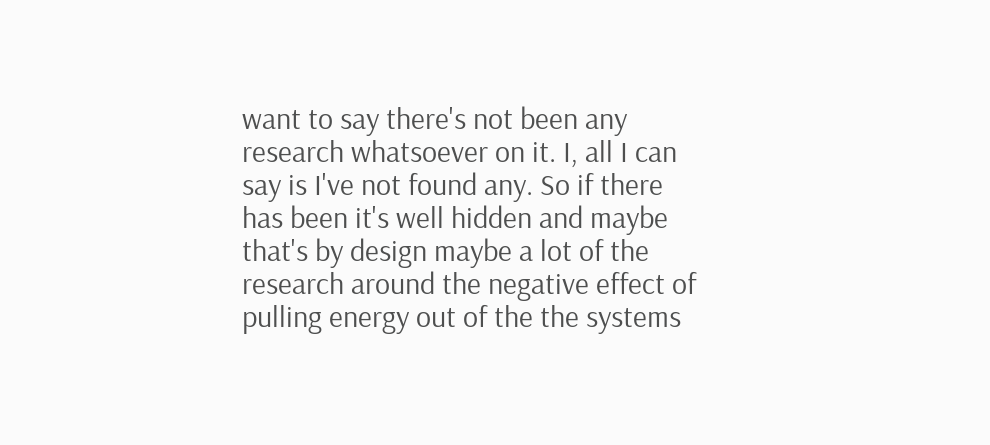want to say there's not been any research whatsoever on it. I, all I can say is I've not found any. So if there has been it's well hidden and maybe that's by design maybe a lot of the research around the negative effect of pulling energy out of the the systems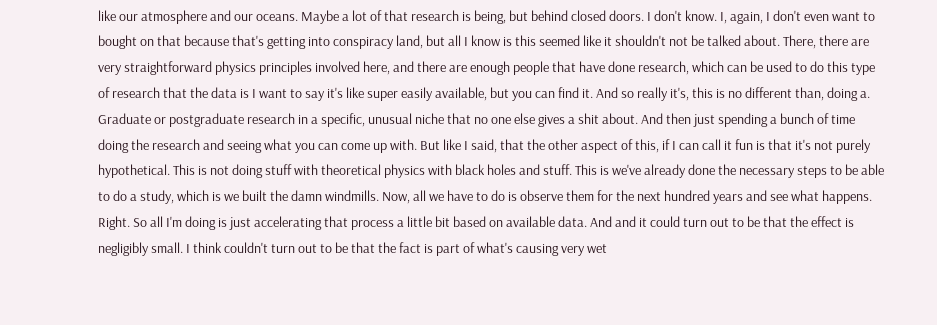like our atmosphere and our oceans. Maybe a lot of that research is being, but behind closed doors. I don't know. I, again, I don't even want to bought on that because that's getting into conspiracy land, but all I know is this seemed like it shouldn't not be talked about. There, there are very straightforward physics principles involved here, and there are enough people that have done research, which can be used to do this type of research that the data is I want to say it's like super easily available, but you can find it. And so really it's, this is no different than, doing a. Graduate or postgraduate research in a specific, unusual niche that no one else gives a shit about. And then just spending a bunch of time doing the research and seeing what you can come up with. But like I said, that the other aspect of this, if I can call it fun is that it's not purely hypothetical. This is not doing stuff with theoretical physics with black holes and stuff. This is we've already done the necessary steps to be able to do a study, which is we built the damn windmills. Now, all we have to do is observe them for the next hundred years and see what happens. Right. So all I'm doing is just accelerating that process a little bit based on available data. And and it could turn out to be that the effect is negligibly small. I think couldn't turn out to be that the fact is part of what's causing very wet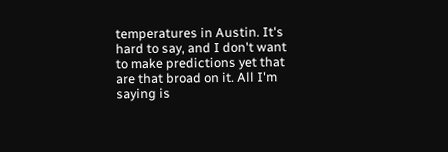temperatures in Austin. It's hard to say, and I don't want to make predictions yet that are that broad on it. All I'm saying is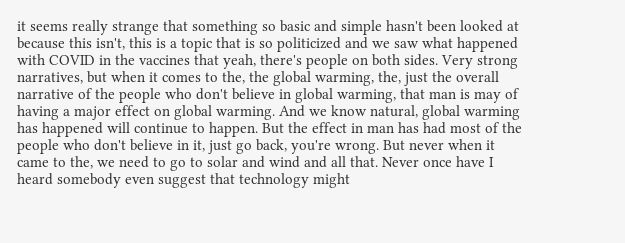it seems really strange that something so basic and simple hasn't been looked at because this isn't, this is a topic that is so politicized and we saw what happened with COVID in the vaccines that yeah, there's people on both sides. Very strong narratives, but when it comes to the, the global warming, the, just the overall narrative of the people who don't believe in global warming, that man is may of having a major effect on global warming. And we know natural, global warming has happened will continue to happen. But the effect in man has had most of the people who don't believe in it, just go back, you're wrong. But never when it came to the, we need to go to solar and wind and all that. Never once have I heard somebody even suggest that technology might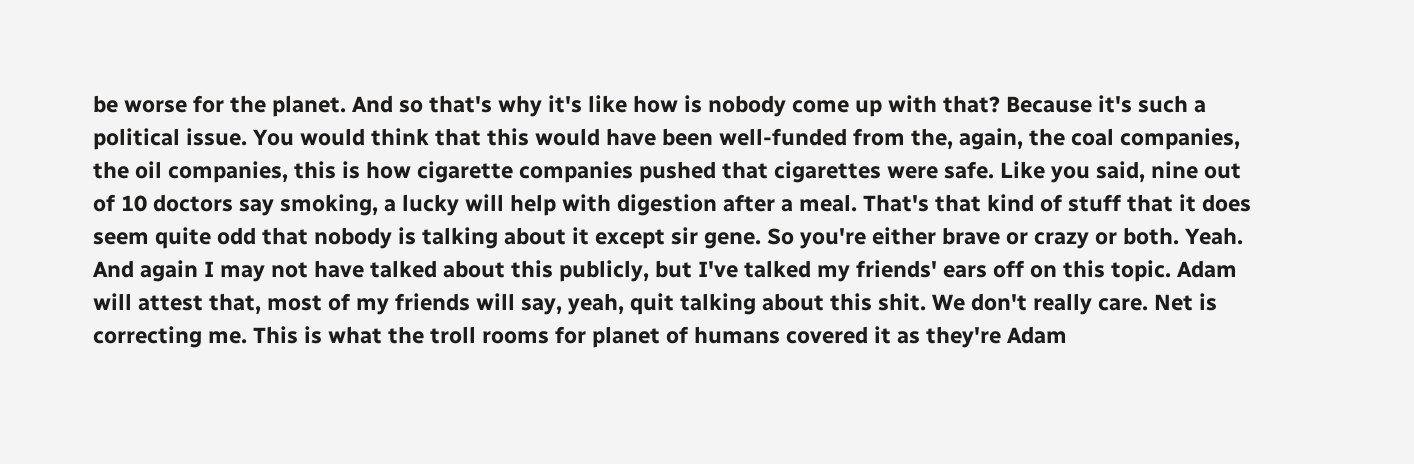be worse for the planet. And so that's why it's like how is nobody come up with that? Because it's such a political issue. You would think that this would have been well-funded from the, again, the coal companies, the oil companies, this is how cigarette companies pushed that cigarettes were safe. Like you said, nine out of 10 doctors say smoking, a lucky will help with digestion after a meal. That's that kind of stuff that it does seem quite odd that nobody is talking about it except sir gene. So you're either brave or crazy or both. Yeah. And again I may not have talked about this publicly, but I've talked my friends' ears off on this topic. Adam will attest that, most of my friends will say, yeah, quit talking about this shit. We don't really care. Net is correcting me. This is what the troll rooms for planet of humans covered it as they're Adam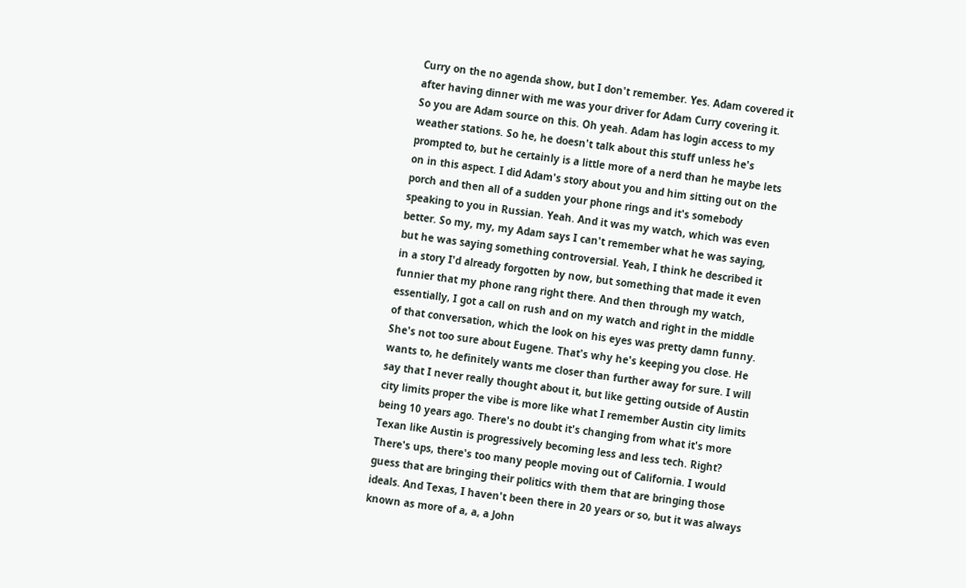Curry on the no agenda show, but I don't remember. Yes. Adam covered it after having dinner with me was your driver for Adam Curry covering it. So you are Adam source on this. Oh yeah. Adam has login access to my weather stations. So he, he doesn't talk about this stuff unless he's prompted to, but he certainly is a little more of a nerd than he maybe lets on in this aspect. I did Adam's story about you and him sitting out on the porch and then all of a sudden your phone rings and it's somebody speaking to you in Russian. Yeah. And it was my watch, which was even better. So my, my, my Adam says I can't remember what he was saying, but he was saying something controversial. Yeah, I think he described it in a story I'd already forgotten by now, but something that made it even funnier that my phone rang right there. And then through my watch, essentially, I got a call on rush and on my watch and right in the middle of that conversation, which the look on his eyes was pretty damn funny. She's not too sure about Eugene. That's why he's keeping you close. He wants to, he definitely wants me closer than further away for sure. I will say that I never really thought about it, but like getting outside of Austin city limits proper the vibe is more like what I remember Austin city limits being 10 years ago. There's no doubt it's changing from what it's more Texan like Austin is progressively becoming less and less tech. Right? There's ups, there's too many people moving out of California. I would guess that are bringing their politics with them that are bringing those ideals. And Texas, I haven't been there in 20 years or so, but it was always known as more of a, a, a John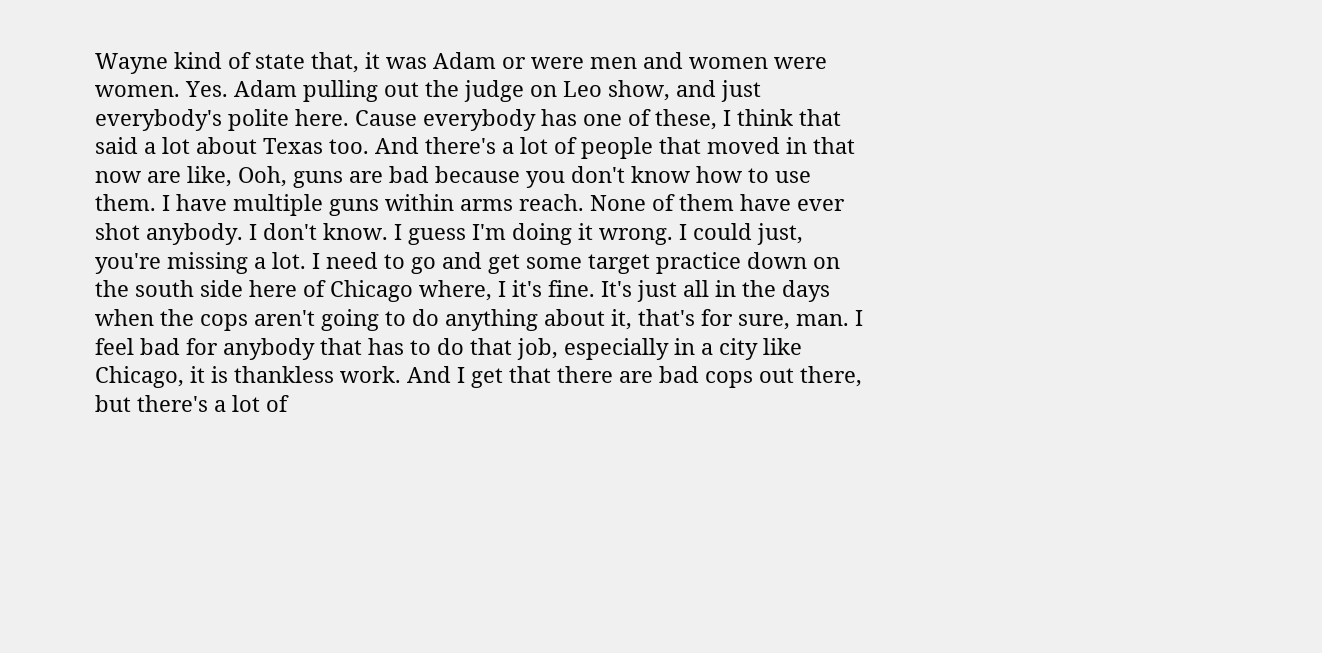Wayne kind of state that, it was Adam or were men and women were women. Yes. Adam pulling out the judge on Leo show, and just everybody's polite here. Cause everybody has one of these, I think that said a lot about Texas too. And there's a lot of people that moved in that now are like, Ooh, guns are bad because you don't know how to use them. I have multiple guns within arms reach. None of them have ever shot anybody. I don't know. I guess I'm doing it wrong. I could just, you're missing a lot. I need to go and get some target practice down on the south side here of Chicago where, I it's fine. It's just all in the days when the cops aren't going to do anything about it, that's for sure, man. I feel bad for anybody that has to do that job, especially in a city like Chicago, it is thankless work. And I get that there are bad cops out there, but there's a lot of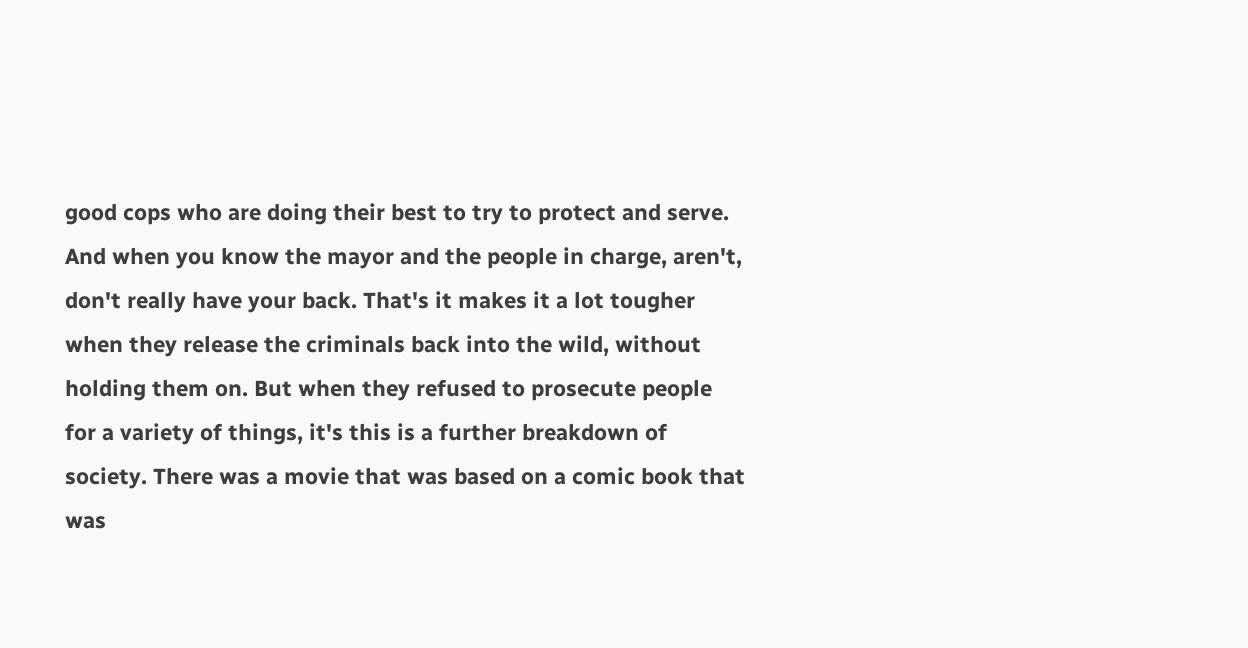good cops who are doing their best to try to protect and serve. And when you know the mayor and the people in charge, aren't, don't really have your back. That's it makes it a lot tougher when they release the criminals back into the wild, without holding them on. But when they refused to prosecute people for a variety of things, it's this is a further breakdown of society. There was a movie that was based on a comic book that was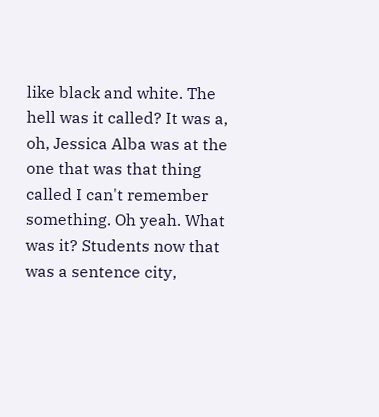like black and white. The hell was it called? It was a, oh, Jessica Alba was at the one that was that thing called I can't remember something. Oh yeah. What was it? Students now that was a sentence city,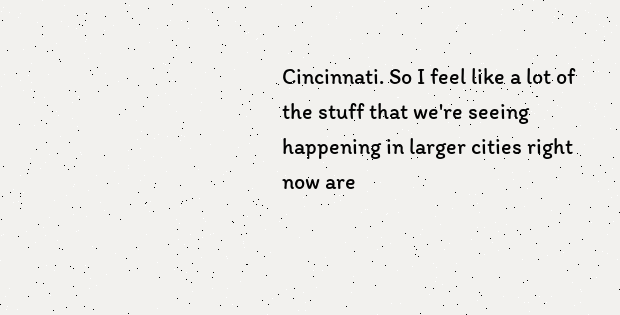Cincinnati. So I feel like a lot of the stuff that we're seeing happening in larger cities right now are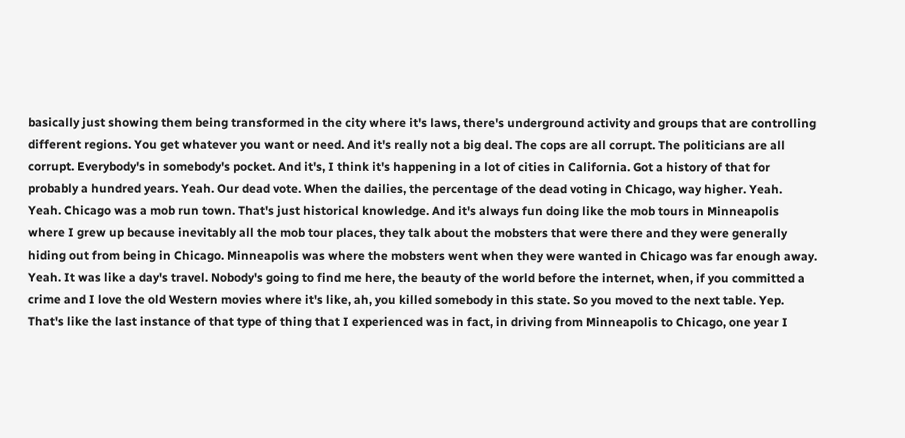basically just showing them being transformed in the city where it's laws, there's underground activity and groups that are controlling different regions. You get whatever you want or need. And it's really not a big deal. The cops are all corrupt. The politicians are all corrupt. Everybody's in somebody's pocket. And it's, I think it's happening in a lot of cities in California. Got a history of that for probably a hundred years. Yeah. Our dead vote. When the dailies, the percentage of the dead voting in Chicago, way higher. Yeah. Yeah. Chicago was a mob run town. That's just historical knowledge. And it's always fun doing like the mob tours in Minneapolis where I grew up because inevitably all the mob tour places, they talk about the mobsters that were there and they were generally hiding out from being in Chicago. Minneapolis was where the mobsters went when they were wanted in Chicago was far enough away. Yeah. It was like a day's travel. Nobody's going to find me here, the beauty of the world before the internet, when, if you committed a crime and I love the old Western movies where it's like, ah, you killed somebody in this state. So you moved to the next table. Yep. That's like the last instance of that type of thing that I experienced was in fact, in driving from Minneapolis to Chicago, one year I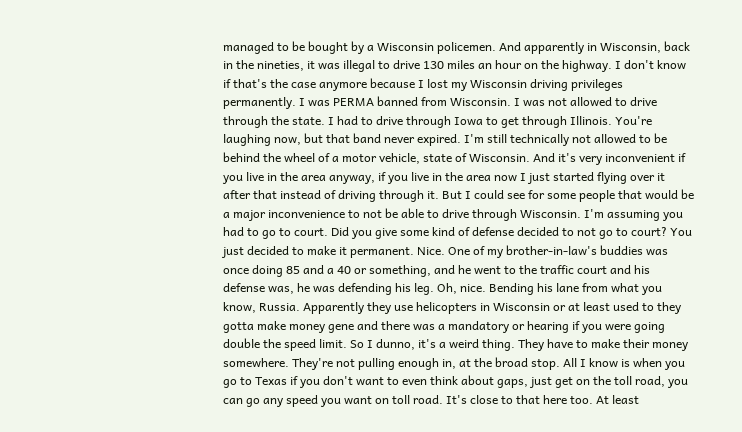managed to be bought by a Wisconsin policemen. And apparently in Wisconsin, back in the nineties, it was illegal to drive 130 miles an hour on the highway. I don't know if that's the case anymore because I lost my Wisconsin driving privileges permanently. I was PERMA banned from Wisconsin. I was not allowed to drive through the state. I had to drive through Iowa to get through Illinois. You're laughing now, but that band never expired. I'm still technically not allowed to be behind the wheel of a motor vehicle, state of Wisconsin. And it's very inconvenient if you live in the area anyway, if you live in the area now I just started flying over it after that instead of driving through it. But I could see for some people that would be a major inconvenience to not be able to drive through Wisconsin. I'm assuming you had to go to court. Did you give some kind of defense decided to not go to court? You just decided to make it permanent. Nice. One of my brother-in-law's buddies was once doing 85 and a 40 or something, and he went to the traffic court and his defense was, he was defending his leg. Oh, nice. Bending his lane from what you know, Russia. Apparently they use helicopters in Wisconsin or at least used to they gotta make money gene and there was a mandatory or hearing if you were going double the speed limit. So I dunno, it's a weird thing. They have to make their money somewhere. They're not pulling enough in, at the broad stop. All I know is when you go to Texas if you don't want to even think about gaps, just get on the toll road, you can go any speed you want on toll road. It's close to that here too. At least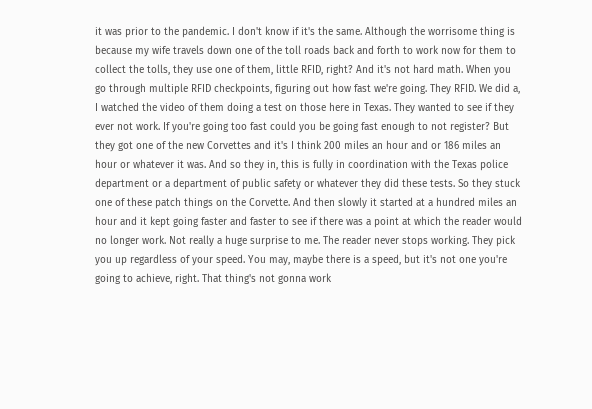it was prior to the pandemic. I don't know if it's the same. Although the worrisome thing is because my wife travels down one of the toll roads back and forth to work now for them to collect the tolls, they use one of them, little RFID, right? And it's not hard math. When you go through multiple RFID checkpoints, figuring out how fast we're going. They RFID. We did a, I watched the video of them doing a test on those here in Texas. They wanted to see if they ever not work. If you're going too fast could you be going fast enough to not register? But they got one of the new Corvettes and it's I think 200 miles an hour and or 186 miles an hour or whatever it was. And so they in, this is fully in coordination with the Texas police department or a department of public safety or whatever they did these tests. So they stuck one of these patch things on the Corvette. And then slowly it started at a hundred miles an hour and it kept going faster and faster to see if there was a point at which the reader would no longer work. Not really a huge surprise to me. The reader never stops working. They pick you up regardless of your speed. You may, maybe there is a speed, but it's not one you're going to achieve, right. That thing's not gonna work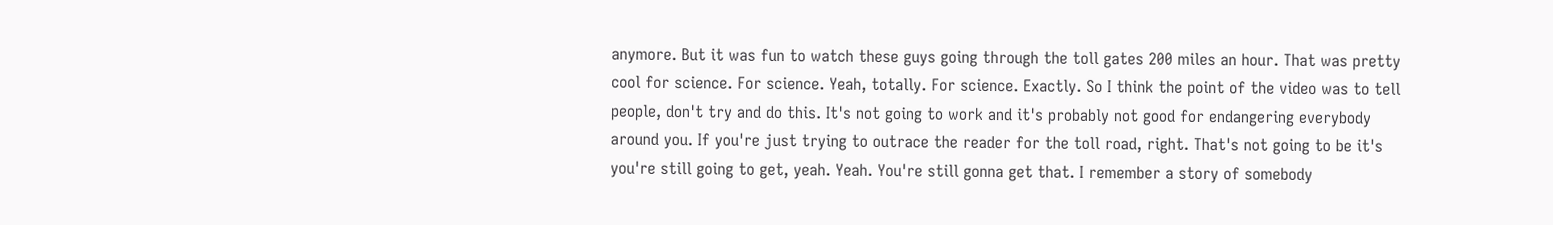anymore. But it was fun to watch these guys going through the toll gates 200 miles an hour. That was pretty cool for science. For science. Yeah, totally. For science. Exactly. So I think the point of the video was to tell people, don't try and do this. It's not going to work and it's probably not good for endangering everybody around you. If you're just trying to outrace the reader for the toll road, right. That's not going to be it's you're still going to get, yeah. Yeah. You're still gonna get that. I remember a story of somebody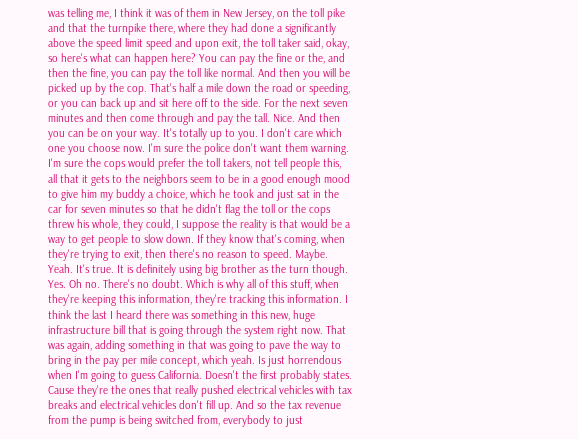was telling me, I think it was of them in New Jersey, on the toll pike and that the turnpike there, where they had done a significantly above the speed limit speed and upon exit, the toll taker said, okay, so here's what can happen here? You can pay the fine or the, and then the fine, you can pay the toll like normal. And then you will be picked up by the cop. That's half a mile down the road or speeding, or you can back up and sit here off to the side. For the next seven minutes and then come through and pay the tall. Nice. And then you can be on your way. It's totally up to you. I don't care which one you choose now. I'm sure the police don't want them warning. I'm sure the cops would prefer the toll takers, not tell people this, all that it gets to the neighbors seem to be in a good enough mood to give him my buddy a choice, which he took and just sat in the car for seven minutes so that he didn't flag the toll or the cops threw his whole, they could, I suppose the reality is that would be a way to get people to slow down. If they know that's coming, when they're trying to exit, then there's no reason to speed. Maybe. Yeah. It's true. It is definitely using big brother as the turn though. Yes. Oh no. There's no doubt. Which is why all of this stuff, when they're keeping this information, they're tracking this information. I think the last I heard there was something in this new, huge infrastructure bill that is going through the system right now. That was again, adding something in that was going to pave the way to bring in the pay per mile concept, which yeah. Is just horrendous when I'm going to guess California. Doesn't the first probably states. Cause they're the ones that really pushed electrical vehicles with tax breaks and electrical vehicles don't fill up. And so the tax revenue from the pump is being switched from, everybody to just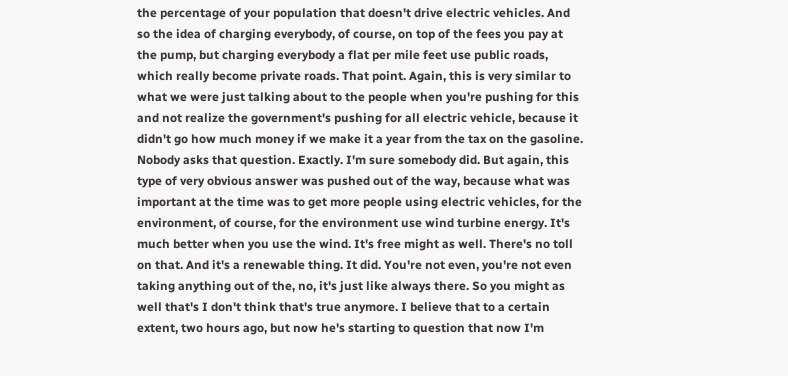the percentage of your population that doesn't drive electric vehicles. And so the idea of charging everybody, of course, on top of the fees you pay at the pump, but charging everybody a flat per mile feet use public roads, which really become private roads. That point. Again, this is very similar to what we were just talking about to the people when you're pushing for this and not realize the government's pushing for all electric vehicle, because it didn't go how much money if we make it a year from the tax on the gasoline. Nobody asks that question. Exactly. I'm sure somebody did. But again, this type of very obvious answer was pushed out of the way, because what was important at the time was to get more people using electric vehicles, for the environment, of course, for the environment use wind turbine energy. It's much better when you use the wind. It's free might as well. There's no toll on that. And it's a renewable thing. It did. You're not even, you're not even taking anything out of the, no, it's just like always there. So you might as well that's I don't think that's true anymore. I believe that to a certain extent, two hours ago, but now he's starting to question that now I'm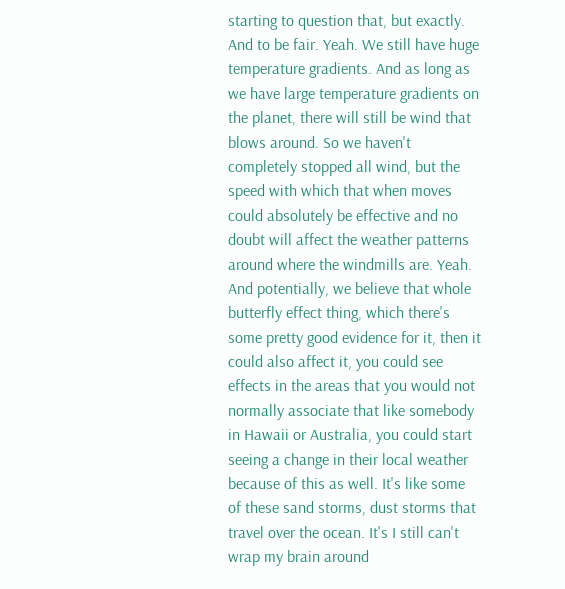starting to question that, but exactly. And to be fair. Yeah. We still have huge temperature gradients. And as long as we have large temperature gradients on the planet, there will still be wind that blows around. So we haven't completely stopped all wind, but the speed with which that when moves could absolutely be effective and no doubt will affect the weather patterns around where the windmills are. Yeah. And potentially, we believe that whole butterfly effect thing, which there's some pretty good evidence for it, then it could also affect it, you could see effects in the areas that you would not normally associate that like somebody in Hawaii or Australia, you could start seeing a change in their local weather because of this as well. It's like some of these sand storms, dust storms that travel over the ocean. It's I still can't wrap my brain around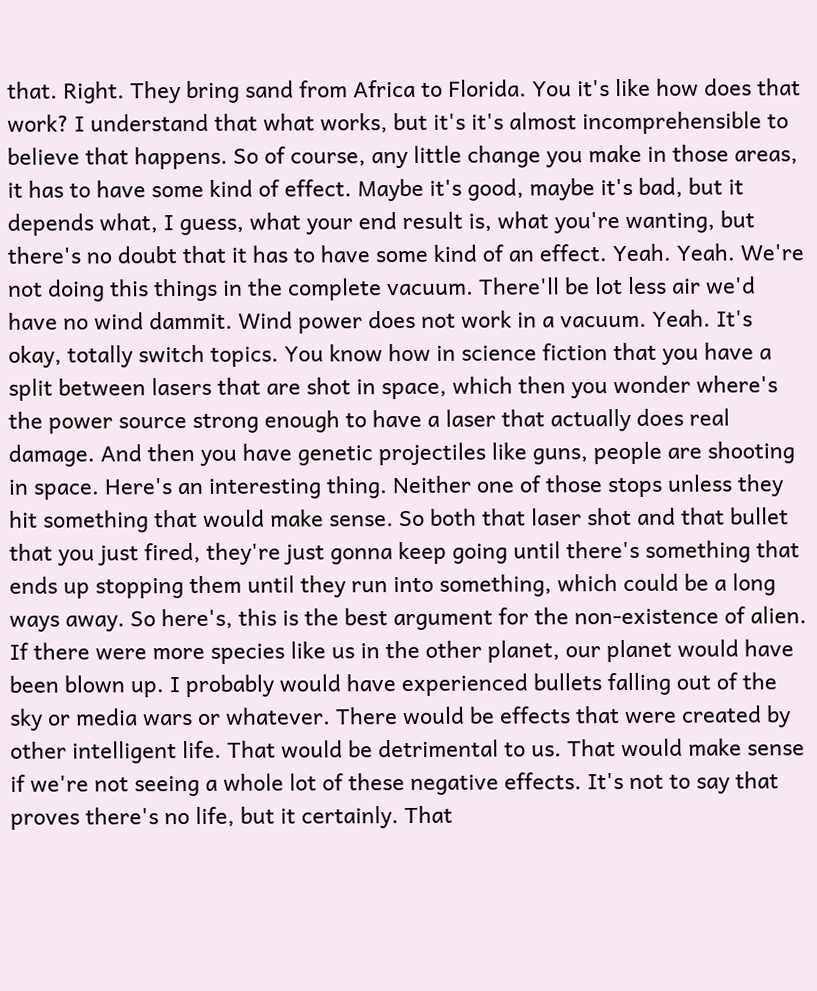that. Right. They bring sand from Africa to Florida. You it's like how does that work? I understand that what works, but it's it's almost incomprehensible to believe that happens. So of course, any little change you make in those areas, it has to have some kind of effect. Maybe it's good, maybe it's bad, but it depends what, I guess, what your end result is, what you're wanting, but there's no doubt that it has to have some kind of an effect. Yeah. Yeah. We're not doing this things in the complete vacuum. There'll be lot less air we'd have no wind dammit. Wind power does not work in a vacuum. Yeah. It's okay, totally switch topics. You know how in science fiction that you have a split between lasers that are shot in space, which then you wonder where's the power source strong enough to have a laser that actually does real damage. And then you have genetic projectiles like guns, people are shooting in space. Here's an interesting thing. Neither one of those stops unless they hit something that would make sense. So both that laser shot and that bullet that you just fired, they're just gonna keep going until there's something that ends up stopping them until they run into something, which could be a long ways away. So here's, this is the best argument for the non-existence of alien. If there were more species like us in the other planet, our planet would have been blown up. I probably would have experienced bullets falling out of the sky or media wars or whatever. There would be effects that were created by other intelligent life. That would be detrimental to us. That would make sense if we're not seeing a whole lot of these negative effects. It's not to say that proves there's no life, but it certainly. That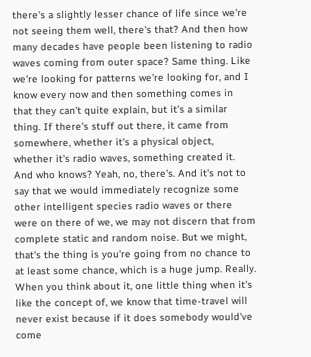there's a slightly lesser chance of life since we're not seeing them well, there's that? And then how many decades have people been listening to radio waves coming from outer space? Same thing. Like we're looking for patterns we're looking for, and I know every now and then something comes in that they can't quite explain, but it's a similar thing. If there's stuff out there, it came from somewhere, whether it's a physical object, whether it's radio waves, something created it. And who knows? Yeah, no, there's. And it's not to say that we would immediately recognize some other intelligent species radio waves or there were on there of we, we may not discern that from complete static and random noise. But we might, that's the thing is you're going from no chance to at least some chance, which is a huge jump. Really. When you think about it, one little thing when it's like the concept of, we know that time-travel will never exist because if it does somebody would've come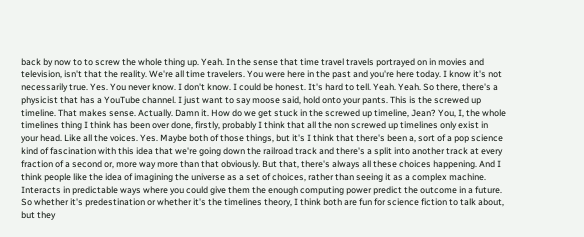back by now to to screw the whole thing up. Yeah. In the sense that time travel travels portrayed on in movies and television, isn't that the reality. We're all time travelers. You were here in the past and you're here today. I know it's not necessarily true. Yes. You never know. I don't know. I could be honest. It's hard to tell. Yeah. Yeah. So there, there's a physicist that has a YouTube channel. I just want to say moose said, hold onto your pants. This is the screwed up timeline. That makes sense. Actually. Damn it. How do we get stuck in the screwed up timeline, Jean? You, I, the whole timelines thing I think has been over done, firstly, probably I think that all the non screwed up timelines only exist in your head. Like all the voices. Yes. Maybe both of those things, but it's I think that there's been a, sort of a pop science kind of fascination with this idea that we're going down the railroad track and there's a split into another track at every fraction of a second or, more way more than that obviously. But that, there's always all these choices happening. And I think people like the idea of imagining the universe as a set of choices, rather than seeing it as a complex machine. Interacts in predictable ways where you could give them the enough computing power predict the outcome in a future. So whether it's predestination or whether it's the timelines theory, I think both are fun for science fiction to talk about, but they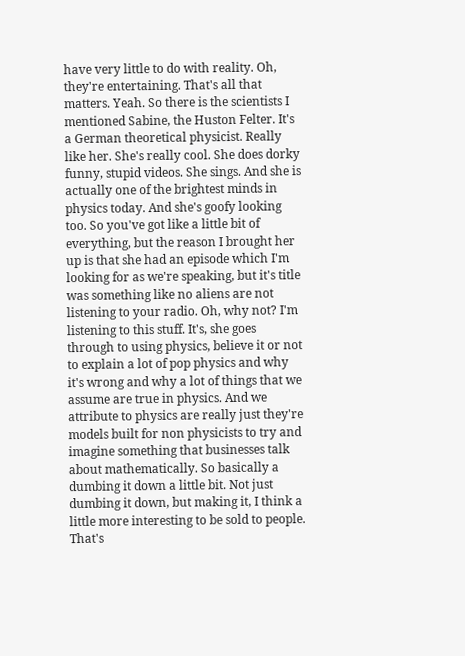have very little to do with reality. Oh, they're entertaining. That's all that matters. Yeah. So there is the scientists I mentioned Sabine, the Huston Felter. It's a German theoretical physicist. Really like her. She's really cool. She does dorky funny, stupid videos. She sings. And she is actually one of the brightest minds in physics today. And she's goofy looking too. So you've got like a little bit of everything, but the reason I brought her up is that she had an episode which I'm looking for as we're speaking, but it's title was something like no aliens are not listening to your radio. Oh, why not? I'm listening to this stuff. It's, she goes through to using physics, believe it or not to explain a lot of pop physics and why it's wrong and why a lot of things that we assume are true in physics. And we attribute to physics are really just they're models built for non physicists to try and imagine something that businesses talk about mathematically. So basically a dumbing it down a little bit. Not just dumbing it down, but making it, I think a little more interesting to be sold to people. That's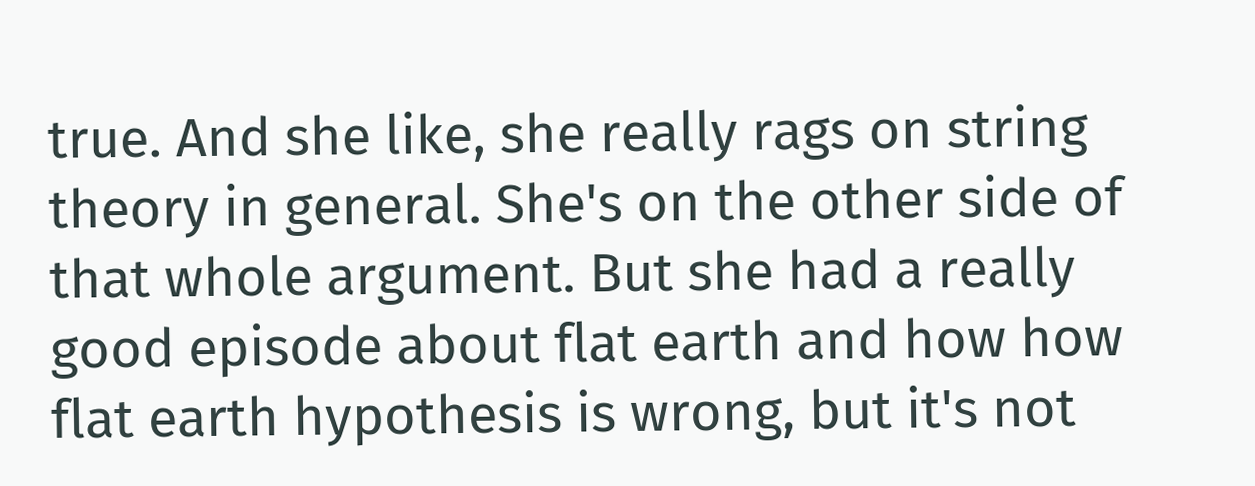true. And she like, she really rags on string theory in general. She's on the other side of that whole argument. But she had a really good episode about flat earth and how how flat earth hypothesis is wrong, but it's not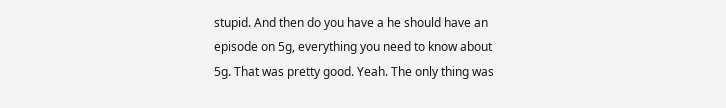stupid. And then do you have a he should have an episode on 5g, everything you need to know about 5g. That was pretty good. Yeah. The only thing was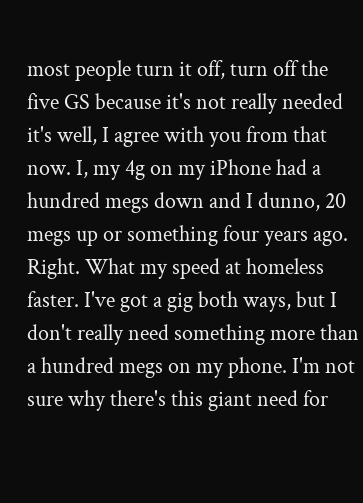most people turn it off, turn off the five GS because it's not really needed it's well, I agree with you from that now. I, my 4g on my iPhone had a hundred megs down and I dunno, 20 megs up or something four years ago. Right. What my speed at homeless faster. I've got a gig both ways, but I don't really need something more than a hundred megs on my phone. I'm not sure why there's this giant need for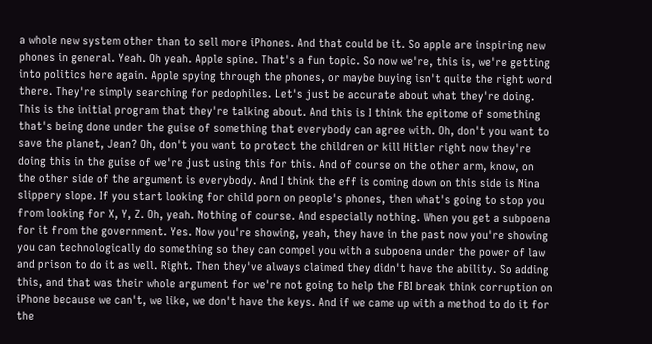a whole new system other than to sell more iPhones. And that could be it. So apple are inspiring new phones in general. Yeah. Oh yeah. Apple spine. That's a fun topic. So now we're, this is, we're getting into politics here again. Apple spying through the phones, or maybe buying isn't quite the right word there. They're simply searching for pedophiles. Let's just be accurate about what they're doing. This is the initial program that they're talking about. And this is I think the epitome of something that's being done under the guise of something that everybody can agree with. Oh, don't you want to save the planet, Jean? Oh, don't you want to protect the children or kill Hitler right now they're doing this in the guise of we're just using this for this. And of course on the other arm, know, on the other side of the argument is everybody. And I think the eff is coming down on this side is Nina slippery slope. If you start looking for child porn on people's phones, then what's going to stop you from looking for X, Y, Z. Oh, yeah. Nothing of course. And especially nothing. When you get a subpoena for it from the government. Yes. Now you're showing, yeah, they have in the past now you're showing you can technologically do something so they can compel you with a subpoena under the power of law and prison to do it as well. Right. Then they've always claimed they didn't have the ability. So adding this, and that was their whole argument for we're not going to help the FBI break think corruption on iPhone because we can't, we like, we don't have the keys. And if we came up with a method to do it for the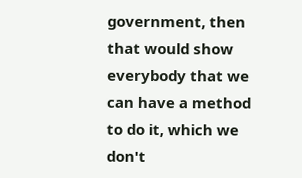government, then that would show everybody that we can have a method to do it, which we don't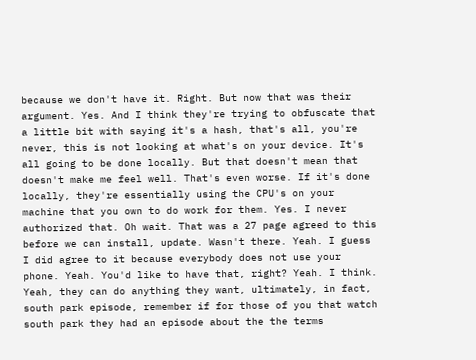because we don't have it. Right. But now that was their argument. Yes. And I think they're trying to obfuscate that a little bit with saying it's a hash, that's all, you're never, this is not looking at what's on your device. It's all going to be done locally. But that doesn't mean that doesn't make me feel well. That's even worse. If it's done locally, they're essentially using the CPU's on your machine that you own to do work for them. Yes. I never authorized that. Oh wait. That was a 27 page agreed to this before we can install, update. Wasn't there. Yeah. I guess I did agree to it because everybody does not use your phone. Yeah. You'd like to have that, right? Yeah. I think. Yeah, they can do anything they want, ultimately, in fact, south park episode, remember if for those of you that watch south park they had an episode about the the terms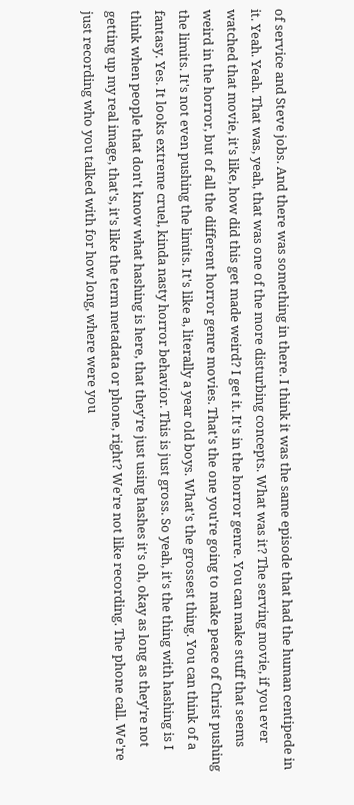of service and Steve jobs. And there was something in there. I think it was the same episode that had the human centipede in it. Yeah. Yeah. That was, yeah, that was one of the more disturbing concepts. What was it? The serving movie, if you ever watched that movie, it's like, how did this get made weird? I get it. It's in the horror genre. You can make stuff that seems weird in the horror, but of all the different horror genre movies. That's the one you're going to make peace of Christ pushing the limits. It's not even pushing the limits. It's like a, literally a year old boys. What's the grossest thing. You can think of a fantasy. Yes. It looks extreme cruel, kinda nasty horror behavior. This is just gross. So yeah, it's the thing with hashing is I think when people that don't know what hashing is here, that they're just using hashes it's oh, okay as long as they're not getting up my real image, that's, it's like the term metadata or phone, right? We're not like recording. The phone call. We're just recording who you talked with for how long, where were you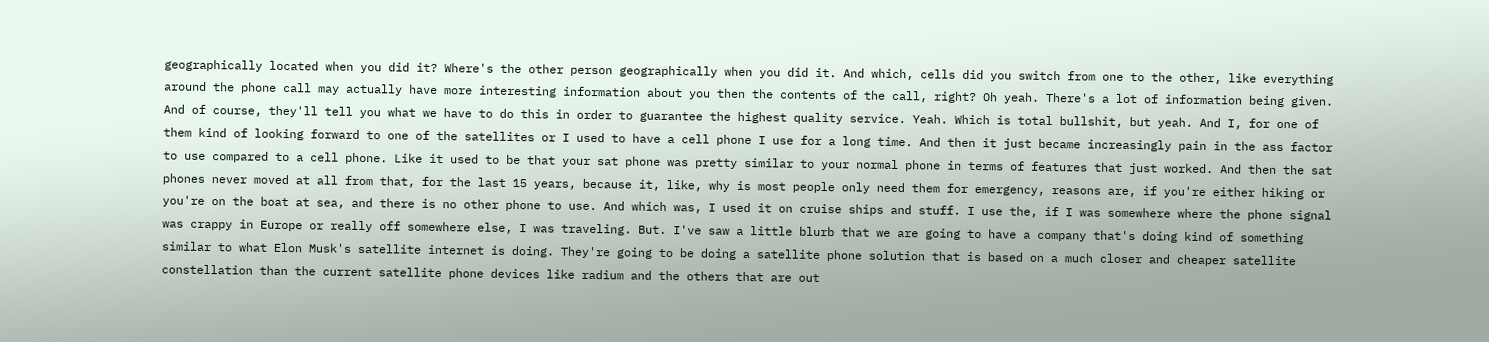geographically located when you did it? Where's the other person geographically when you did it. And which, cells did you switch from one to the other, like everything around the phone call may actually have more interesting information about you then the contents of the call, right? Oh yeah. There's a lot of information being given. And of course, they'll tell you what we have to do this in order to guarantee the highest quality service. Yeah. Which is total bullshit, but yeah. And I, for one of them kind of looking forward to one of the satellites or I used to have a cell phone I use for a long time. And then it just became increasingly pain in the ass factor to use compared to a cell phone. Like it used to be that your sat phone was pretty similar to your normal phone in terms of features that just worked. And then the sat phones never moved at all from that, for the last 15 years, because it, like, why is most people only need them for emergency, reasons are, if you're either hiking or you're on the boat at sea, and there is no other phone to use. And which was, I used it on cruise ships and stuff. I use the, if I was somewhere where the phone signal was crappy in Europe or really off somewhere else, I was traveling. But. I've saw a little blurb that we are going to have a company that's doing kind of something similar to what Elon Musk's satellite internet is doing. They're going to be doing a satellite phone solution that is based on a much closer and cheaper satellite constellation than the current satellite phone devices like radium and the others that are out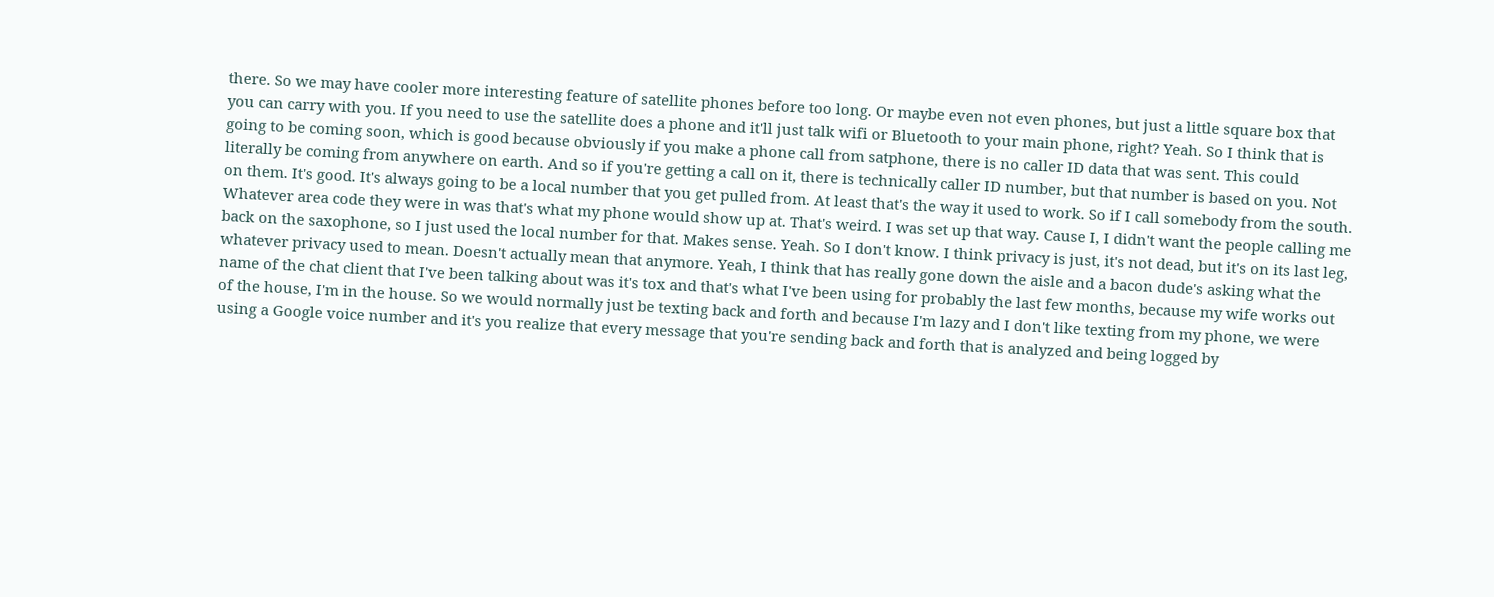there. So we may have cooler more interesting feature of satellite phones before too long. Or maybe even not even phones, but just a little square box that you can carry with you. If you need to use the satellite does a phone and it'll just talk wifi or Bluetooth to your main phone, right? Yeah. So I think that is going to be coming soon, which is good because obviously if you make a phone call from satphone, there is no caller ID data that was sent. This could literally be coming from anywhere on earth. And so if you're getting a call on it, there is technically caller ID number, but that number is based on you. Not on them. It's good. It's always going to be a local number that you get pulled from. At least that's the way it used to work. So if I call somebody from the south. Whatever area code they were in was that's what my phone would show up at. That's weird. I was set up that way. Cause I, I didn't want the people calling me back on the saxophone, so I just used the local number for that. Makes sense. Yeah. So I don't know. I think privacy is just, it's not dead, but it's on its last leg, whatever privacy used to mean. Doesn't actually mean that anymore. Yeah, I think that has really gone down the aisle and a bacon dude's asking what the name of the chat client that I've been talking about was it's tox and that's what I've been using for probably the last few months, because my wife works out of the house, I'm in the house. So we would normally just be texting back and forth and because I'm lazy and I don't like texting from my phone, we were using a Google voice number and it's you realize that every message that you're sending back and forth that is analyzed and being logged by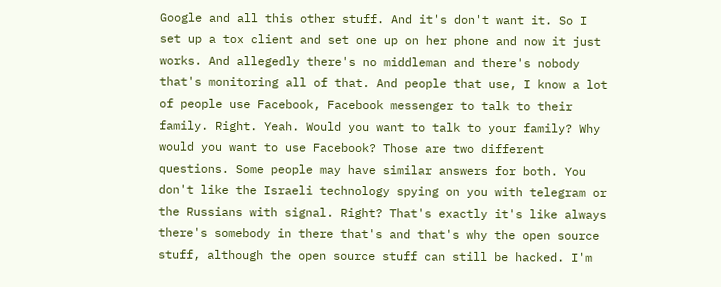Google and all this other stuff. And it's don't want it. So I set up a tox client and set one up on her phone and now it just works. And allegedly there's no middleman and there's nobody that's monitoring all of that. And people that use, I know a lot of people use Facebook, Facebook messenger to talk to their family. Right. Yeah. Would you want to talk to your family? Why would you want to use Facebook? Those are two different questions. Some people may have similar answers for both. You don't like the Israeli technology spying on you with telegram or the Russians with signal. Right? That's exactly it's like always there's somebody in there that's and that's why the open source stuff, although the open source stuff can still be hacked. I'm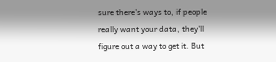sure there's ways to, if people really want your data, they'll figure out a way to get it. But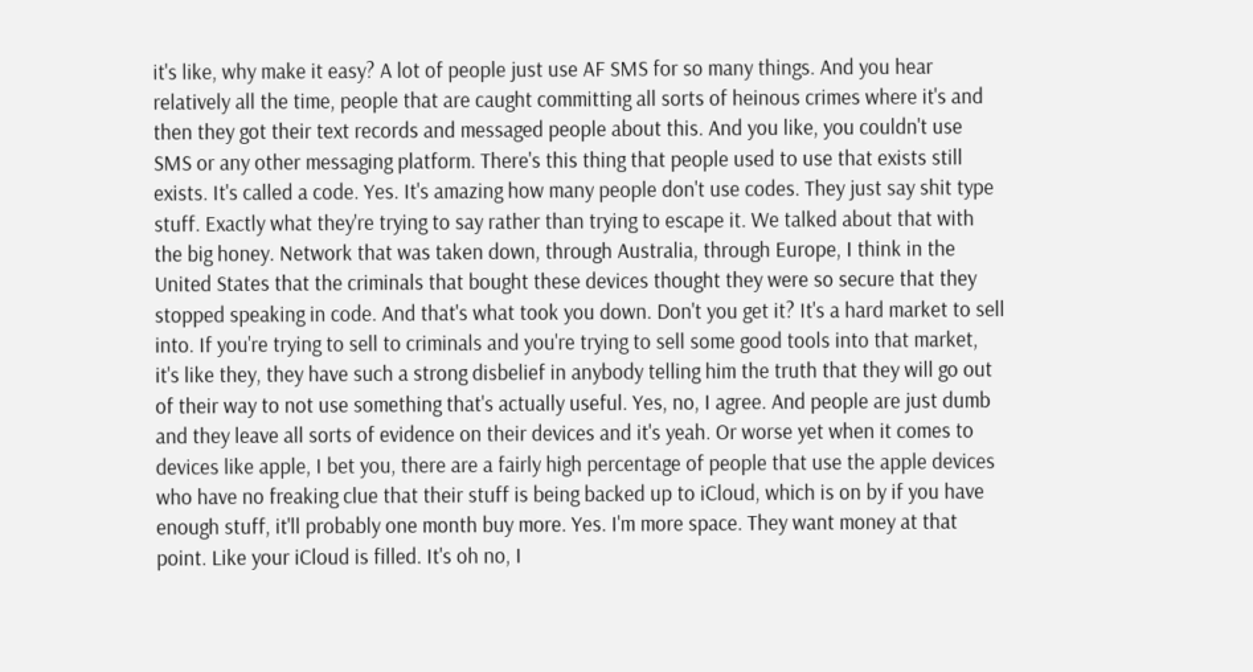it's like, why make it easy? A lot of people just use AF SMS for so many things. And you hear relatively all the time, people that are caught committing all sorts of heinous crimes where it's and then they got their text records and messaged people about this. And you like, you couldn't use SMS or any other messaging platform. There's this thing that people used to use that exists still exists. It's called a code. Yes. It's amazing how many people don't use codes. They just say shit type stuff. Exactly what they're trying to say rather than trying to escape it. We talked about that with the big honey. Network that was taken down, through Australia, through Europe, I think in the United States that the criminals that bought these devices thought they were so secure that they stopped speaking in code. And that's what took you down. Don't you get it? It's a hard market to sell into. If you're trying to sell to criminals and you're trying to sell some good tools into that market, it's like they, they have such a strong disbelief in anybody telling him the truth that they will go out of their way to not use something that's actually useful. Yes, no, I agree. And people are just dumb and they leave all sorts of evidence on their devices and it's yeah. Or worse yet when it comes to devices like apple, I bet you, there are a fairly high percentage of people that use the apple devices who have no freaking clue that their stuff is being backed up to iCloud, which is on by if you have enough stuff, it'll probably one month buy more. Yes. I'm more space. They want money at that point. Like your iCloud is filled. It's oh no, I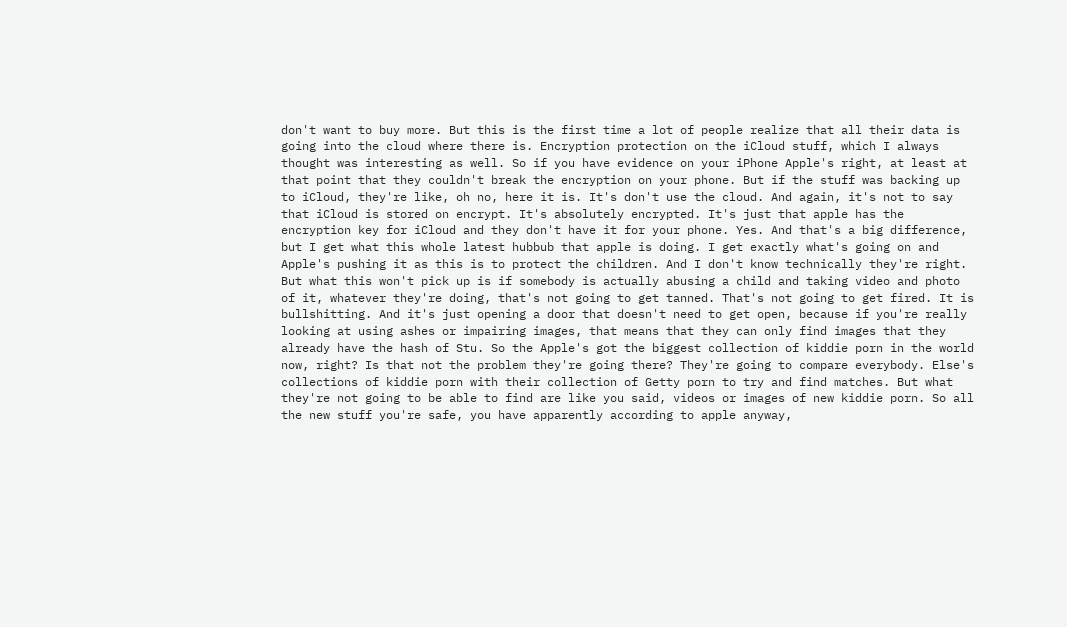don't want to buy more. But this is the first time a lot of people realize that all their data is going into the cloud where there is. Encryption protection on the iCloud stuff, which I always thought was interesting as well. So if you have evidence on your iPhone Apple's right, at least at that point that they couldn't break the encryption on your phone. But if the stuff was backing up to iCloud, they're like, oh no, here it is. It's don't use the cloud. And again, it's not to say that iCloud is stored on encrypt. It's absolutely encrypted. It's just that apple has the encryption key for iCloud and they don't have it for your phone. Yes. And that's a big difference, but I get what this whole latest hubbub that apple is doing. I get exactly what's going on and Apple's pushing it as this is to protect the children. And I don't know technically they're right. But what this won't pick up is if somebody is actually abusing a child and taking video and photo of it, whatever they're doing, that's not going to get tanned. That's not going to get fired. It is bullshitting. And it's just opening a door that doesn't need to get open, because if you're really looking at using ashes or impairing images, that means that they can only find images that they already have the hash of Stu. So the Apple's got the biggest collection of kiddie porn in the world now, right? Is that not the problem they're going there? They're going to compare everybody. Else's collections of kiddie porn with their collection of Getty porn to try and find matches. But what they're not going to be able to find are like you said, videos or images of new kiddie porn. So all the new stuff you're safe, you have apparently according to apple anyway,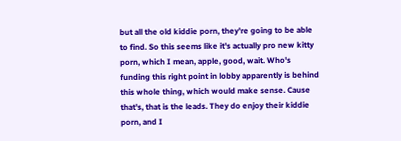but all the old kiddie porn, they're going to be able to find. So this seems like it's actually pro new kitty porn, which I mean, apple, good, wait. Who's funding this right point in lobby apparently is behind this whole thing, which would make sense. Cause that's, that is the leads. They do enjoy their kiddie porn, and I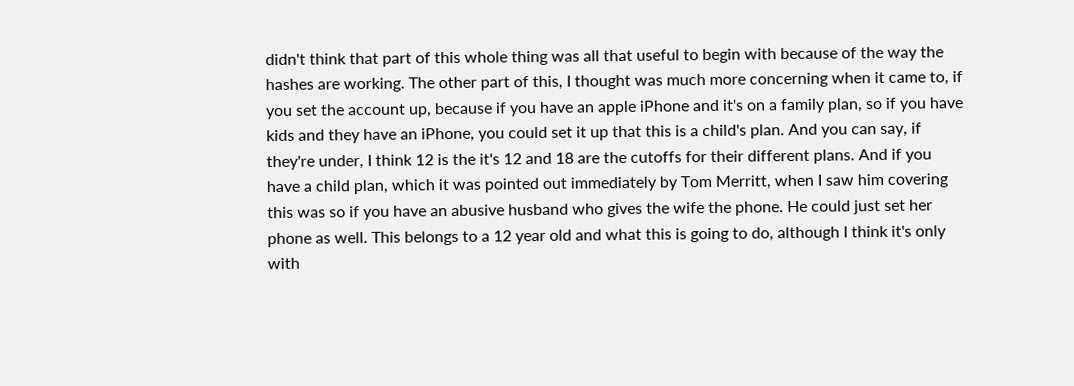didn't think that part of this whole thing was all that useful to begin with because of the way the hashes are working. The other part of this, I thought was much more concerning when it came to, if you set the account up, because if you have an apple iPhone and it's on a family plan, so if you have kids and they have an iPhone, you could set it up that this is a child's plan. And you can say, if they're under, I think 12 is the it's 12 and 18 are the cutoffs for their different plans. And if you have a child plan, which it was pointed out immediately by Tom Merritt, when I saw him covering this was so if you have an abusive husband who gives the wife the phone. He could just set her phone as well. This belongs to a 12 year old and what this is going to do, although I think it's only with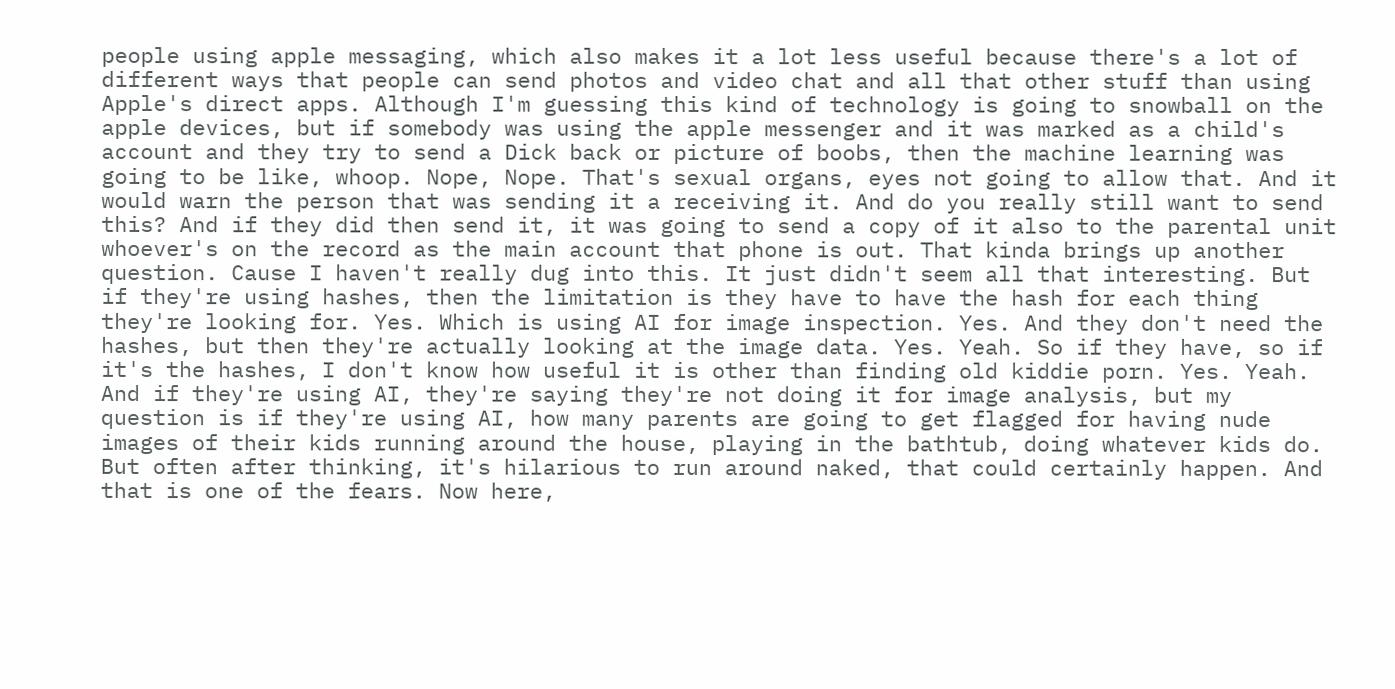people using apple messaging, which also makes it a lot less useful because there's a lot of different ways that people can send photos and video chat and all that other stuff than using Apple's direct apps. Although I'm guessing this kind of technology is going to snowball on the apple devices, but if somebody was using the apple messenger and it was marked as a child's account and they try to send a Dick back or picture of boobs, then the machine learning was going to be like, whoop. Nope, Nope. That's sexual organs, eyes not going to allow that. And it would warn the person that was sending it a receiving it. And do you really still want to send this? And if they did then send it, it was going to send a copy of it also to the parental unit whoever's on the record as the main account that phone is out. That kinda brings up another question. Cause I haven't really dug into this. It just didn't seem all that interesting. But if they're using hashes, then the limitation is they have to have the hash for each thing they're looking for. Yes. Which is using AI for image inspection. Yes. And they don't need the hashes, but then they're actually looking at the image data. Yes. Yeah. So if they have, so if it's the hashes, I don't know how useful it is other than finding old kiddie porn. Yes. Yeah. And if they're using AI, they're saying they're not doing it for image analysis, but my question is if they're using AI, how many parents are going to get flagged for having nude images of their kids running around the house, playing in the bathtub, doing whatever kids do. But often after thinking, it's hilarious to run around naked, that could certainly happen. And that is one of the fears. Now here,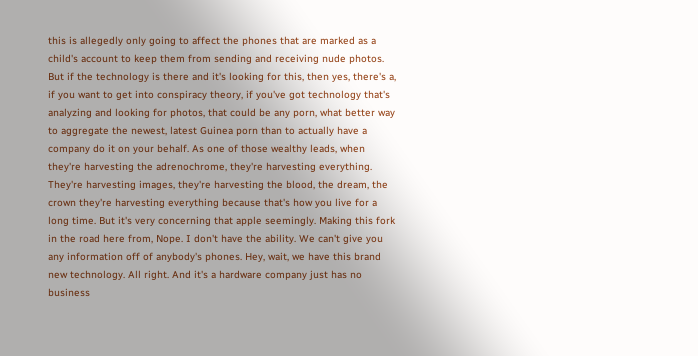this is allegedly only going to affect the phones that are marked as a child's account to keep them from sending and receiving nude photos. But if the technology is there and it's looking for this, then yes, there's a, if you want to get into conspiracy theory, if you've got technology that's analyzing and looking for photos, that could be any porn, what better way to aggregate the newest, latest Guinea porn than to actually have a company do it on your behalf. As one of those wealthy leads, when they're harvesting the adrenochrome, they're harvesting everything. They're harvesting images, they're harvesting the blood, the dream, the crown they're harvesting everything because that's how you live for a long time. But it's very concerning that apple seemingly. Making this fork in the road here from, Nope. I don't have the ability. We can't give you any information off of anybody's phones. Hey, wait, we have this brand new technology. All right. And it's a hardware company just has no business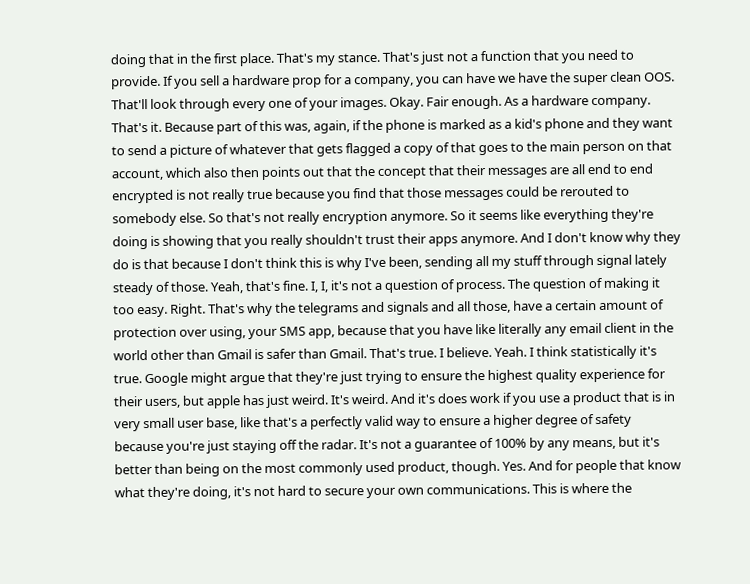doing that in the first place. That's my stance. That's just not a function that you need to provide. If you sell a hardware prop for a company, you can have we have the super clean OOS. That'll look through every one of your images. Okay. Fair enough. As a hardware company. That's it. Because part of this was, again, if the phone is marked as a kid's phone and they want to send a picture of whatever that gets flagged a copy of that goes to the main person on that account, which also then points out that the concept that their messages are all end to end encrypted is not really true because you find that those messages could be rerouted to somebody else. So that's not really encryption anymore. So it seems like everything they're doing is showing that you really shouldn't trust their apps anymore. And I don't know why they do is that because I don't think this is why I've been, sending all my stuff through signal lately steady of those. Yeah, that's fine. I, I, it's not a question of process. The question of making it too easy. Right. That's why the telegrams and signals and all those, have a certain amount of protection over using, your SMS app, because that you have like literally any email client in the world other than Gmail is safer than Gmail. That's true. I believe. Yeah. I think statistically it's true. Google might argue that they're just trying to ensure the highest quality experience for their users, but apple has just weird. It's weird. And it's does work if you use a product that is in very small user base, like that's a perfectly valid way to ensure a higher degree of safety because you're just staying off the radar. It's not a guarantee of 100% by any means, but it's better than being on the most commonly used product, though. Yes. And for people that know what they're doing, it's not hard to secure your own communications. This is where the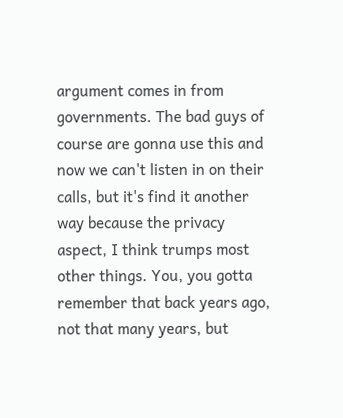argument comes in from governments. The bad guys of course are gonna use this and now we can't listen in on their calls, but it's find it another way because the privacy aspect, I think trumps most other things. You, you gotta remember that back years ago, not that many years, but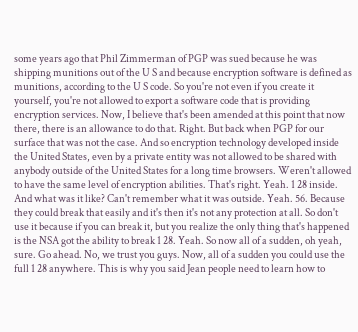some years ago that Phil Zimmerman of PGP was sued because he was shipping munitions out of the U S and because encryption software is defined as munitions, according to the U S code. So you're not even if you create it yourself, you're not allowed to export a software code that is providing encryption services. Now, I believe that's been amended at this point that now there, there is an allowance to do that. Right. But back when PGP for our surface that was not the case. And so encryption technology developed inside the United States, even by a private entity was not allowed to be shared with anybody outside of the United States for a long time browsers. Weren't allowed to have the same level of encryption abilities. That's right. Yeah. 1 28 inside. And what was it like? Can't remember what it was outside. Yeah. 56. Because they could break that easily and it's then it's not any protection at all. So don't use it because if you can break it, but you realize the only thing that's happened is the NSA got the ability to break 1 28. Yeah. So now all of a sudden, oh yeah, sure. Go ahead. No, we trust you guys. Now, all of a sudden you could use the full 1 28 anywhere. This is why you said Jean people need to learn how to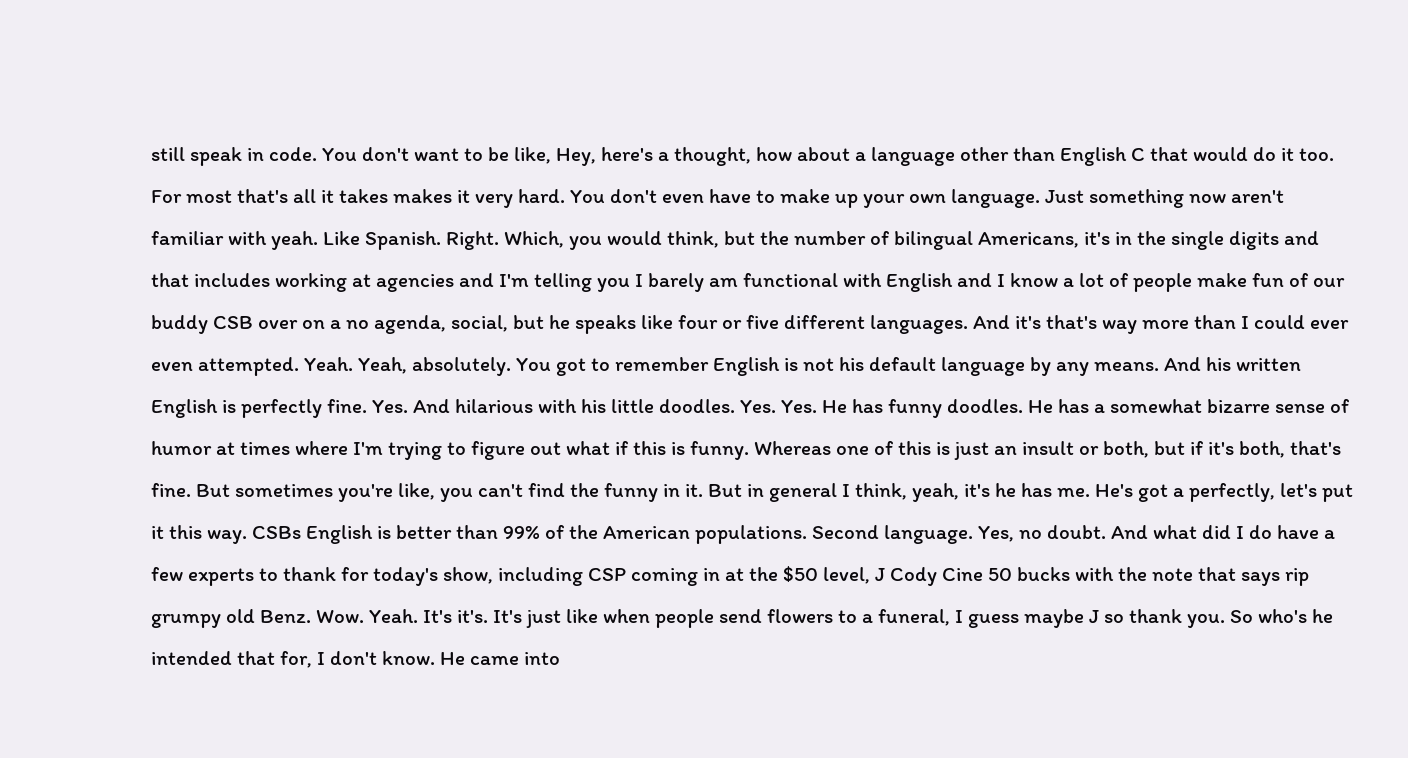still speak in code. You don't want to be like, Hey, here's a thought, how about a language other than English C that would do it too. For most that's all it takes makes it very hard. You don't even have to make up your own language. Just something now aren't familiar with yeah. Like Spanish. Right. Which, you would think, but the number of bilingual Americans, it's in the single digits and that includes working at agencies and I'm telling you I barely am functional with English and I know a lot of people make fun of our buddy CSB over on a no agenda, social, but he speaks like four or five different languages. And it's that's way more than I could ever even attempted. Yeah. Yeah, absolutely. You got to remember English is not his default language by any means. And his written English is perfectly fine. Yes. And hilarious with his little doodles. Yes. Yes. He has funny doodles. He has a somewhat bizarre sense of humor at times where I'm trying to figure out what if this is funny. Whereas one of this is just an insult or both, but if it's both, that's fine. But sometimes you're like, you can't find the funny in it. But in general I think, yeah, it's he has me. He's got a perfectly, let's put it this way. CSBs English is better than 99% of the American populations. Second language. Yes, no doubt. And what did I do have a few experts to thank for today's show, including CSP coming in at the $50 level, J Cody Cine 50 bucks with the note that says rip grumpy old Benz. Wow. Yeah. It's it's. It's just like when people send flowers to a funeral, I guess maybe J so thank you. So who's he intended that for, I don't know. He came into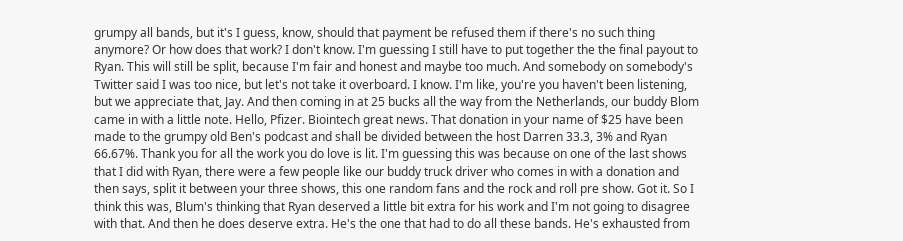grumpy all bands, but it's I guess, know, should that payment be refused them if there's no such thing anymore? Or how does that work? I don't know. I'm guessing I still have to put together the the final payout to Ryan. This will still be split, because I'm fair and honest and maybe too much. And somebody on somebody's Twitter said I was too nice, but let's not take it overboard. I know. I'm like, you're you haven't been listening, but we appreciate that, Jay. And then coming in at 25 bucks all the way from the Netherlands, our buddy Blom came in with a little note. Hello, Pfizer. Biointech great news. That donation in your name of $25 have been made to the grumpy old Ben's podcast and shall be divided between the host Darren 33.3, 3% and Ryan 66.67%. Thank you for all the work you do love is lit. I'm guessing this was because on one of the last shows that I did with Ryan, there were a few people like our buddy truck driver who comes in with a donation and then says, split it between your three shows, this one random fans and the rock and roll pre show. Got it. So I think this was, Blum's thinking that Ryan deserved a little bit extra for his work and I'm not going to disagree with that. And then he does deserve extra. He's the one that had to do all these bands. He's exhausted from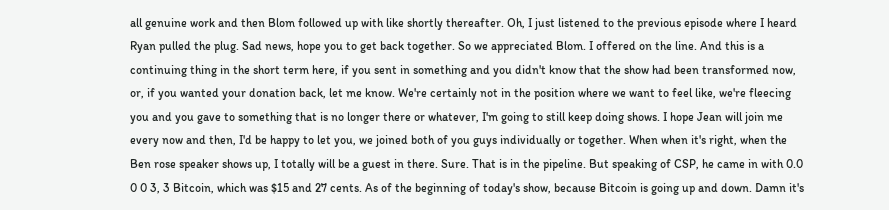all genuine work and then Blom followed up with like shortly thereafter. Oh, I just listened to the previous episode where I heard Ryan pulled the plug. Sad news, hope you to get back together. So we appreciated Blom. I offered on the line. And this is a continuing thing in the short term here, if you sent in something and you didn't know that the show had been transformed now, or, if you wanted your donation back, let me know. We're certainly not in the position where we want to feel like, we're fleecing you and you gave to something that is no longer there or whatever, I'm going to still keep doing shows. I hope Jean will join me every now and then, I'd be happy to let you, we joined both of you guys individually or together. When when it's right, when the Ben rose speaker shows up, I totally will be a guest in there. Sure. That is in the pipeline. But speaking of CSP, he came in with 0.0 0 0 3, 3 Bitcoin, which was $15 and 27 cents. As of the beginning of today's show, because Bitcoin is going up and down. Damn it's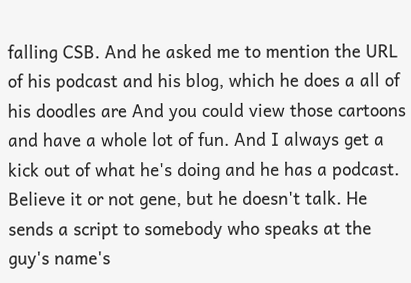falling CSB. And he asked me to mention the URL of his podcast and his blog, which he does a all of his doodles are And you could view those cartoons and have a whole lot of fun. And I always get a kick out of what he's doing and he has a podcast. Believe it or not gene, but he doesn't talk. He sends a script to somebody who speaks at the guy's name's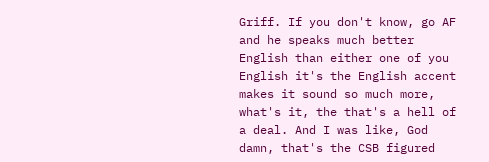Griff. If you don't know, go AF and he speaks much better English than either one of you English it's the English accent makes it sound so much more, what's it, the that's a hell of a deal. And I was like, God damn, that's the CSB figured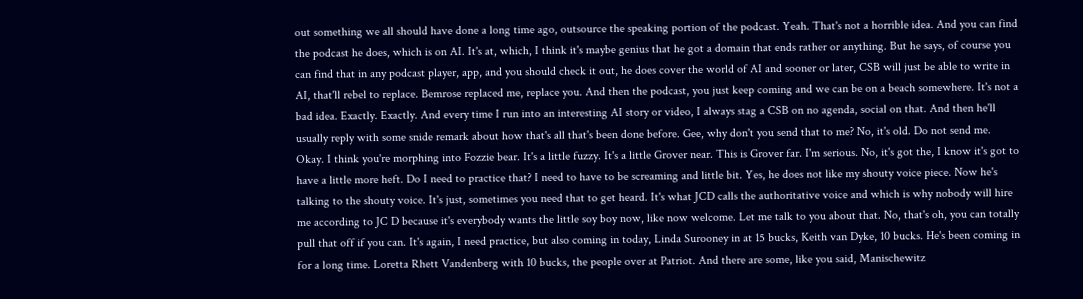out something we all should have done a long time ago, outsource the speaking portion of the podcast. Yeah. That's not a horrible idea. And you can find the podcast he does, which is on AI. It's at, which, I think it's maybe genius that he got a domain that ends rather or anything. But he says, of course you can find that in any podcast player, app, and you should check it out, he does cover the world of AI and sooner or later, CSB will just be able to write in AI, that'll rebel to replace. Bemrose replaced me, replace you. And then the podcast, you just keep coming and we can be on a beach somewhere. It's not a bad idea. Exactly. Exactly. And every time I run into an interesting AI story or video, I always stag a CSB on no agenda, social on that. And then he'll usually reply with some snide remark about how that's all that's been done before. Gee, why don't you send that to me? No, it's old. Do not send me. Okay. I think you're morphing into Fozzie bear. It's a little fuzzy. It's a little Grover near. This is Grover far. I'm serious. No, it's got the, I know it's got to have a little more heft. Do I need to practice that? I need to have to be screaming and little bit. Yes, he does not like my shouty voice piece. Now he's talking to the shouty voice. It's just, sometimes you need that to get heard. It's what JCD calls the authoritative voice and which is why nobody will hire me according to JC D because it's everybody wants the little soy boy now, like now welcome. Let me talk to you about that. No, that's oh, you can totally pull that off if you can. It's again, I need practice, but also coming in today, Linda Surooney in at 15 bucks, Keith van Dyke, 10 bucks. He's been coming in for a long time. Loretta Rhett Vandenberg with 10 bucks, the people over at Patriot. And there are some, like you said, Manischewitz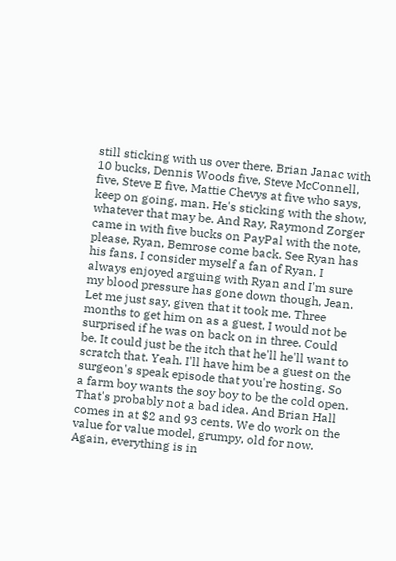still sticking with us over there. Brian Janac with 10 bucks, Dennis Woods five, Steve McConnell, five, Steve E five, Mattie Chevys at five who says, keep on going, man. He's sticking with the show, whatever that may be. And Ray, Raymond Zorger came in with five bucks on PayPal with the note, please, Ryan, Bemrose come back. See Ryan has his fans. I consider myself a fan of Ryan. I always enjoyed arguing with Ryan and I'm sure my blood pressure has gone down though, Jean. Let me just say, given that it took me. Three months to get him on as a guest, I would not be surprised if he was on back on in three. Could be. It could just be the itch that he'll he'll want to scratch that. Yeah. I'll have him be a guest on the surgeon's speak episode that you're hosting. So a farm boy wants the soy boy to be the cold open. That's probably not a bad idea. And Brian Hall comes in at $2 and 93 cents. We do work on the value for value model, grumpy, old for now. Again, everything is in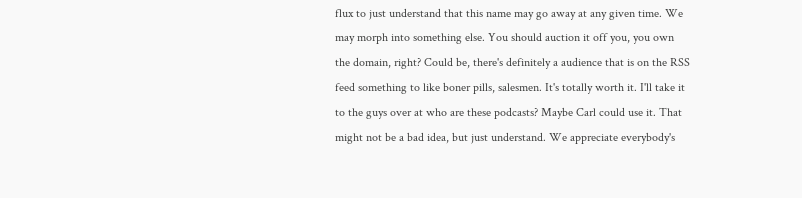flux to just understand that this name may go away at any given time. We may morph into something else. You should auction it off you, you own the domain, right? Could be, there's definitely a audience that is on the RSS feed something to like boner pills, salesmen. It's totally worth it. I'll take it to the guys over at who are these podcasts? Maybe Carl could use it. That might not be a bad idea, but just understand. We appreciate everybody's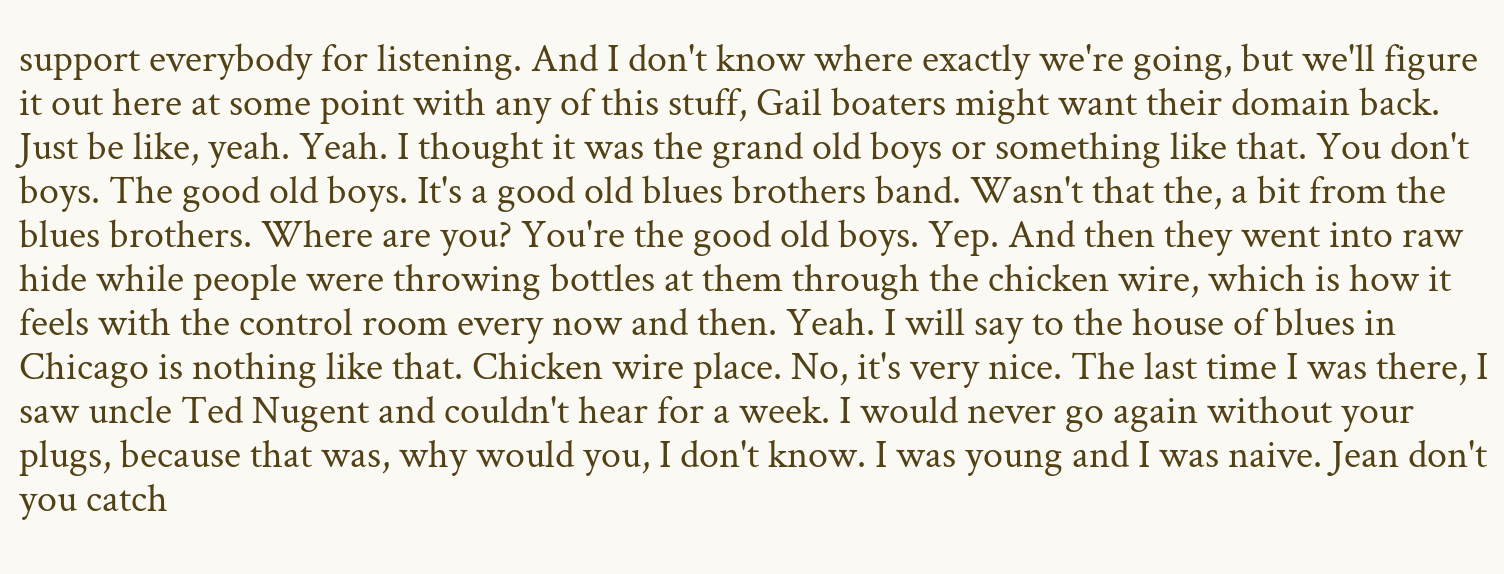support everybody for listening. And I don't know where exactly we're going, but we'll figure it out here at some point with any of this stuff, Gail boaters might want their domain back. Just be like, yeah. Yeah. I thought it was the grand old boys or something like that. You don't boys. The good old boys. It's a good old blues brothers band. Wasn't that the, a bit from the blues brothers. Where are you? You're the good old boys. Yep. And then they went into raw hide while people were throwing bottles at them through the chicken wire, which is how it feels with the control room every now and then. Yeah. I will say to the house of blues in Chicago is nothing like that. Chicken wire place. No, it's very nice. The last time I was there, I saw uncle Ted Nugent and couldn't hear for a week. I would never go again without your plugs, because that was, why would you, I don't know. I was young and I was naive. Jean don't you catch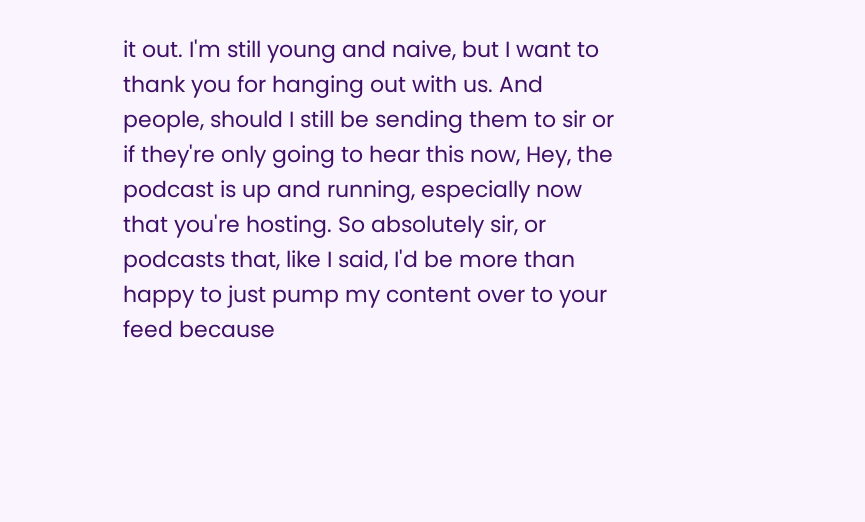it out. I'm still young and naive, but I want to thank you for hanging out with us. And people, should I still be sending them to sir or if they're only going to hear this now, Hey, the podcast is up and running, especially now that you're hosting. So absolutely sir, or podcasts that, like I said, I'd be more than happy to just pump my content over to your feed because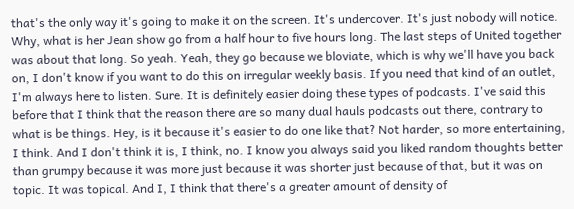that's the only way it's going to make it on the screen. It's undercover. It's just nobody will notice. Why, what is her Jean show go from a half hour to five hours long. The last steps of United together was about that long. So yeah. Yeah, they go because we bloviate, which is why we'll have you back on, I don't know if you want to do this on irregular weekly basis. If you need that kind of an outlet, I'm always here to listen. Sure. It is definitely easier doing these types of podcasts. I've said this before that I think that the reason there are so many dual hauls podcasts out there, contrary to what is be things. Hey, is it because it's easier to do one like that? Not harder, so more entertaining, I think. And I don't think it is, I think, no. I know you always said you liked random thoughts better than grumpy because it was more just because it was shorter just because of that, but it was on topic. It was topical. And I, I think that there's a greater amount of density of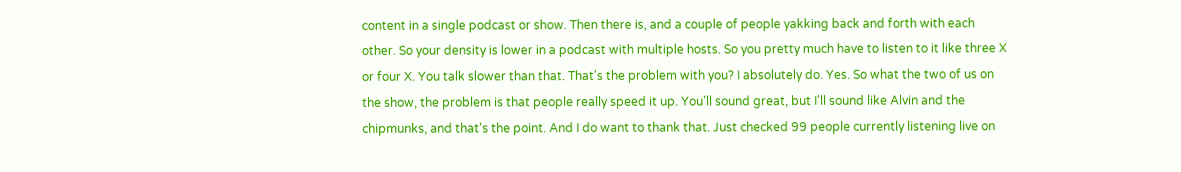content in a single podcast or show. Then there is, and a couple of people yakking back and forth with each other. So your density is lower in a podcast with multiple hosts. So you pretty much have to listen to it like three X or four X. You talk slower than that. That's the problem with you? I absolutely do. Yes. So what the two of us on the show, the problem is that people really speed it up. You'll sound great, but I'll sound like Alvin and the chipmunks, and that's the point. And I do want to thank that. Just checked 99 people currently listening live on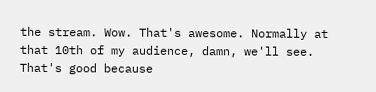the stream. Wow. That's awesome. Normally at that 10th of my audience, damn, we'll see. That's good because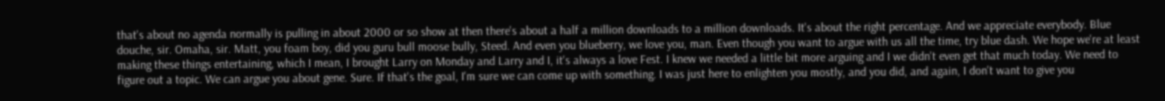that's about no agenda normally is pulling in about 2000 or so show at then there's about a half a million downloads to a million downloads. It's about the right percentage. And we appreciate everybody. Blue douche, sir. Omaha, sir. Matt, you foam boy, did you guru bull moose bully, Steed. And even you blueberry, we love you, man. Even though you want to argue with us all the time, try blue dash. We hope we're at least making these things entertaining, which I mean, I brought Larry on Monday and Larry and I, it's always a love Fest. I knew we needed a little bit more arguing and I we didn't even get that much today. We need to figure out a topic. We can argue you about gene. Sure. If that's the goal, I'm sure we can come up with something. I was just here to enlighten you mostly, and you did, and again, I don't want to give you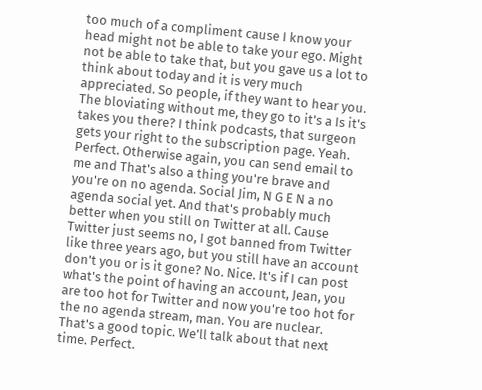too much of a compliment cause I know your head might not be able to take your ego. Might not be able to take that, but you gave us a lot to think about today and it is very much appreciated. So people, if they want to hear you. The bloviating without me, they go to it's a Is it's takes you there? I think podcasts, that surgeon gets your right to the subscription page. Yeah. Perfect. Otherwise again, you can send email to me and That's also a thing you're brave and you're on no agenda. Social Jim, N G E N a no agenda social yet. And that's probably much better when you still on Twitter at all. Cause Twitter just seems no, I got banned from Twitter like three years ago, but you still have an account don't you or is it gone? No. Nice. It's if I can post what's the point of having an account, Jean, you are too hot for Twitter and now you're too hot for the no agenda stream, man. You are nuclear. That's a good topic. We'll talk about that next time. Perfect.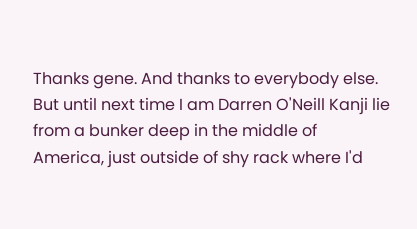Thanks gene. And thanks to everybody else. But until next time I am Darren O'Neill Kanji lie from a bunker deep in the middle of America, just outside of shy rack where I'd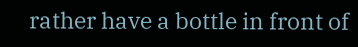rather have a bottle in front of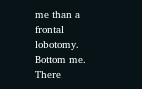me than a frontal lobotomy. Bottom me. There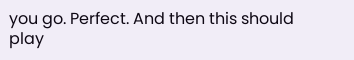you go. Perfect. And then this should play